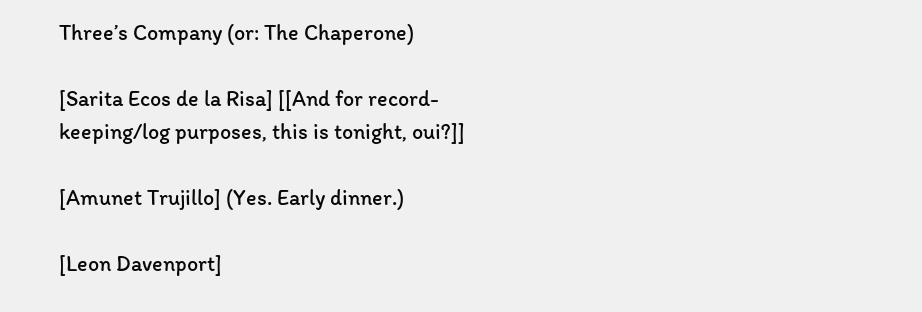Three’s Company (or: The Chaperone)

[Sarita Ecos de la Risa] [[And for record-keeping/log purposes, this is tonight, oui?]]

[Amunet Trujillo] (Yes. Early dinner.)

[Leon Davenport]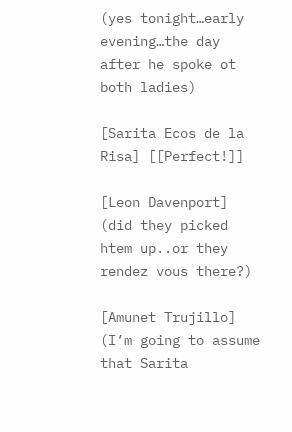(yes tonight…early evening…the day after he spoke ot both ladies)

[Sarita Ecos de la Risa] [[Perfect!]]

[Leon Davenport] (did they picked htem up..or they rendez vous there?)

[Amunet Trujillo] (I’m going to assume that Sarita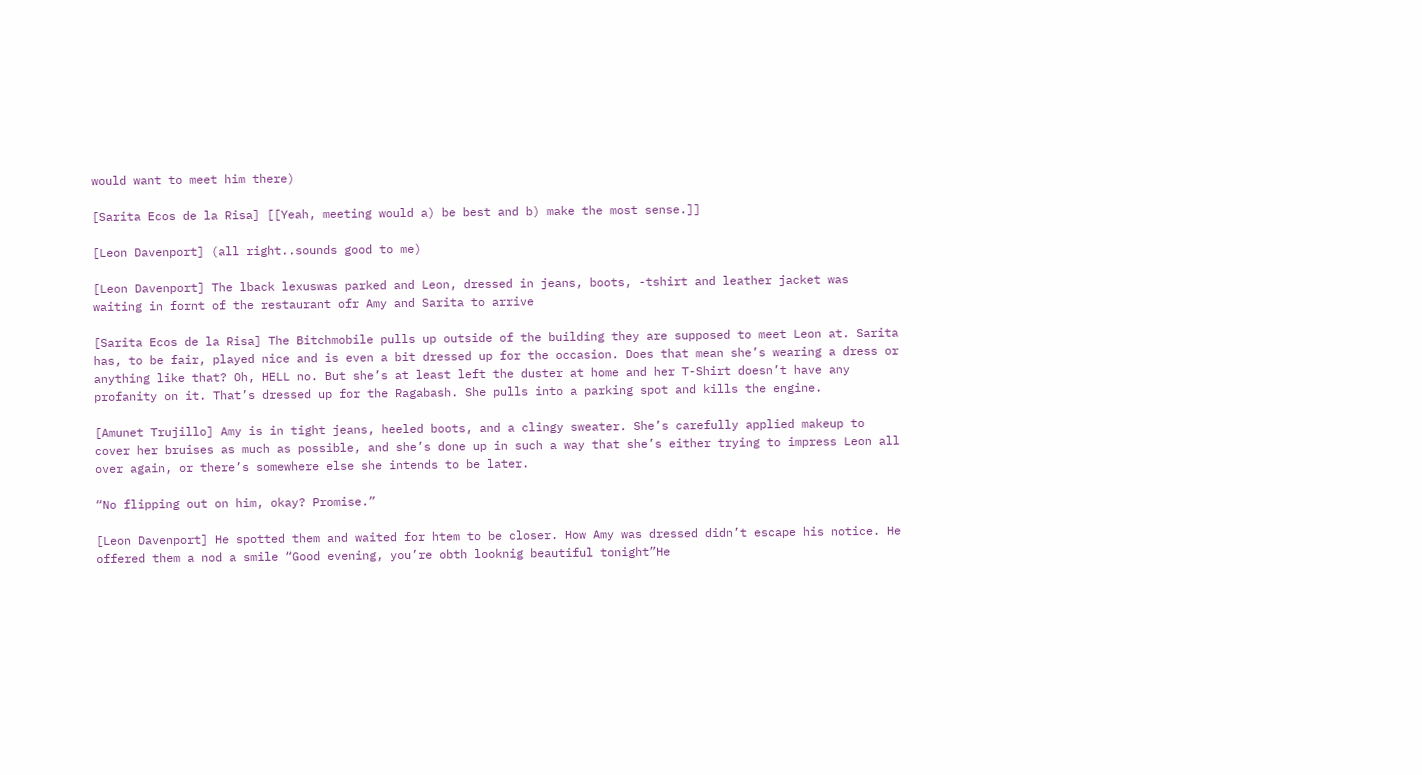would want to meet him there)

[Sarita Ecos de la Risa] [[Yeah, meeting would a) be best and b) make the most sense.]]

[Leon Davenport] (all right..sounds good to me)

[Leon Davenport] The lback lexuswas parked and Leon, dressed in jeans, boots, -tshirt and leather jacket was waiting in fornt of the restaurant ofr Amy and Sarita to arrive

[Sarita Ecos de la Risa] The Bitchmobile pulls up outside of the building they are supposed to meet Leon at. Sarita has, to be fair, played nice and is even a bit dressed up for the occasion. Does that mean she’s wearing a dress or anything like that? Oh, HELL no. But she’s at least left the duster at home and her T-Shirt doesn’t have any profanity on it. That’s dressed up for the Ragabash. She pulls into a parking spot and kills the engine.

[Amunet Trujillo] Amy is in tight jeans, heeled boots, and a clingy sweater. She’s carefully applied makeup to cover her bruises as much as possible, and she’s done up in such a way that she’s either trying to impress Leon all over again, or there’s somewhere else she intends to be later.

“No flipping out on him, okay? Promise.”

[Leon Davenport] He spotted them and waited for htem to be closer. How Amy was dressed didn’t escape his notice. He offered them a nod a smile “Good evening, you’re obth looknig beautiful tonight”He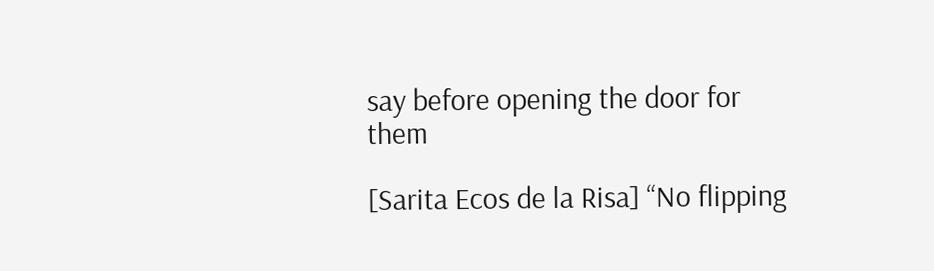say before opening the door for them

[Sarita Ecos de la Risa] “No flipping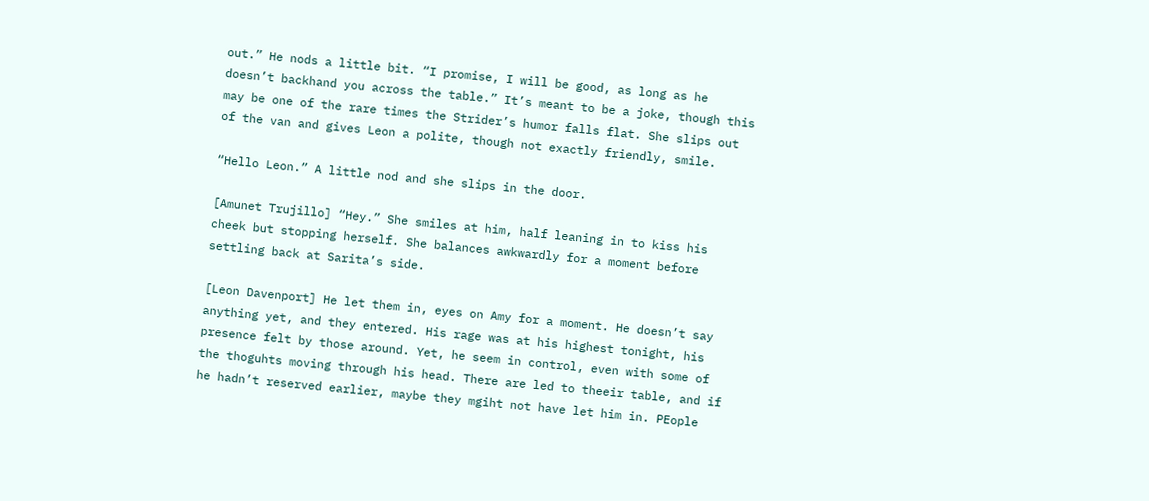out.” He nods a little bit. “I promise, I will be good, as long as he doesn’t backhand you across the table.” It’s meant to be a joke, though this may be one of the rare times the Strider’s humor falls flat. She slips out of the van and gives Leon a polite, though not exactly friendly, smile.

“Hello Leon.” A little nod and she slips in the door.

[Amunet Trujillo] “Hey.” She smiles at him, half leaning in to kiss his cheek but stopping herself. She balances awkwardly for a moment before settling back at Sarita’s side.

[Leon Davenport] He let them in, eyes on Amy for a moment. He doesn’t say anything yet, and they entered. His rage was at his highest tonight, his presence felt by those around. Yet, he seem in control, even with some of the thoguhts moving through his head. There are led to theeir table, and if he hadn’t reserved earlier, maybe they mgiht not have let him in. PEople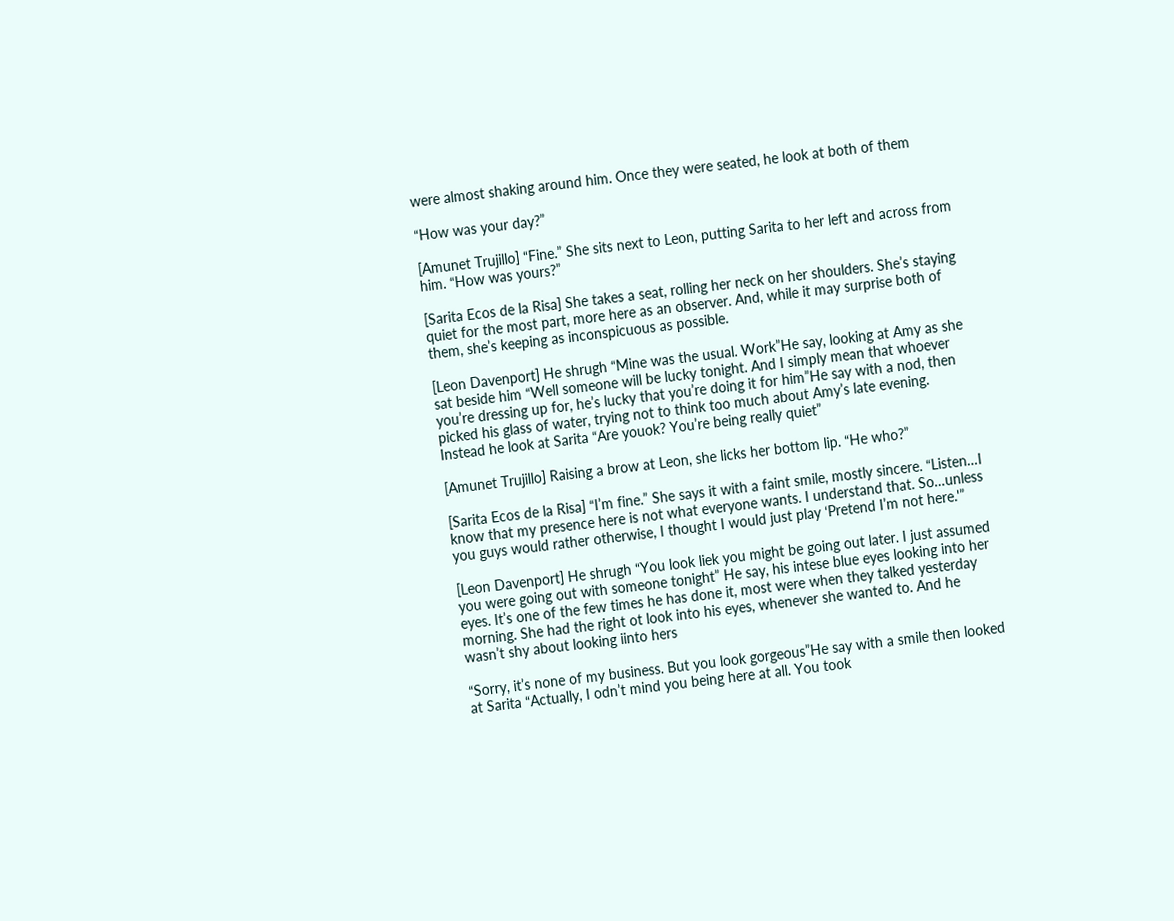were almost shaking around him. Once they were seated, he look at both of them

“How was your day?”

[Amunet Trujillo] “Fine.” She sits next to Leon, putting Sarita to her left and across from him. “How was yours?”

[Sarita Ecos de la Risa] She takes a seat, rolling her neck on her shoulders. She’s staying quiet for the most part, more here as an observer. And, while it may surprise both of them, she’s keeping as inconspicuous as possible.

[Leon Davenport] He shrugh “Mine was the usual. Work”He say, looking at Amy as she sat beside him “Well someone will be lucky tonight. And I simply mean that whoever you’re dressing up for, he’s lucky that you’re doing it for him”He say with a nod, then picked his glass of water, trying not to think too much about Amy’s late evening. Instead he look at Sarita “Are youok? You’re being really quiet”

[Amunet Trujillo] Raising a brow at Leon, she licks her bottom lip. “He who?”

[Sarita Ecos de la Risa] “I’m fine.” She says it with a faint smile, mostly sincere. “Listen…I know that my presence here is not what everyone wants. I understand that. So…unless you guys would rather otherwise, I thought I would just play ‘Pretend I’m not here.'”

[Leon Davenport] He shrugh “You look liek you might be going out later. I just assumed you were going out with someone tonight” He say, his intese blue eyes looking into her eyes. It’s one of the few times he has done it, most were when they talked yesterday morning. She had the right ot look into his eyes, whenever she wanted to. And he wasn’t shy about looking iinto hers

“Sorry, it’s none of my business. But you look gorgeous”He say with a smile then looked at Sarita “Actually, I odn’t mind you being here at all. You took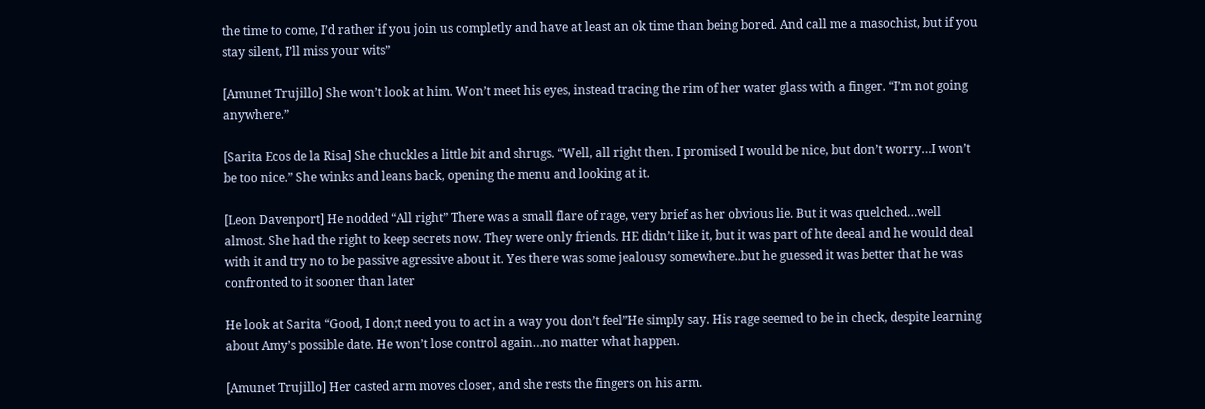the time to come, I’d rather if you join us completly and have at least an ok time than being bored. And call me a masochist, but if you stay silent, I’ll miss your wits”

[Amunet Trujillo] She won’t look at him. Won’t meet his eyes, instead tracing the rim of her water glass with a finger. “I’m not going anywhere.”

[Sarita Ecos de la Risa] She chuckles a little bit and shrugs. “Well, all right then. I promised I would be nice, but don’t worry…I won’t be too nice.” She winks and leans back, opening the menu and looking at it.

[Leon Davenport] He nodded “All right” There was a small flare of rage, very brief as her obvious lie. But it was quelched…well almost. She had the right to keep secrets now. They were only friends. HE didn’t like it, but it was part of hte deeal and he would deal with it and try no to be passive agressive about it. Yes there was some jealousy somewhere..but he guessed it was better that he was confronted to it sooner than later

He look at Sarita “Good, I don;t need you to act in a way you don’t feel”He simply say. His rage seemed to be in check, despite learning about Amy’s possible date. He won’t lose control again…no matter what happen.

[Amunet Trujillo] Her casted arm moves closer, and she rests the fingers on his arm.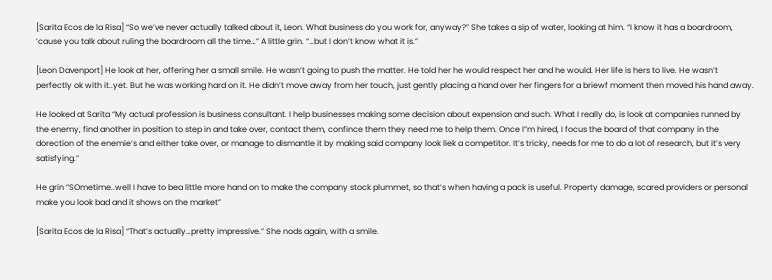[Sarita Ecos de la Risa] “So we’ve never actually talked about it, Leon. What business do you work for, anyway?” She takes a sip of water, looking at him. “I know it has a boardroom, ’cause you talk about ruling the boardroom all the time…” A little grin. “…but I don’t know what it is.”

[Leon Davenport] He look at her, offering her a small smile. He wasn’t going to push the matter. He told her he would respect her and he would. Her life is hers to live. He wasn’t perfectly ok with it..yet. But he was working hard on it. He didn’t move away from her touch, just gently placing a hand over her fingers for a briewf moment then moved his hand away.

He looked at Sarita “My actual profession is business consultant. I help businesses making some decision about expension and such. What I really do, is look at companies runned by the enemy, find another in position to step in and take over, contact them, confince them they need me to help them. Once I”m hired, I focus the board of that company in the dorection of the enemie’s and either take over, or manage to dismantle it by making said company look liek a competitor. It’s tricky, needs for me to do a lot of research, but it’s very satisfying.”

He grin “SOmetime..well I have to bea little more hand on to make the company stock plummet, so that’s when having a pack is useful. Property damage, scared providers or personal make you look bad and it shows on the market”

[Sarita Ecos de la Risa] “That’s actually…pretty impressive.” She nods again, with a smile.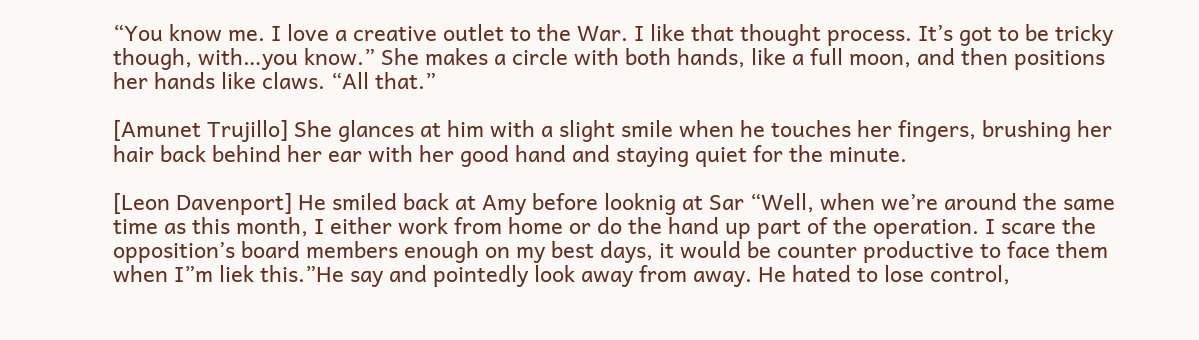“You know me. I love a creative outlet to the War. I like that thought process. It’s got to be tricky though, with…you know.” She makes a circle with both hands, like a full moon, and then positions her hands like claws. “All that.”

[Amunet Trujillo] She glances at him with a slight smile when he touches her fingers, brushing her hair back behind her ear with her good hand and staying quiet for the minute.

[Leon Davenport] He smiled back at Amy before looknig at Sar “Well, when we’re around the same time as this month, I either work from home or do the hand up part of the operation. I scare the opposition’s board members enough on my best days, it would be counter productive to face them when I”m liek this.”He say and pointedly look away from away. He hated to lose control,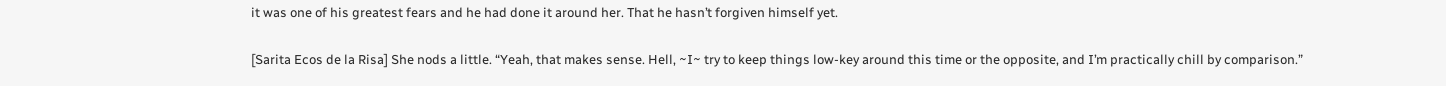it was one of his greatest fears and he had done it around her. That he hasn’t forgiven himself yet.

[Sarita Ecos de la Risa] She nods a little. “Yeah, that makes sense. Hell, ~I~ try to keep things low-key around this time or the opposite, and I’m practically chill by comparison.”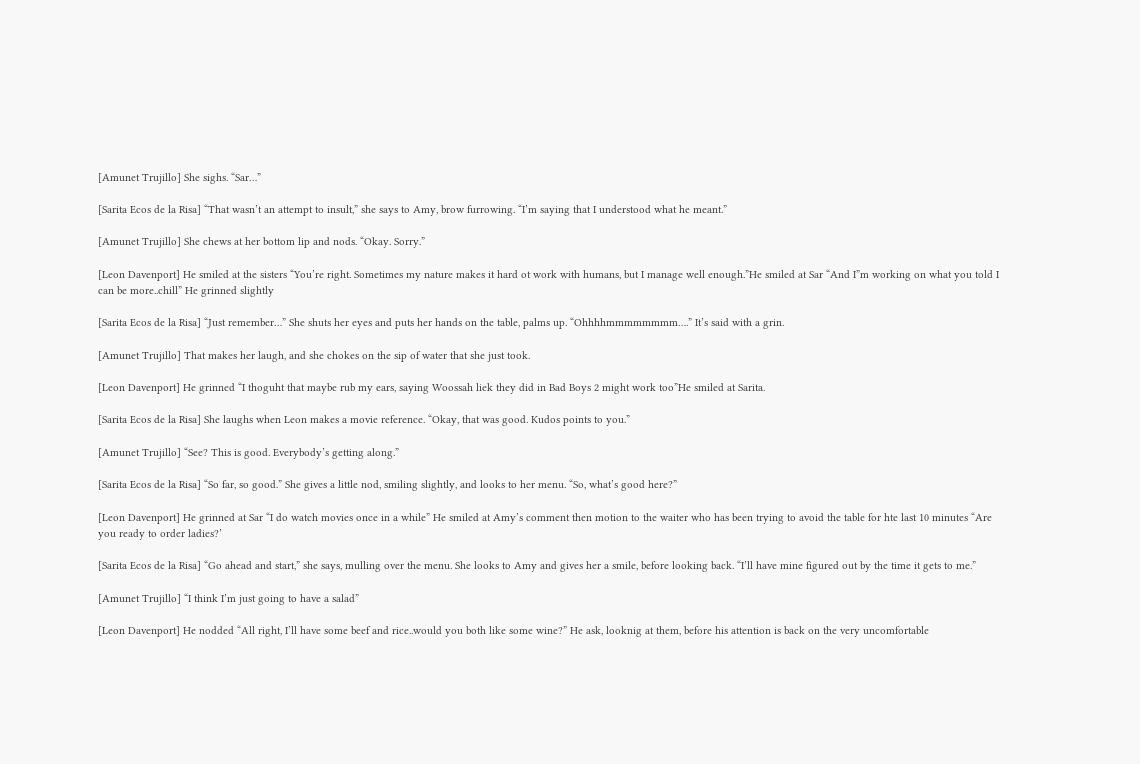[Amunet Trujillo] She sighs. “Sar…”

[Sarita Ecos de la Risa] “That wasn’t an attempt to insult,” she says to Amy, brow furrowing. “I’m saying that I understood what he meant.”

[Amunet Trujillo] She chews at her bottom lip and nods. “Okay. Sorry.”

[Leon Davenport] He smiled at the sisters “You’re right. Sometimes my nature makes it hard ot work with humans, but I manage well enough.”He smiled at Sar “And I”m working on what you told I can be more..chill” He grinned slightly

[Sarita Ecos de la Risa] “Just remember…” She shuts her eyes and puts her hands on the table, palms up. “Ohhhhmmmmmmmm….” It’s said with a grin.

[Amunet Trujillo] That makes her laugh, and she chokes on the sip of water that she just took.

[Leon Davenport] He grinned “I thoguht that maybe rub my ears, saying Woossah liek they did in Bad Boys 2 might work too”He smiled at Sarita.

[Sarita Ecos de la Risa] She laughs when Leon makes a movie reference. “Okay, that was good. Kudos points to you.”

[Amunet Trujillo] “See? This is good. Everybody’s getting along.”

[Sarita Ecos de la Risa] “So far, so good.” She gives a little nod, smiling slightly, and looks to her menu. “So, what’s good here?”

[Leon Davenport] He grinned at Sar “I do watch movies once in a while” He smiled at Amy’s comment then motion to the waiter who has been trying to avoid the table for hte last 10 minutes “Are you ready to order ladies?’

[Sarita Ecos de la Risa] “Go ahead and start,” she says, mulling over the menu. She looks to Amy and gives her a smile, before looking back. “I’ll have mine figured out by the time it gets to me.”

[Amunet Trujillo] “I think I’m just going to have a salad”

[Leon Davenport] He nodded “All right, I’ll have some beef and rice..would you both like some wine?” He ask, looknig at them, before his attention is back on the very uncomfortable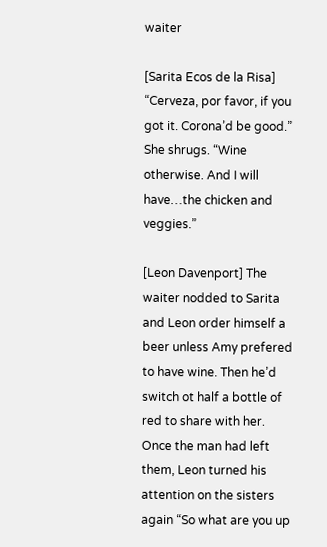waiter

[Sarita Ecos de la Risa] “Cerveza, por favor, if you got it. Corona’d be good.” She shrugs. “Wine otherwise. And I will have…the chicken and veggies.”

[Leon Davenport] The waiter nodded to Sarita and Leon order himself a beer unless Amy prefered to have wine. Then he’d switch ot half a bottle of red to share with her. Once the man had left them, Leon turned his attention on the sisters again “So what are you up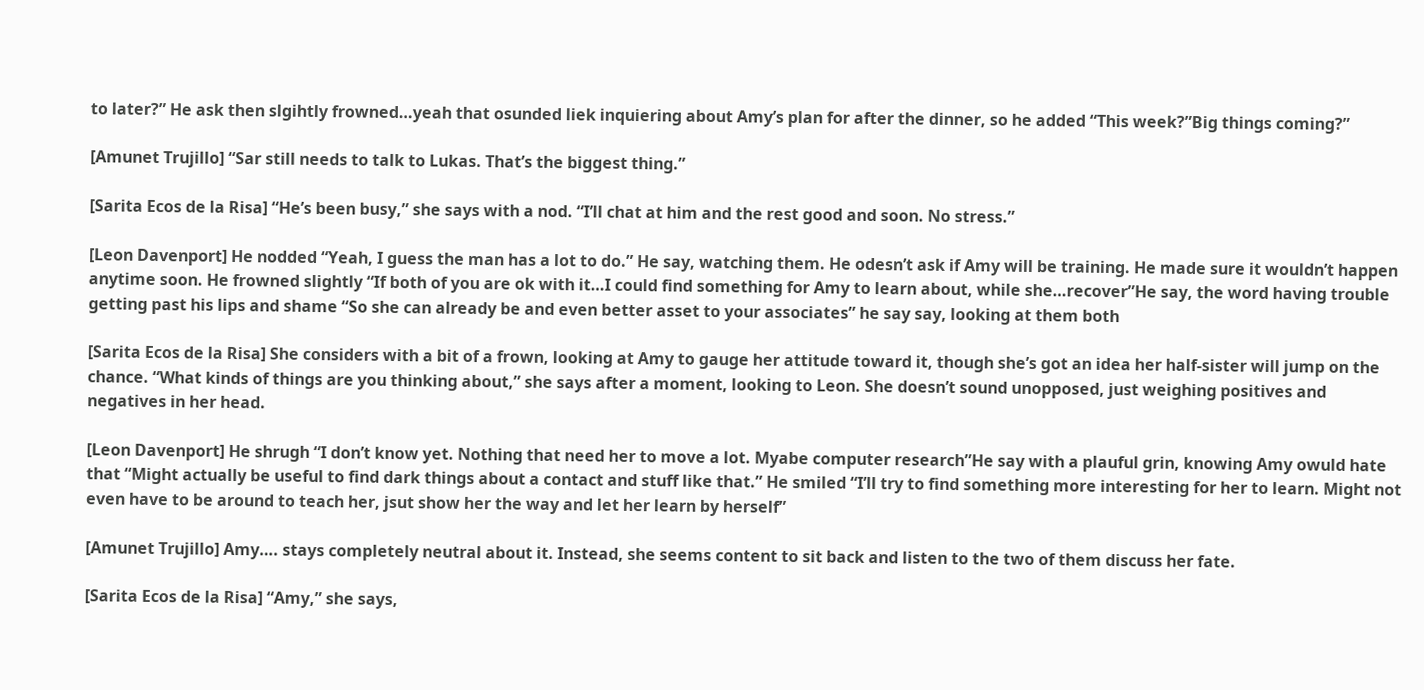to later?” He ask then slgihtly frowned…yeah that osunded liek inquiering about Amy’s plan for after the dinner, so he added “This week?”Big things coming?”

[Amunet Trujillo] “Sar still needs to talk to Lukas. That’s the biggest thing.”

[Sarita Ecos de la Risa] “He’s been busy,” she says with a nod. “I’ll chat at him and the rest good and soon. No stress.”

[Leon Davenport] He nodded “Yeah, I guess the man has a lot to do.” He say, watching them. He odesn’t ask if Amy will be training. He made sure it wouldn’t happen anytime soon. He frowned slightly “If both of you are ok with it…I could find something for Amy to learn about, while she…recover”He say, the word having trouble getting past his lips and shame “So she can already be and even better asset to your associates” he say say, looking at them both

[Sarita Ecos de la Risa] She considers with a bit of a frown, looking at Amy to gauge her attitude toward it, though she’s got an idea her half-sister will jump on the chance. “What kinds of things are you thinking about,” she says after a moment, looking to Leon. She doesn’t sound unopposed, just weighing positives and negatives in her head.

[Leon Davenport] He shrugh “I don’t know yet. Nothing that need her to move a lot. Myabe computer research”He say with a plauful grin, knowing Amy owuld hate that “Might actually be useful to find dark things about a contact and stuff like that.” He smiled “I’ll try to find something more interesting for her to learn. Might not even have to be around to teach her, jsut show her the way and let her learn by herself”

[Amunet Trujillo] Amy…. stays completely neutral about it. Instead, she seems content to sit back and listen to the two of them discuss her fate.

[Sarita Ecos de la Risa] “Amy,” she says,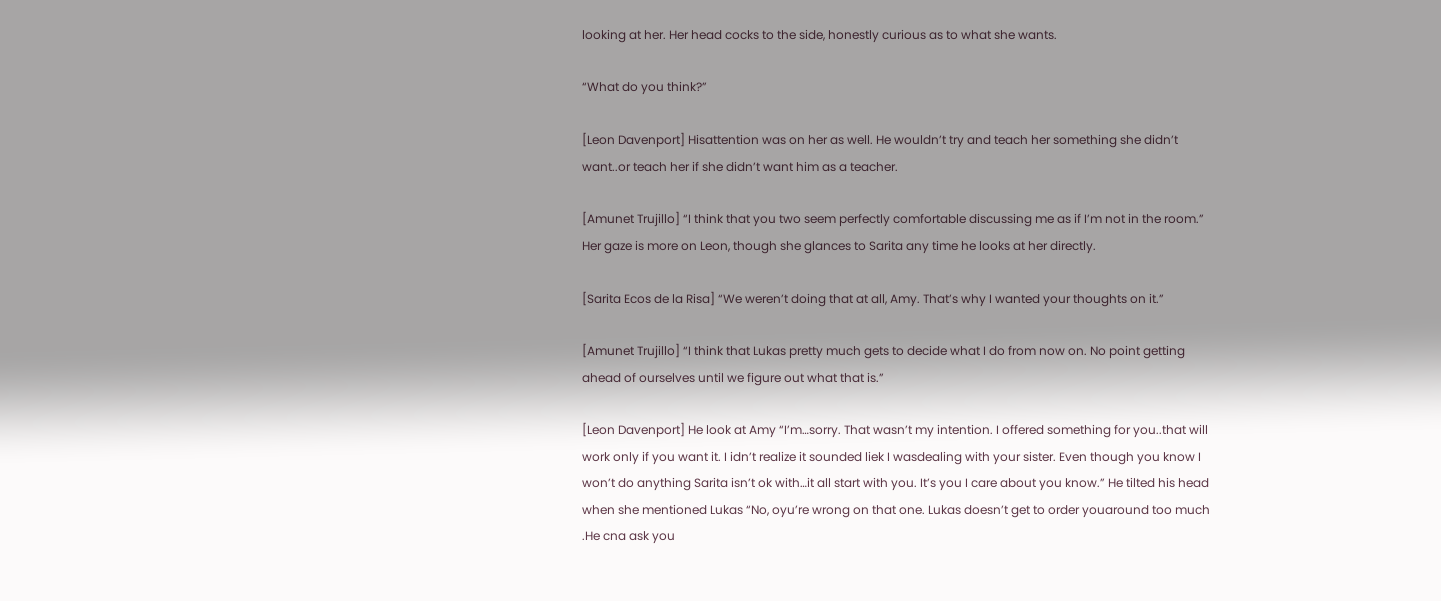looking at her. Her head cocks to the side, honestly curious as to what she wants.

“What do you think?”

[Leon Davenport] Hisattention was on her as well. He wouldn’t try and teach her something she didn’t want..or teach her if she didn’t want him as a teacher.

[Amunet Trujillo] “I think that you two seem perfectly comfortable discussing me as if I’m not in the room.” Her gaze is more on Leon, though she glances to Sarita any time he looks at her directly.

[Sarita Ecos de la Risa] “We weren’t doing that at all, Amy. That’s why I wanted your thoughts on it.”

[Amunet Trujillo] “I think that Lukas pretty much gets to decide what I do from now on. No point getting ahead of ourselves until we figure out what that is.”

[Leon Davenport] He look at Amy “I’m…sorry. That wasn’t my intention. I offered something for you..that will work only if you want it. I idn’t realize it sounded liek I wasdealing with your sister. Even though you know I won’t do anything Sarita isn’t ok with…it all start with you. It’s you I care about you know.” He tilted his head when she mentioned Lukas “No, oyu’re wrong on that one. Lukas doesn’t get to order youaround too much .He cna ask you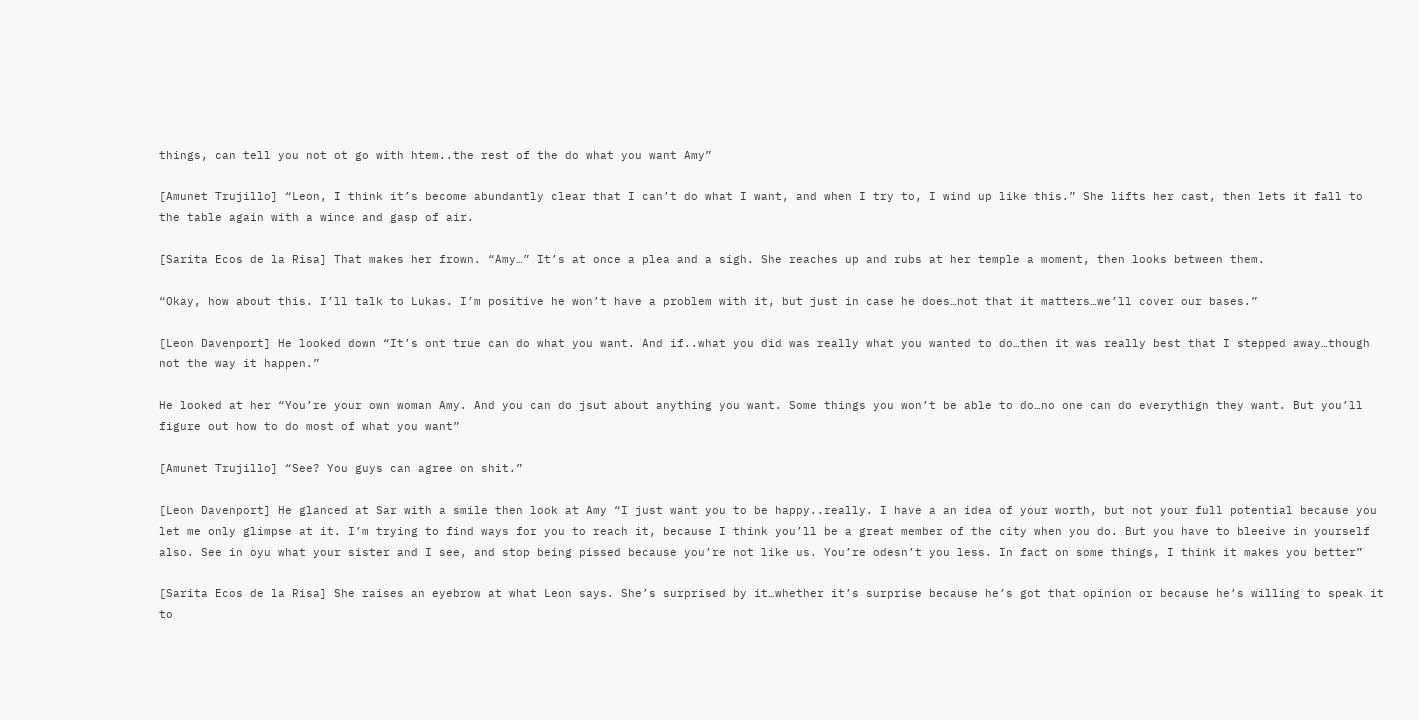things, can tell you not ot go with htem..the rest of the do what you want Amy”

[Amunet Trujillo] “Leon, I think it’s become abundantly clear that I can’t do what I want, and when I try to, I wind up like this.” She lifts her cast, then lets it fall to the table again with a wince and gasp of air.

[Sarita Ecos de la Risa] That makes her frown. “Amy…” It’s at once a plea and a sigh. She reaches up and rubs at her temple a moment, then looks between them.

“Okay, how about this. I’ll talk to Lukas. I’m positive he won’t have a problem with it, but just in case he does…not that it matters…we’ll cover our bases.”

[Leon Davenport] He looked down “It’s ont true can do what you want. And if..what you did was really what you wanted to do…then it was really best that I stepped away…though not the way it happen.”

He looked at her “You’re your own woman Amy. And you can do jsut about anything you want. Some things you won’t be able to do…no one can do everythign they want. But you’ll figure out how to do most of what you want”

[Amunet Trujillo] “See? You guys can agree on shit.”

[Leon Davenport] He glanced at Sar with a smile then look at Amy “I just want you to be happy..really. I have a an idea of your worth, but not your full potential because you let me only glimpse at it. I’m trying to find ways for you to reach it, because I think you’ll be a great member of the city when you do. But you have to bleeive in yourself also. See in oyu what your sister and I see, and stop being pissed because you’re not like us. You’re odesn’t you less. In fact on some things, I think it makes you better”

[Sarita Ecos de la Risa] She raises an eyebrow at what Leon says. She’s surprised by it…whether it’s surprise because he’s got that opinion or because he’s willing to speak it to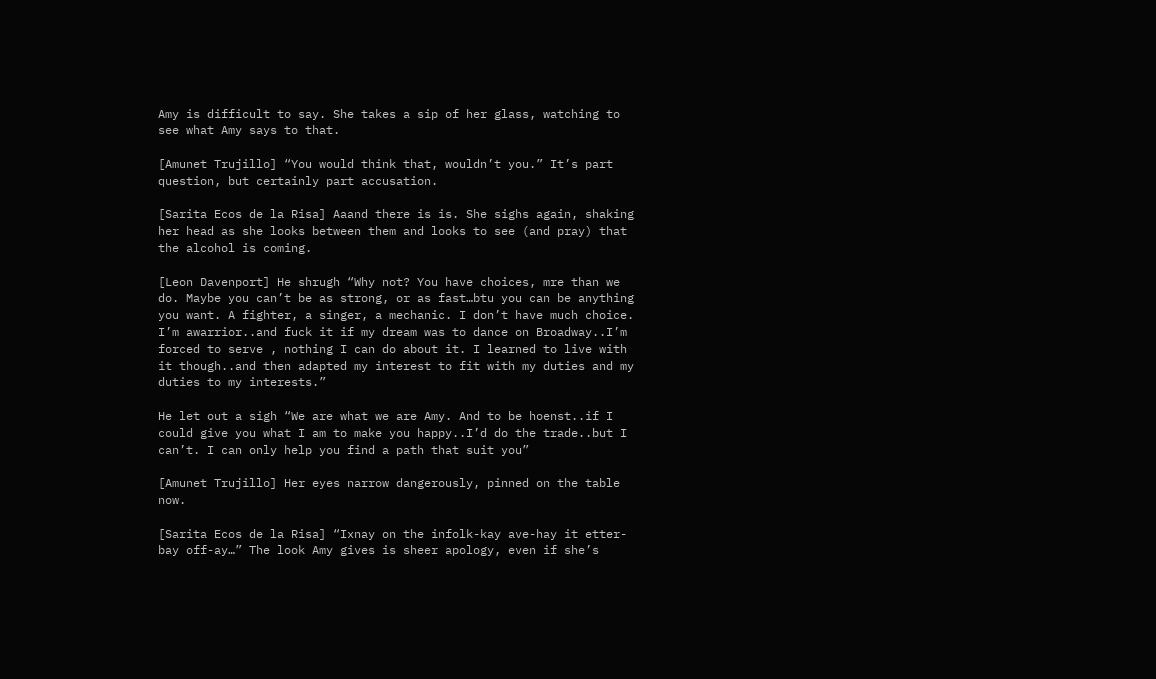Amy is difficult to say. She takes a sip of her glass, watching to see what Amy says to that.

[Amunet Trujillo] “You would think that, wouldn’t you.” It’s part question, but certainly part accusation.

[Sarita Ecos de la Risa] Aaand there is is. She sighs again, shaking her head as she looks between them and looks to see (and pray) that the alcohol is coming.

[Leon Davenport] He shrugh “Why not? You have choices, mre than we do. Maybe you can’t be as strong, or as fast…btu you can be anything you want. A fighter, a singer, a mechanic. I don’t have much choice. I’m awarrior..and fuck it if my dream was to dance on Broadway..I’m forced to serve , nothing I can do about it. I learned to live with it though..and then adapted my interest to fit with my duties and my duties to my interests.”

He let out a sigh “We are what we are Amy. And to be hoenst..if I could give you what I am to make you happy..I’d do the trade..but I can’t. I can only help you find a path that suit you”

[Amunet Trujillo] Her eyes narrow dangerously, pinned on the table now.

[Sarita Ecos de la Risa] “Ixnay on the infolk-kay ave-hay it etter-bay off-ay…” The look Amy gives is sheer apology, even if she’s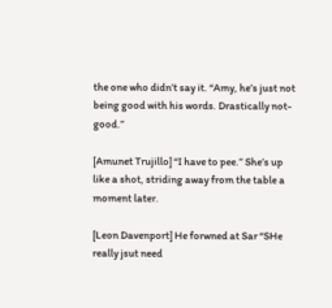the one who didn’t say it. “Amy, he’s just not being good with his words. Drastically not-good.”

[Amunet Trujillo] “I have to pee.” She’s up like a shot, striding away from the table a moment later.

[Leon Davenport] He forwned at Sar “SHe really jsut need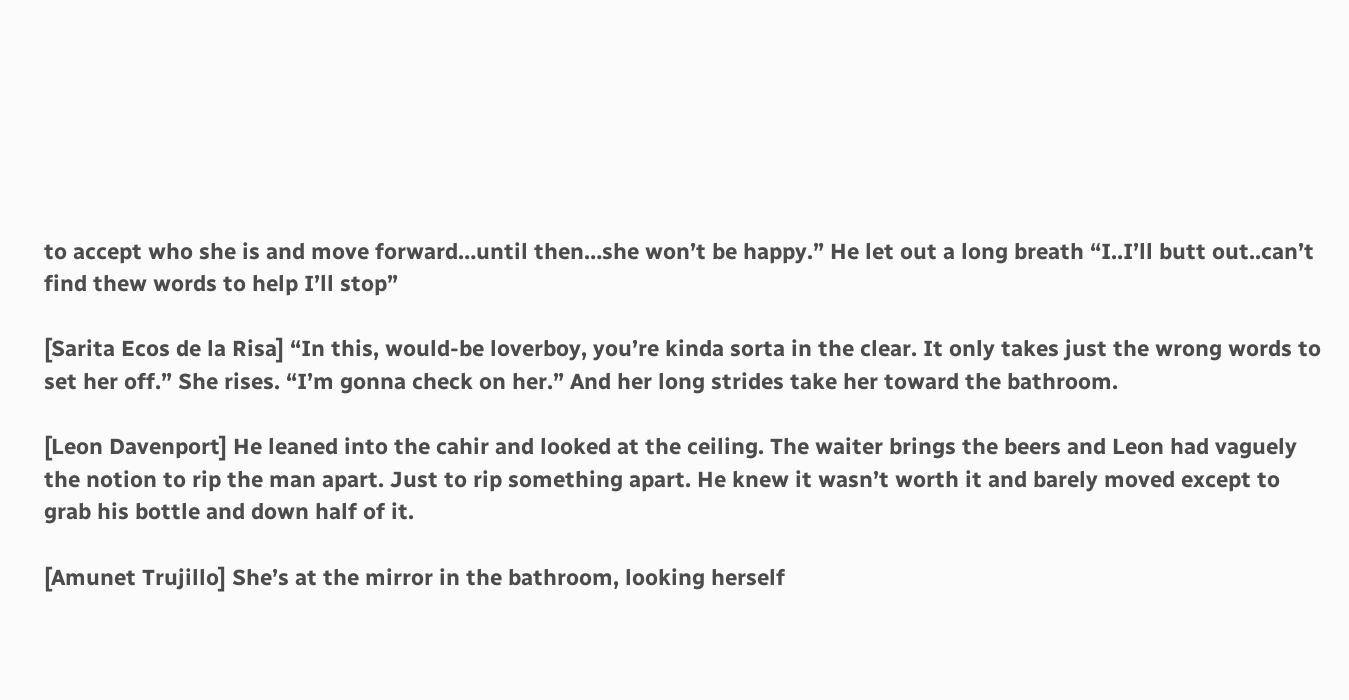to accept who she is and move forward…until then…she won’t be happy.” He let out a long breath “I..I’ll butt out..can’t find thew words to help I’ll stop”

[Sarita Ecos de la Risa] “In this, would-be loverboy, you’re kinda sorta in the clear. It only takes just the wrong words to set her off.” She rises. “I’m gonna check on her.” And her long strides take her toward the bathroom.

[Leon Davenport] He leaned into the cahir and looked at the ceiling. The waiter brings the beers and Leon had vaguely the notion to rip the man apart. Just to rip something apart. He knew it wasn’t worth it and barely moved except to grab his bottle and down half of it.

[Amunet Trujillo] She’s at the mirror in the bathroom, looking herself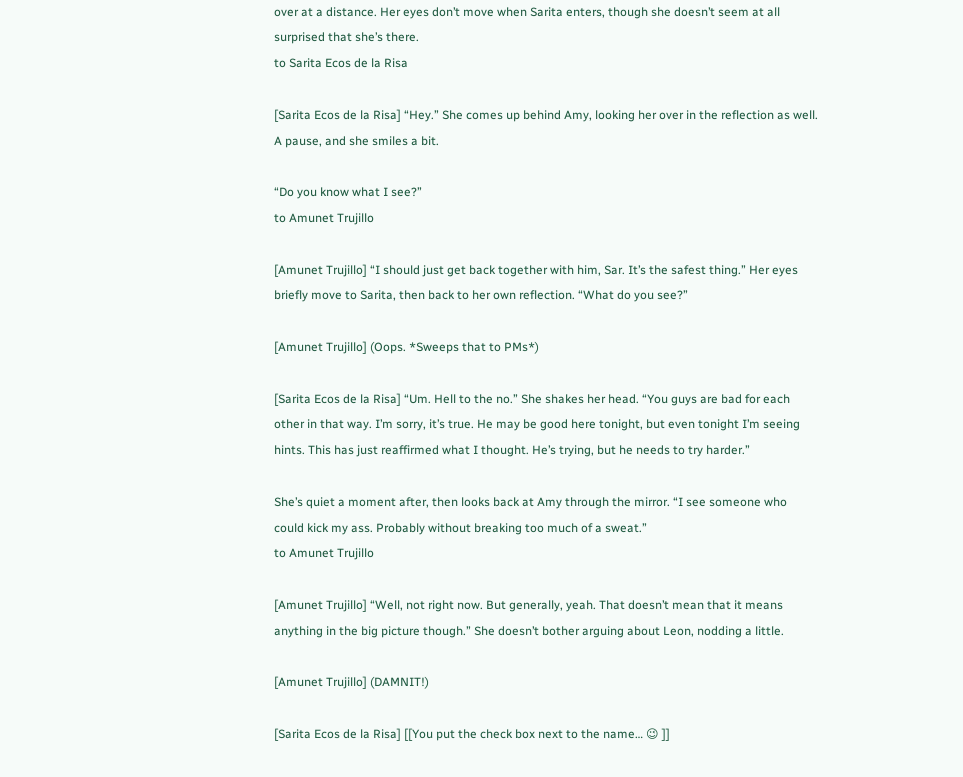over at a distance. Her eyes don’t move when Sarita enters, though she doesn’t seem at all surprised that she’s there.
to Sarita Ecos de la Risa

[Sarita Ecos de la Risa] “Hey.” She comes up behind Amy, looking her over in the reflection as well. A pause, and she smiles a bit.

“Do you know what I see?”
to Amunet Trujillo

[Amunet Trujillo] “I should just get back together with him, Sar. It’s the safest thing.” Her eyes briefly move to Sarita, then back to her own reflection. “What do you see?”

[Amunet Trujillo] (Oops. *Sweeps that to PMs*)

[Sarita Ecos de la Risa] “Um. Hell to the no.” She shakes her head. “You guys are bad for each other in that way. I’m sorry, it’s true. He may be good here tonight, but even tonight I’m seeing hints. This has just reaffirmed what I thought. He’s trying, but he needs to try harder.”

She’s quiet a moment after, then looks back at Amy through the mirror. “I see someone who could kick my ass. Probably without breaking too much of a sweat.”
to Amunet Trujillo

[Amunet Trujillo] “Well, not right now. But generally, yeah. That doesn’t mean that it means anything in the big picture though.” She doesn’t bother arguing about Leon, nodding a little.

[Amunet Trujillo] (DAMNIT!)

[Sarita Ecos de la Risa] [[You put the check box next to the name… 😉 ]]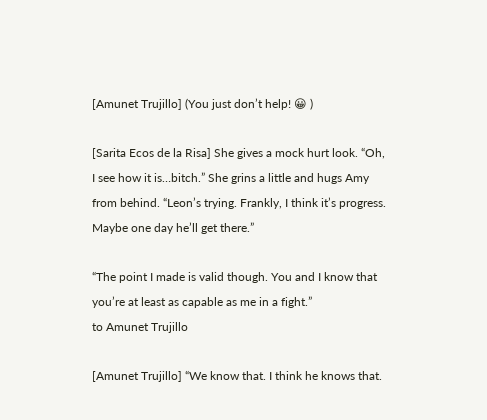[Amunet Trujillo] (You just don’t help! 😀 )

[Sarita Ecos de la Risa] She gives a mock hurt look. “Oh, I see how it is…bitch.” She grins a little and hugs Amy from behind. “Leon’s trying. Frankly, I think it’s progress. Maybe one day he’ll get there.”

“The point I made is valid though. You and I know that you’re at least as capable as me in a fight.”
to Amunet Trujillo

[Amunet Trujillo] “We know that. I think he knows that.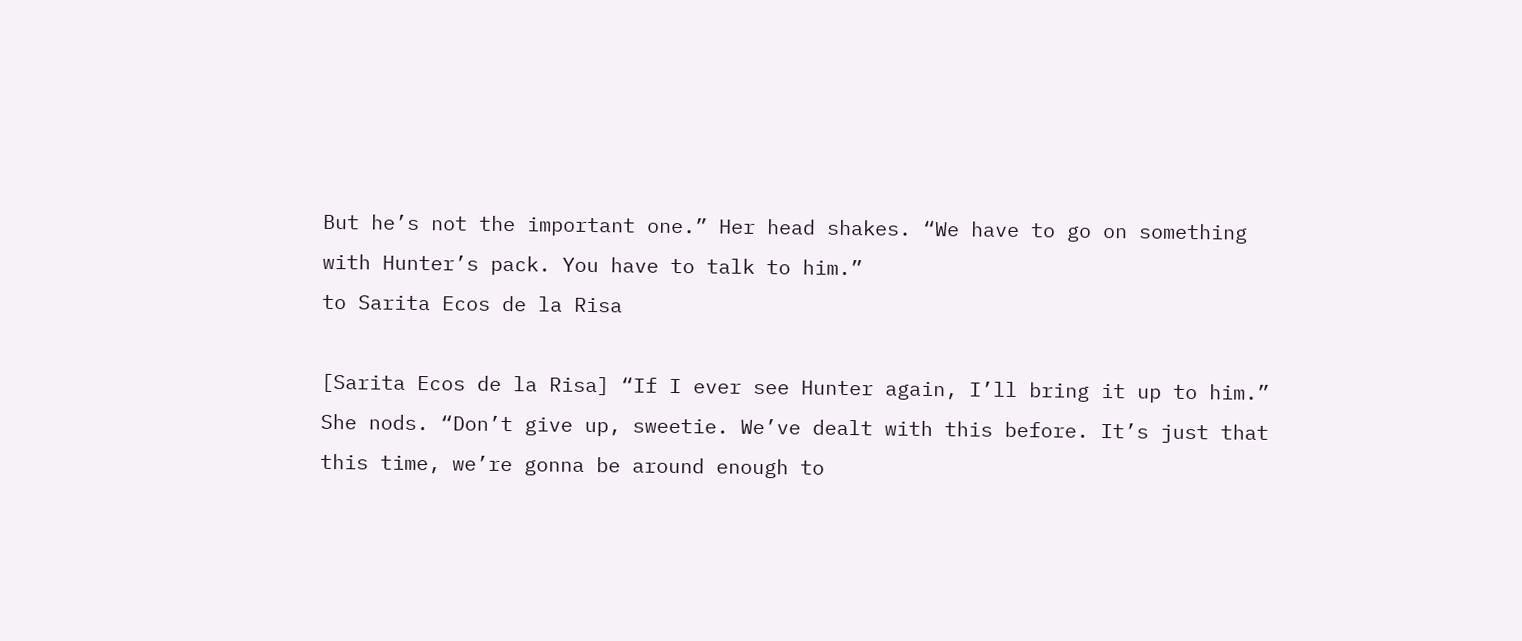But he’s not the important one.” Her head shakes. “We have to go on something with Hunter’s pack. You have to talk to him.”
to Sarita Ecos de la Risa

[Sarita Ecos de la Risa] “If I ever see Hunter again, I’ll bring it up to him.” She nods. “Don’t give up, sweetie. We’ve dealt with this before. It’s just that this time, we’re gonna be around enough to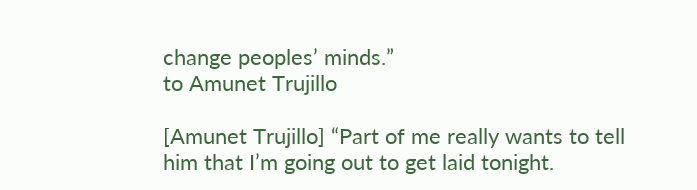change peoples’ minds.”
to Amunet Trujillo

[Amunet Trujillo] “Part of me really wants to tell him that I’m going out to get laid tonight.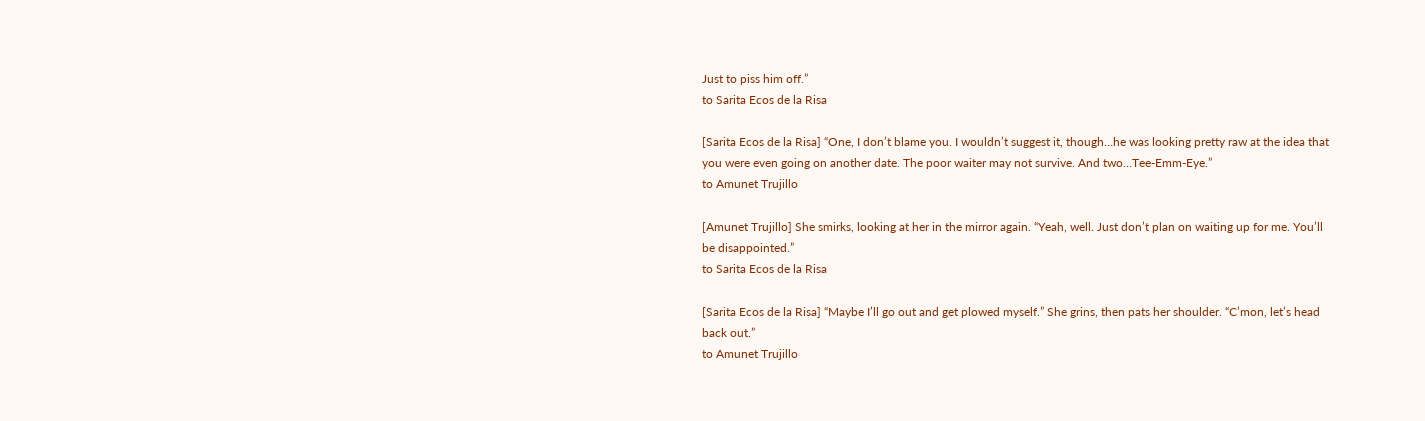Just to piss him off.”
to Sarita Ecos de la Risa

[Sarita Ecos de la Risa] “One, I don’t blame you. I wouldn’t suggest it, though…he was looking pretty raw at the idea that you were even going on another date. The poor waiter may not survive. And two…Tee-Emm-Eye.”
to Amunet Trujillo

[Amunet Trujillo] She smirks, looking at her in the mirror again. “Yeah, well. Just don’t plan on waiting up for me. You’ll be disappointed.”
to Sarita Ecos de la Risa

[Sarita Ecos de la Risa] “Maybe I’ll go out and get plowed myself.” She grins, then pats her shoulder. “C’mon, let’s head back out.”
to Amunet Trujillo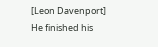[Leon Davenport] He finished his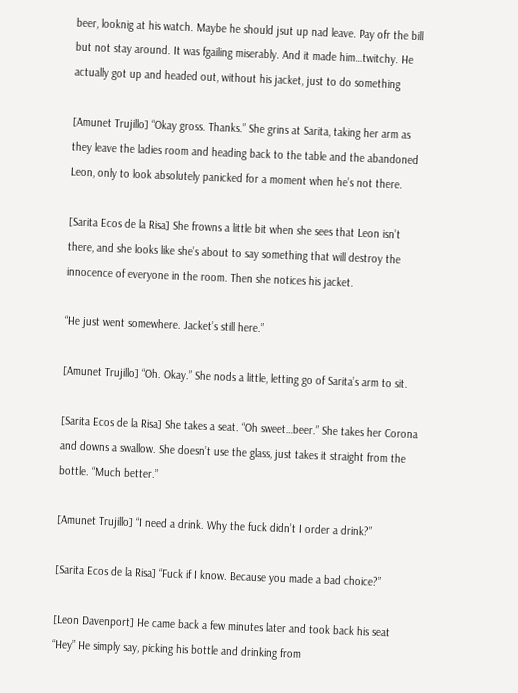beer, looknig at his watch. Maybe he should jsut up nad leave. Pay ofr the bill but not stay around. It was fgailing miserably. And it made him…twitchy. He actually got up and headed out, without his jacket, just to do something

[Amunet Trujillo] “Okay gross. Thanks.” She grins at Sarita, taking her arm as they leave the ladies room and heading back to the table and the abandoned Leon, only to look absolutely panicked for a moment when he’s not there.

[Sarita Ecos de la Risa] She frowns a little bit when she sees that Leon isn’t there, and she looks like she’s about to say something that will destroy the innocence of everyone in the room. Then she notices his jacket.

“He just went somewhere. Jacket’s still here.”

[Amunet Trujillo] “Oh. Okay.” She nods a little, letting go of Sarita’s arm to sit.

[Sarita Ecos de la Risa] She takes a seat. “Oh sweet…beer.” She takes her Corona and downs a swallow. She doesn’t use the glass, just takes it straight from the bottle. “Much better.”

[Amunet Trujillo] “I need a drink. Why the fuck didn’t I order a drink?”

[Sarita Ecos de la Risa] “Fuck if I know. Because you made a bad choice?”

[Leon Davenport] He came back a few minutes later and took back his seat “Hey” He simply say, picking his bottle and drinking from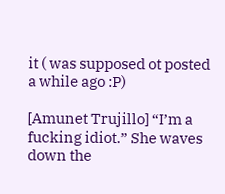it ( was supposed ot posted a while ago :P)

[Amunet Trujillo] “I’m a fucking idiot.” She waves down the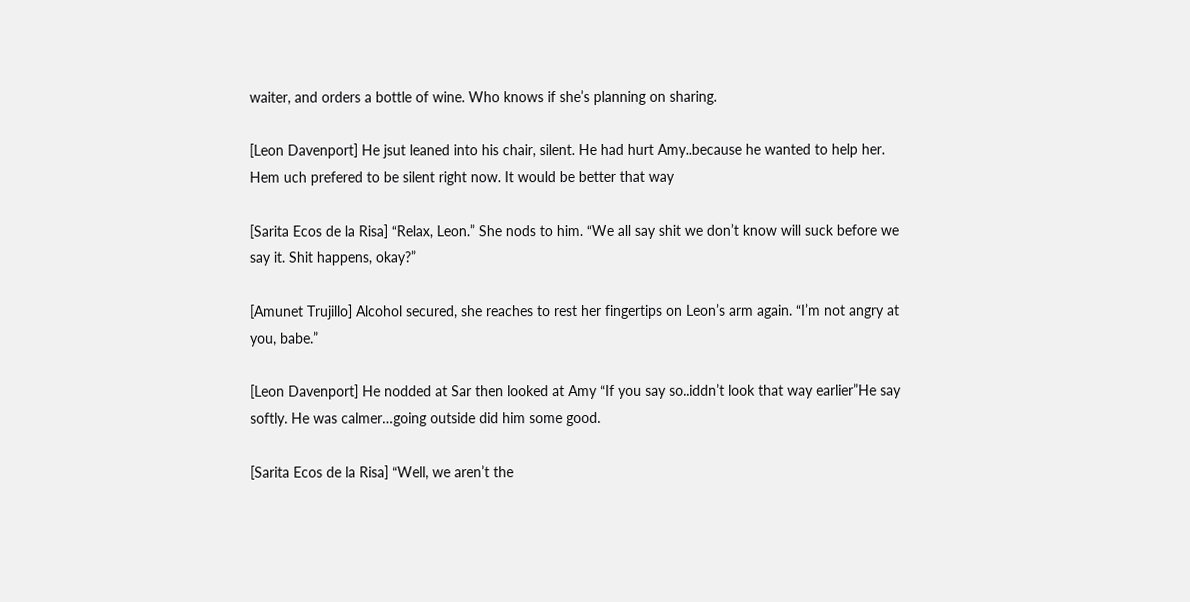waiter, and orders a bottle of wine. Who knows if she’s planning on sharing.

[Leon Davenport] He jsut leaned into his chair, silent. He had hurt Amy..because he wanted to help her. Hem uch prefered to be silent right now. It would be better that way

[Sarita Ecos de la Risa] “Relax, Leon.” She nods to him. “We all say shit we don’t know will suck before we say it. Shit happens, okay?”

[Amunet Trujillo] Alcohol secured, she reaches to rest her fingertips on Leon’s arm again. “I’m not angry at you, babe.”

[Leon Davenport] He nodded at Sar then looked at Amy “If you say so..iddn’t look that way earlier”He say softly. He was calmer…going outside did him some good.

[Sarita Ecos de la Risa] “Well, we aren’t the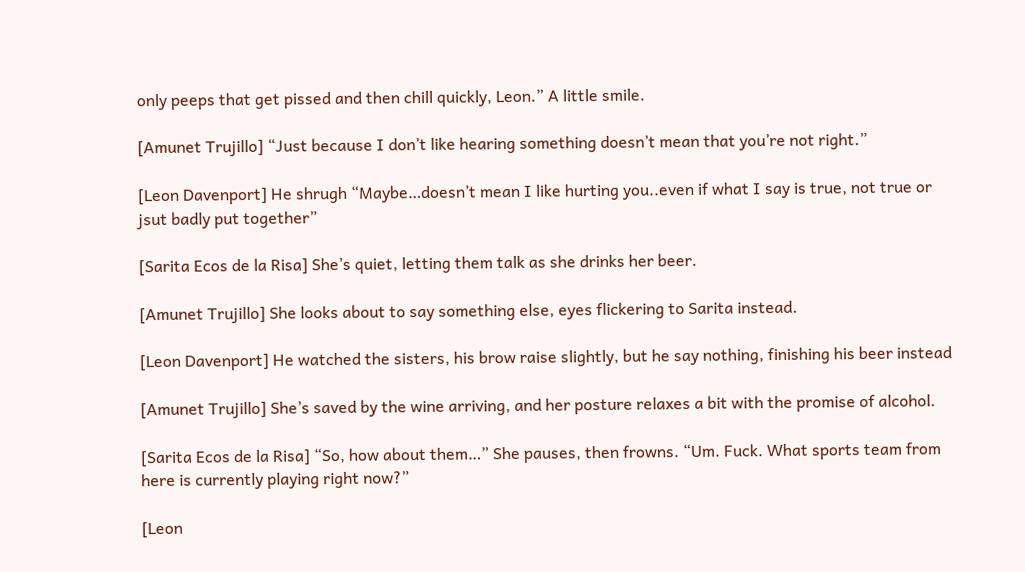only peeps that get pissed and then chill quickly, Leon.” A little smile.

[Amunet Trujillo] “Just because I don’t like hearing something doesn’t mean that you’re not right.”

[Leon Davenport] He shrugh “Maybe…doesn’t mean I like hurting you..even if what I say is true, not true or jsut badly put together”

[Sarita Ecos de la Risa] She’s quiet, letting them talk as she drinks her beer.

[Amunet Trujillo] She looks about to say something else, eyes flickering to Sarita instead.

[Leon Davenport] He watched the sisters, his brow raise slightly, but he say nothing, finishing his beer instead

[Amunet Trujillo] She’s saved by the wine arriving, and her posture relaxes a bit with the promise of alcohol.

[Sarita Ecos de la Risa] “So, how about them…” She pauses, then frowns. “Um. Fuck. What sports team from here is currently playing right now?”

[Leon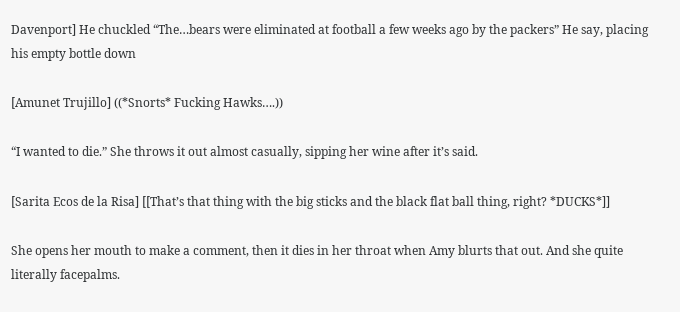Davenport] He chuckled “The…bears were eliminated at football a few weeks ago by the packers” He say, placing his empty bottle down

[Amunet Trujillo] ((*Snorts* Fucking Hawks….))

“I wanted to die.” She throws it out almost casually, sipping her wine after it’s said.

[Sarita Ecos de la Risa] [[That’s that thing with the big sticks and the black flat ball thing, right? *DUCKS*]]

She opens her mouth to make a comment, then it dies in her throat when Amy blurts that out. And she quite literally facepalms.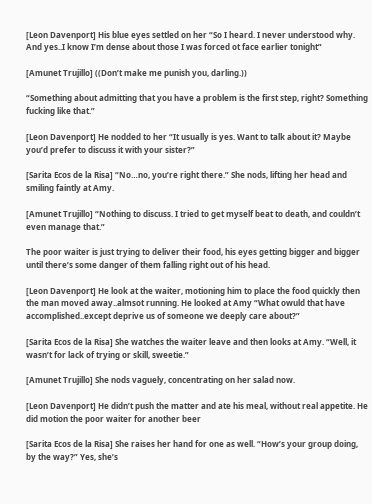[Leon Davenport] His blue eyes settled on her “So I heard. I never understood why. And yes..I know I’m dense about those I was forced ot face earlier tonight”

[Amunet Trujillo] ((Don’t make me punish you, darling.))

“Something about admitting that you have a problem is the first step, right? Something fucking like that.”

[Leon Davenport] He nodded to her “It usually is yes. Want to talk about it? Maybe you’d prefer to discuss it with your sister?”

[Sarita Ecos de la Risa] “No…no, you’re right there.” She nods, lifting her head and smiling faintly at Amy.

[Amunet Trujillo] “Nothing to discuss. I tried to get myself beat to death, and couldn’t even manage that.”

The poor waiter is just trying to deliver their food, his eyes getting bigger and bigger until there’s some danger of them falling right out of his head.

[Leon Davenport] He look at the waiter, motioning him to place the food quickly then the man moved away..almsot running. He looked at Amy “What owuld that have accomplished..except deprive us of someone we deeply care about?”

[Sarita Ecos de la Risa] She watches the waiter leave and then looks at Amy. “Well, it wasn’t for lack of trying or skill, sweetie.”

[Amunet Trujillo] She nods vaguely, concentrating on her salad now.

[Leon Davenport] He didn’t push the matter and ate his meal, without real appetite. He did motion the poor waiter for another beer

[Sarita Ecos de la Risa] She raises her hand for one as well. “How’s your group doing, by the way?” Yes, she’s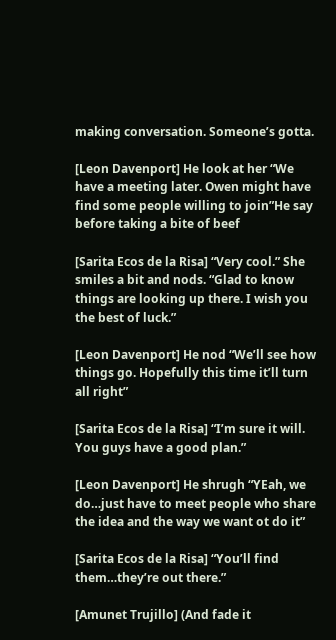making conversation. Someone’s gotta.

[Leon Davenport] He look at her “We have a meeting later. Owen might have find some people willing to join”He say before taking a bite of beef

[Sarita Ecos de la Risa] “Very cool.” She smiles a bit and nods. “Glad to know things are looking up there. I wish you the best of luck.”

[Leon Davenport] He nod “We’ll see how things go. Hopefully this time it’ll turn all right”

[Sarita Ecos de la Risa] “I’m sure it will. You guys have a good plan.”

[Leon Davenport] He shrugh “YEah, we do…just have to meet people who share the idea and the way we want ot do it”

[Sarita Ecos de la Risa] “You’ll find them…they’re out there.”

[Amunet Trujillo] (And fade it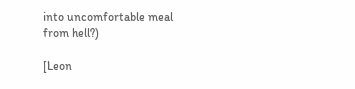into uncomfortable meal from hell?)

[Leon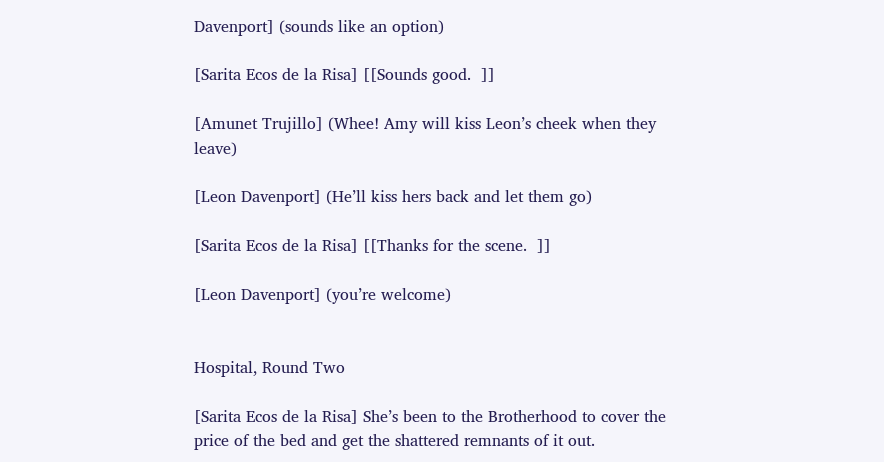Davenport] (sounds like an option)

[Sarita Ecos de la Risa] [[Sounds good.  ]]

[Amunet Trujillo] (Whee! Amy will kiss Leon’s cheek when they leave)

[Leon Davenport] (He’ll kiss hers back and let them go)

[Sarita Ecos de la Risa] [[Thanks for the scene.  ]]

[Leon Davenport] (you’re welcome)


Hospital, Round Two

[Sarita Ecos de la Risa] She’s been to the Brotherhood to cover the price of the bed and get the shattered remnants of it out.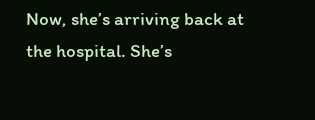Now, she’s arriving back at the hospital. She’s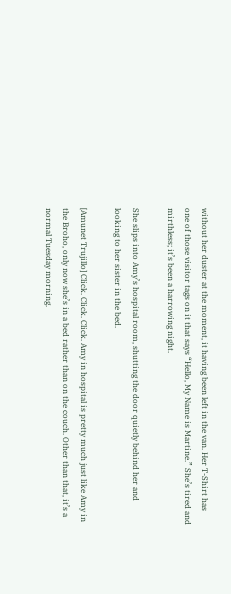without her duster at the moment, it having been left in the van. Her T-Shirt has one of those visitor tags on it that says “Hello, My Name is Martine.” She’s tired and mirthless; it’s been a harrowing night.

She slips into Amy’s hospital room, shutting the door quietly behind her and looking to her sister in the bed.

[Amunet Trujillo] Click. Click. Click. Amy in hospital is pretty much just like Amy in the Broho, only now she’s in a bed rather than on the couch. Other than that, it’s a normal Tuesday morning.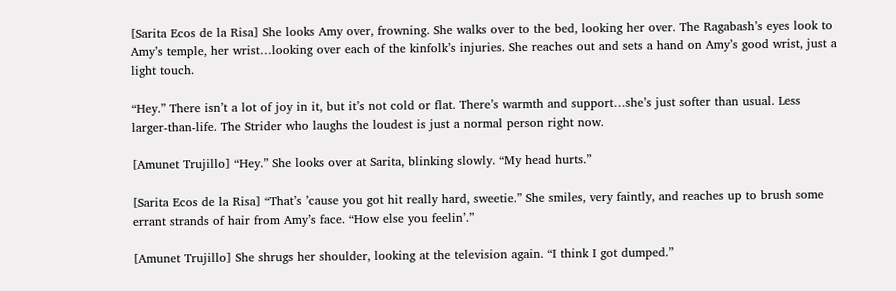[Sarita Ecos de la Risa] She looks Amy over, frowning. She walks over to the bed, looking her over. The Ragabash’s eyes look to Amy’s temple, her wrist…looking over each of the kinfolk’s injuries. She reaches out and sets a hand on Amy’s good wrist, just a light touch.

“Hey.” There isn’t a lot of joy in it, but it’s not cold or flat. There’s warmth and support…she’s just softer than usual. Less larger-than-life. The Strider who laughs the loudest is just a normal person right now.

[Amunet Trujillo] “Hey.” She looks over at Sarita, blinking slowly. “My head hurts.”

[Sarita Ecos de la Risa] “That’s ’cause you got hit really hard, sweetie.” She smiles, very faintly, and reaches up to brush some errant strands of hair from Amy’s face. “How else you feelin’.”

[Amunet Trujillo] She shrugs her shoulder, looking at the television again. “I think I got dumped.”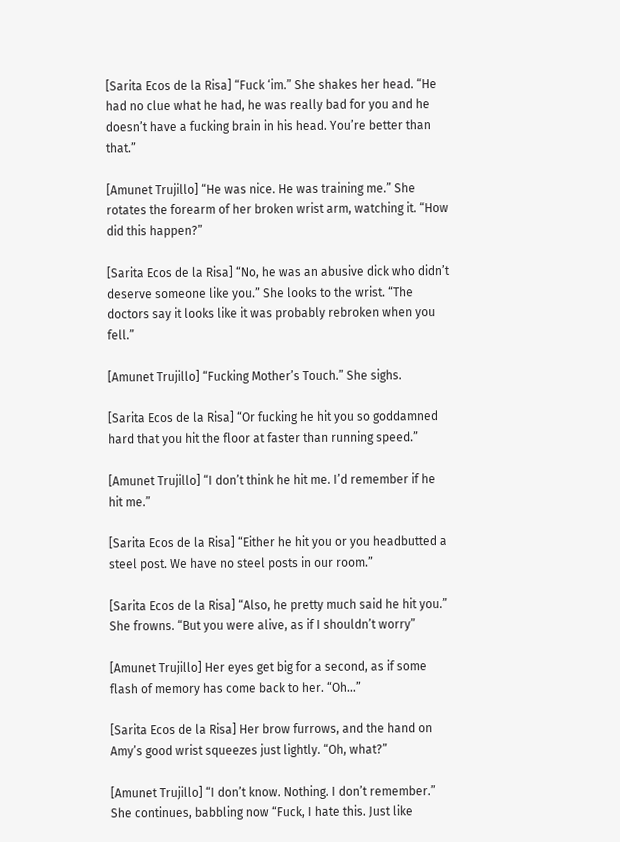[Sarita Ecos de la Risa] “Fuck ‘im.” She shakes her head. “He had no clue what he had, he was really bad for you and he doesn’t have a fucking brain in his head. You’re better than that.”

[Amunet Trujillo] “He was nice. He was training me.” She rotates the forearm of her broken wrist arm, watching it. “How did this happen?”

[Sarita Ecos de la Risa] “No, he was an abusive dick who didn’t deserve someone like you.” She looks to the wrist. “The doctors say it looks like it was probably rebroken when you fell.”

[Amunet Trujillo] “Fucking Mother’s Touch.” She sighs.

[Sarita Ecos de la Risa] “Or fucking he hit you so goddamned hard that you hit the floor at faster than running speed.”

[Amunet Trujillo] “I don’t think he hit me. I’d remember if he hit me.”

[Sarita Ecos de la Risa] “Either he hit you or you headbutted a steel post. We have no steel posts in our room.”

[Sarita Ecos de la Risa] “Also, he pretty much said he hit you.” She frowns. “But you were alive, as if I shouldn’t worry”

[Amunet Trujillo] Her eyes get big for a second, as if some flash of memory has come back to her. “Oh…”

[Sarita Ecos de la Risa] Her brow furrows, and the hand on Amy’s good wrist squeezes just lightly. “Oh, what?”

[Amunet Trujillo] “I don’t know. Nothing. I don’t remember.” She continues, babbling now “Fuck, I hate this. Just like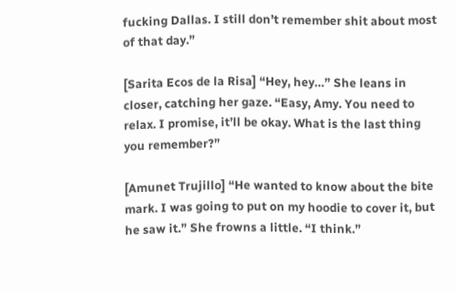fucking Dallas. I still don’t remember shit about most of that day.”

[Sarita Ecos de la Risa] “Hey, hey…” She leans in closer, catching her gaze. “Easy, Amy. You need to relax. I promise, it’ll be okay. What is the last thing you remember?”

[Amunet Trujillo] “He wanted to know about the bite mark. I was going to put on my hoodie to cover it, but he saw it.” She frowns a little. “I think.”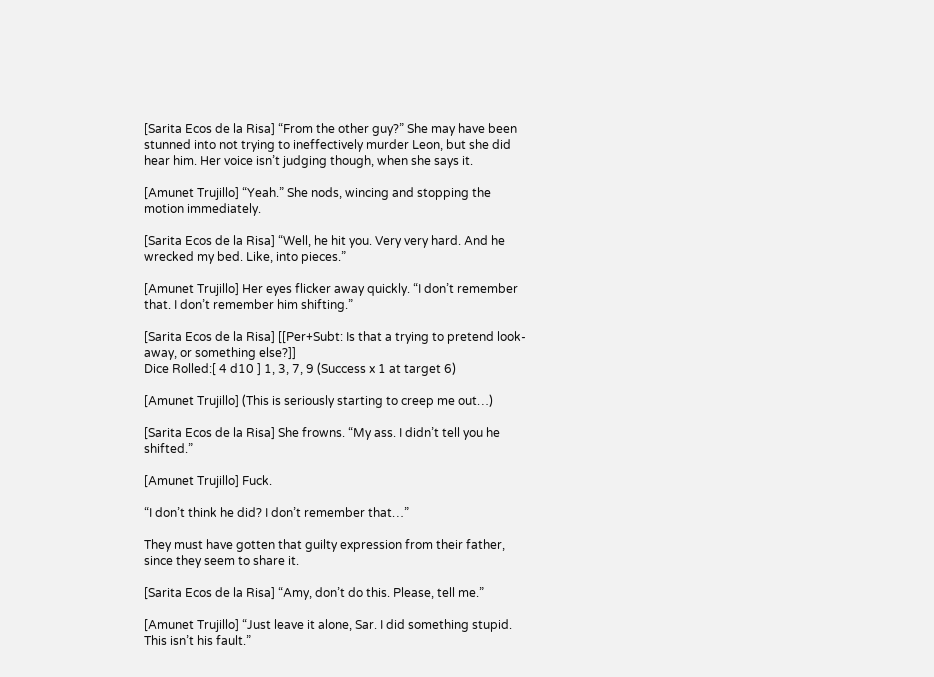[Sarita Ecos de la Risa] “From the other guy?” She may have been stunned into not trying to ineffectively murder Leon, but she did hear him. Her voice isn’t judging though, when she says it.

[Amunet Trujillo] “Yeah.” She nods, wincing and stopping the motion immediately.

[Sarita Ecos de la Risa] “Well, he hit you. Very very hard. And he wrecked my bed. Like, into pieces.”

[Amunet Trujillo] Her eyes flicker away quickly. “I don’t remember that. I don’t remember him shifting.”

[Sarita Ecos de la Risa] [[Per+Subt: Is that a trying to pretend look-away, or something else?]]
Dice Rolled:[ 4 d10 ] 1, 3, 7, 9 (Success x 1 at target 6)

[Amunet Trujillo] (This is seriously starting to creep me out…)

[Sarita Ecos de la Risa] She frowns. “My ass. I didn’t tell you he shifted.”

[Amunet Trujillo] Fuck.

“I don’t think he did? I don’t remember that…”

They must have gotten that guilty expression from their father, since they seem to share it.

[Sarita Ecos de la Risa] “Amy, don’t do this. Please, tell me.”

[Amunet Trujillo] “Just leave it alone, Sar. I did something stupid. This isn’t his fault.”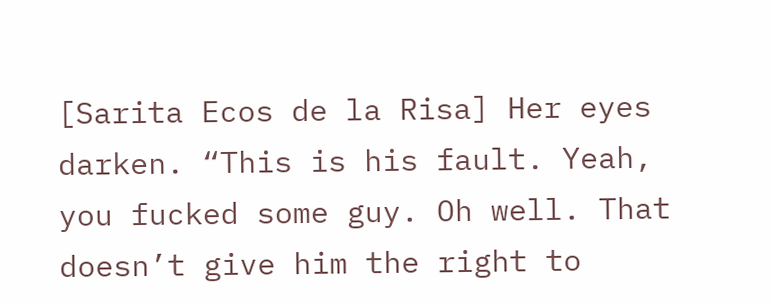[Sarita Ecos de la Risa] Her eyes darken. “This is his fault. Yeah, you fucked some guy. Oh well. That doesn’t give him the right to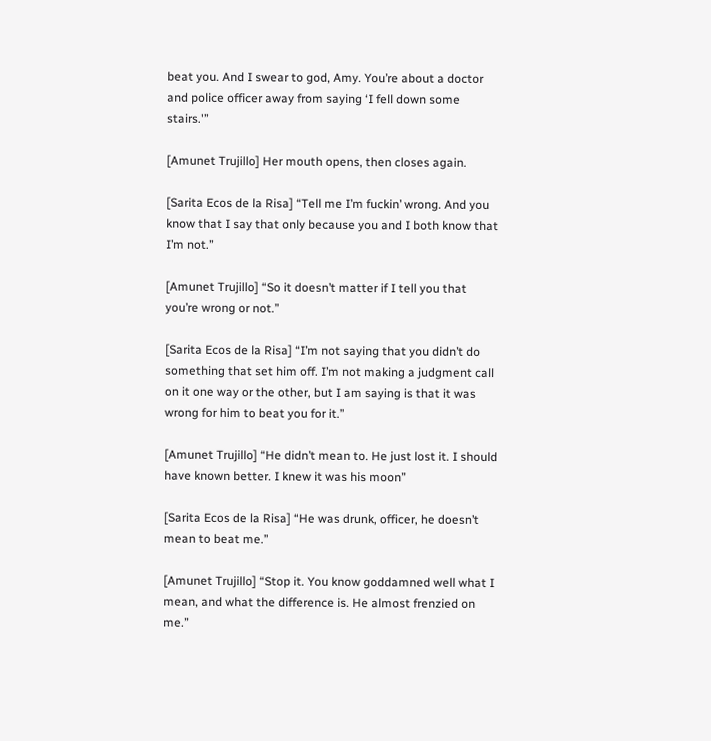beat you. And I swear to god, Amy. You’re about a doctor and police officer away from saying ‘I fell down some stairs.'”

[Amunet Trujillo] Her mouth opens, then closes again.

[Sarita Ecos de la Risa] “Tell me I’m fuckin’ wrong. And you know that I say that only because you and I both know that I’m not.”

[Amunet Trujillo] “So it doesn’t matter if I tell you that you’re wrong or not.”

[Sarita Ecos de la Risa] “I’m not saying that you didn’t do something that set him off. I’m not making a judgment call on it one way or the other, but I am saying is that it was wrong for him to beat you for it.”

[Amunet Trujillo] “He didn’t mean to. He just lost it. I should have known better. I knew it was his moon”

[Sarita Ecos de la Risa] “He was drunk, officer, he doesn’t mean to beat me.”

[Amunet Trujillo] “Stop it. You know goddamned well what I mean, and what the difference is. He almost frenzied on me.”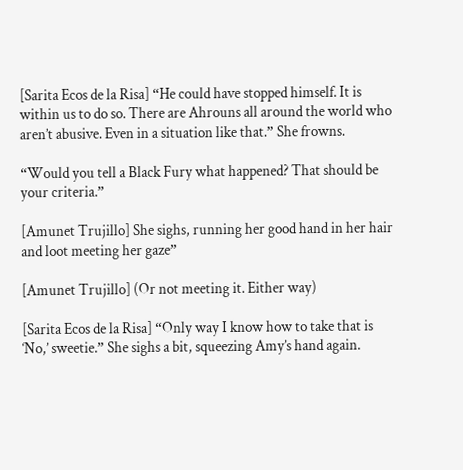[Sarita Ecos de la Risa] “He could have stopped himself. It is within us to do so. There are Ahrouns all around the world who aren’t abusive. Even in a situation like that.” She frowns.

“Would you tell a Black Fury what happened? That should be your criteria.”

[Amunet Trujillo] She sighs, running her good hand in her hair and loot meeting her gaze”

[Amunet Trujillo] (Or not meeting it. Either way)

[Sarita Ecos de la Risa] “Only way I know how to take that is ‘No,’ sweetie.” She sighs a bit, squeezing Amy’s hand again.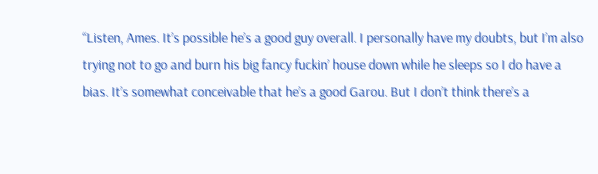“Listen, Ames. It’s possible he’s a good guy overall. I personally have my doubts, but I’m also trying not to go and burn his big fancy fuckin’ house down while he sleeps so I do have a bias. It’s somewhat conceivable that he’s a good Garou. But I don’t think there’s a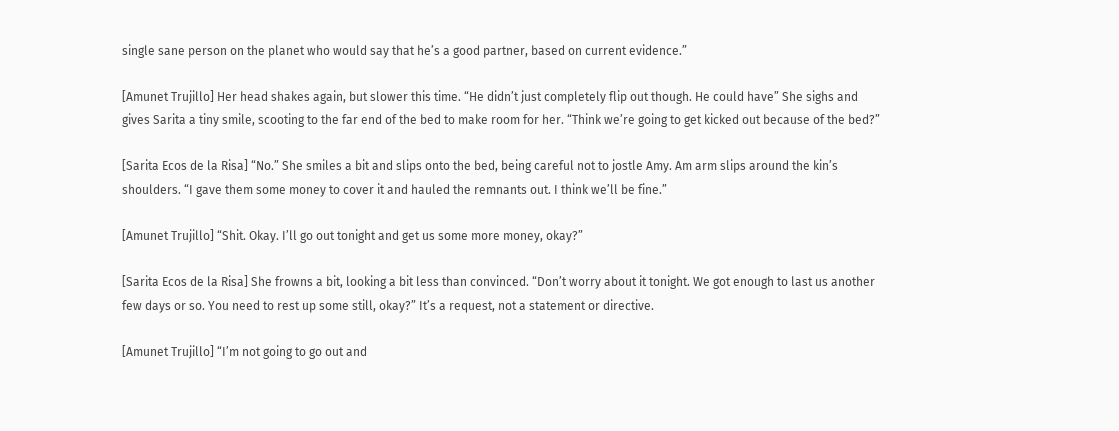single sane person on the planet who would say that he’s a good partner, based on current evidence.”

[Amunet Trujillo] Her head shakes again, but slower this time. “He didn’t just completely flip out though. He could have” She sighs and gives Sarita a tiny smile, scooting to the far end of the bed to make room for her. “Think we’re going to get kicked out because of the bed?”

[Sarita Ecos de la Risa] “No.” She smiles a bit and slips onto the bed, being careful not to jostle Amy. Am arm slips around the kin’s shoulders. “I gave them some money to cover it and hauled the remnants out. I think we’ll be fine.”

[Amunet Trujillo] “Shit. Okay. I’ll go out tonight and get us some more money, okay?”

[Sarita Ecos de la Risa] She frowns a bit, looking a bit less than convinced. “Don’t worry about it tonight. We got enough to last us another few days or so. You need to rest up some still, okay?” It’s a request, not a statement or directive.

[Amunet Trujillo] “I’m not going to go out and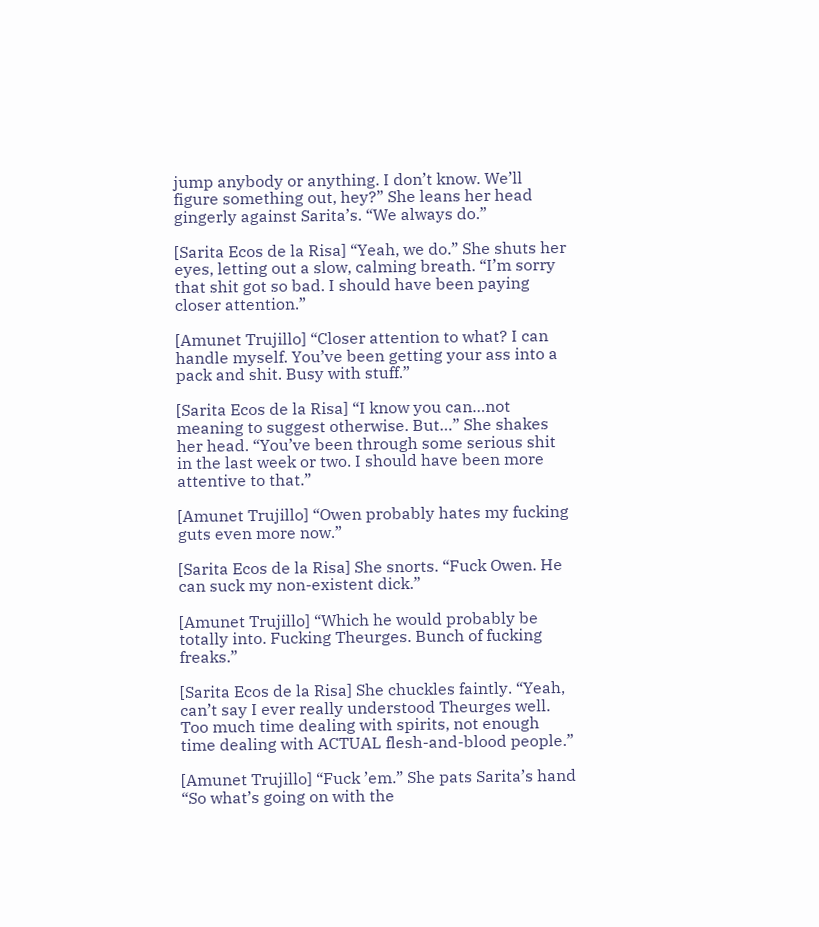jump anybody or anything. I don’t know. We’ll figure something out, hey?” She leans her head gingerly against Sarita’s. “We always do.”

[Sarita Ecos de la Risa] “Yeah, we do.” She shuts her eyes, letting out a slow, calming breath. “I’m sorry that shit got so bad. I should have been paying closer attention.”

[Amunet Trujillo] “Closer attention to what? I can handle myself. You’ve been getting your ass into a pack and shit. Busy with stuff.”

[Sarita Ecos de la Risa] “I know you can…not meaning to suggest otherwise. But…” She shakes her head. “You’ve been through some serious shit in the last week or two. I should have been more attentive to that.”

[Amunet Trujillo] “Owen probably hates my fucking guts even more now.”

[Sarita Ecos de la Risa] She snorts. “Fuck Owen. He can suck my non-existent dick.”

[Amunet Trujillo] “Which he would probably be totally into. Fucking Theurges. Bunch of fucking freaks.”

[Sarita Ecos de la Risa] She chuckles faintly. “Yeah, can’t say I ever really understood Theurges well. Too much time dealing with spirits, not enough time dealing with ACTUAL flesh-and-blood people.”

[Amunet Trujillo] “Fuck ’em.” She pats Sarita’s hand “So what’s going on with the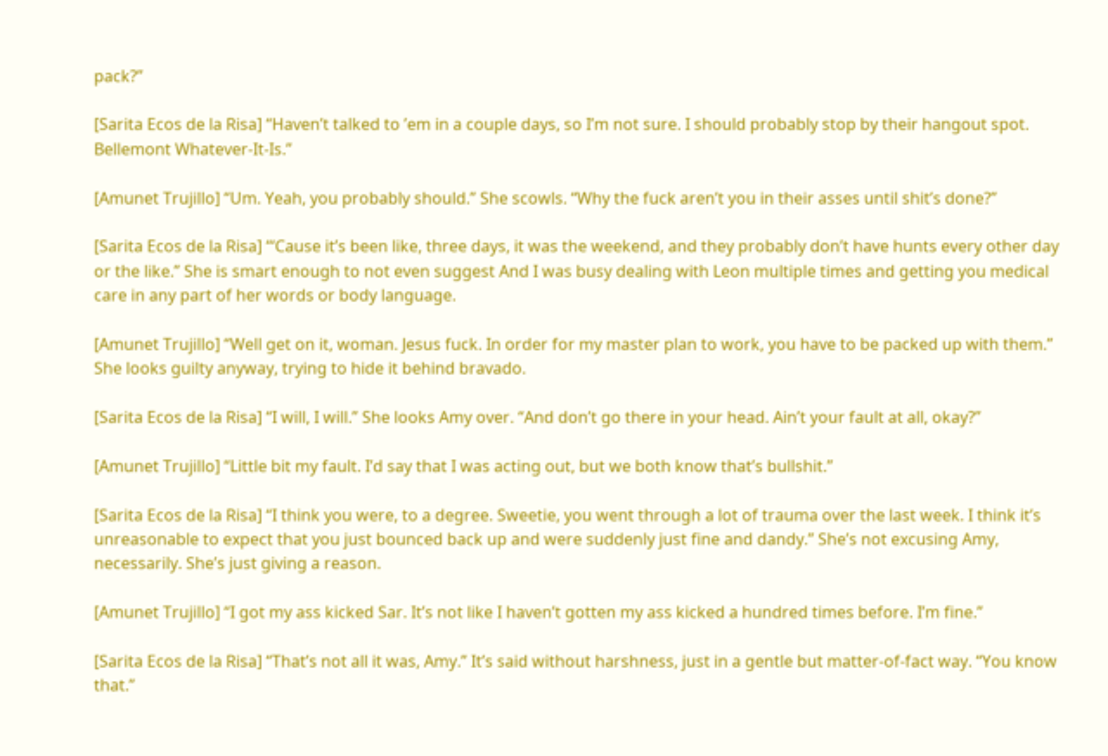pack?”

[Sarita Ecos de la Risa] “Haven’t talked to ’em in a couple days, so I’m not sure. I should probably stop by their hangout spot. Bellemont Whatever-It-Is.”

[Amunet Trujillo] “Um. Yeah, you probably should.” She scowls. “Why the fuck aren’t you in their asses until shit’s done?”

[Sarita Ecos de la Risa] “‘Cause it’s been like, three days, it was the weekend, and they probably don’t have hunts every other day or the like.” She is smart enough to not even suggest And I was busy dealing with Leon multiple times and getting you medical care in any part of her words or body language.

[Amunet Trujillo] “Well get on it, woman. Jesus fuck. In order for my master plan to work, you have to be packed up with them.” She looks guilty anyway, trying to hide it behind bravado.

[Sarita Ecos de la Risa] “I will, I will.” She looks Amy over. “And don’t go there in your head. Ain’t your fault at all, okay?”

[Amunet Trujillo] “Little bit my fault. I’d say that I was acting out, but we both know that’s bullshit.”

[Sarita Ecos de la Risa] “I think you were, to a degree. Sweetie, you went through a lot of trauma over the last week. I think it’s unreasonable to expect that you just bounced back up and were suddenly just fine and dandy.” She’s not excusing Amy, necessarily. She’s just giving a reason.

[Amunet Trujillo] “I got my ass kicked Sar. It’s not like I haven’t gotten my ass kicked a hundred times before. I’m fine.”

[Sarita Ecos de la Risa] “That’s not all it was, Amy.” It’s said without harshness, just in a gentle but matter-of-fact way. “You know that.”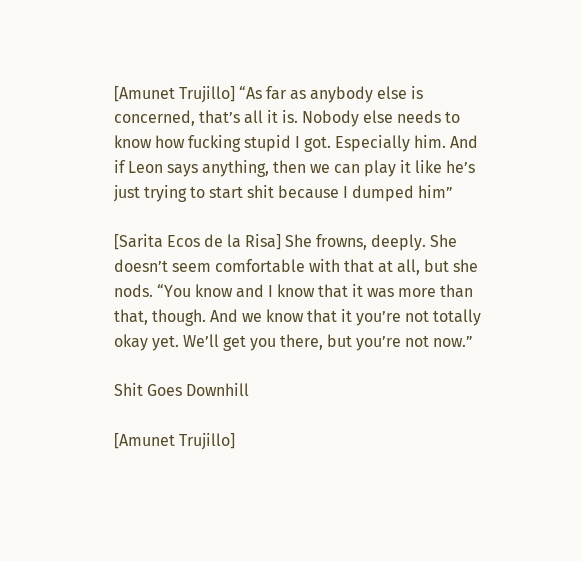[Amunet Trujillo] “As far as anybody else is concerned, that’s all it is. Nobody else needs to know how fucking stupid I got. Especially him. And if Leon says anything, then we can play it like he’s just trying to start shit because I dumped him”

[Sarita Ecos de la Risa] She frowns, deeply. She doesn’t seem comfortable with that at all, but she nods. “You know and I know that it was more than that, though. And we know that it you’re not totally okay yet. We’ll get you there, but you’re not now.”

Shit Goes Downhill

[Amunet Trujillo]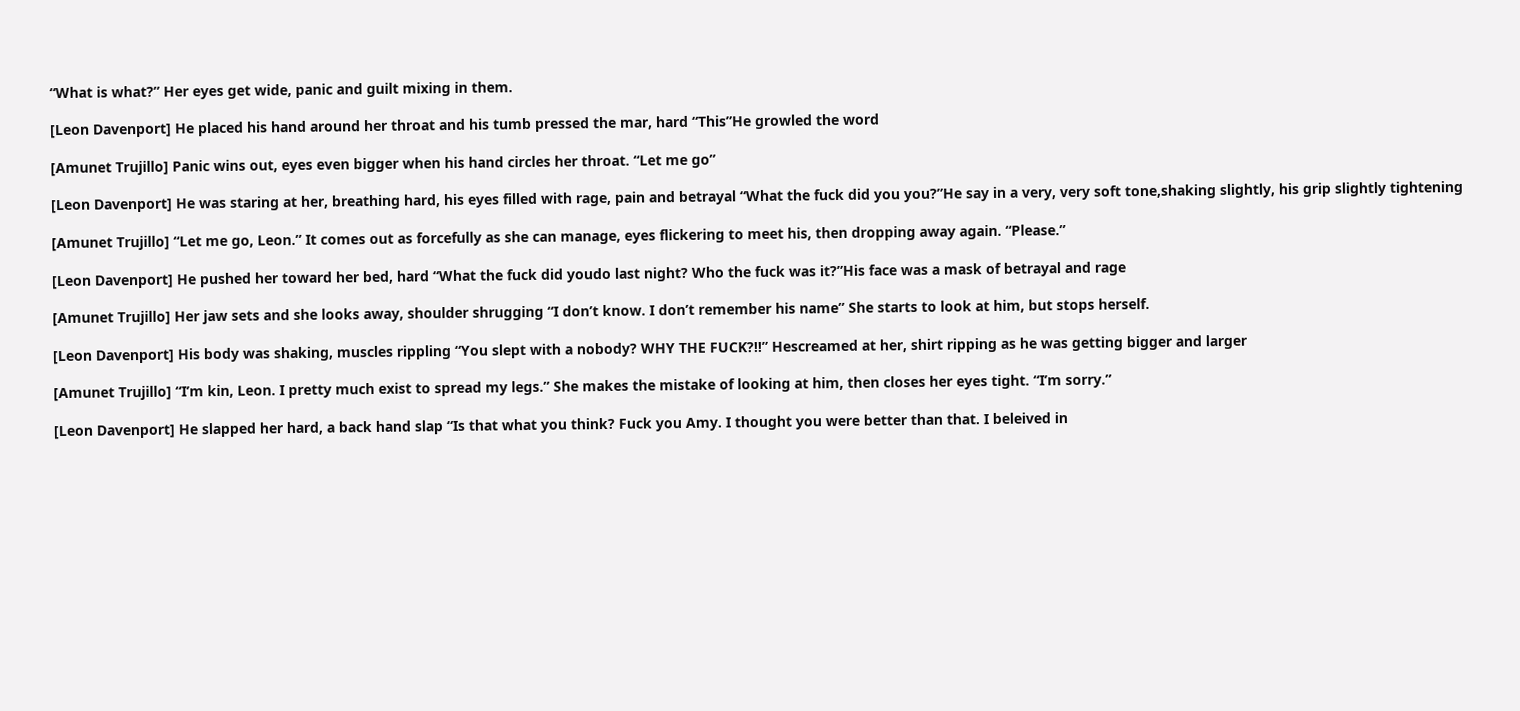“What is what?” Her eyes get wide, panic and guilt mixing in them.

[Leon Davenport] He placed his hand around her throat and his tumb pressed the mar, hard “This”He growled the word

[Amunet Trujillo] Panic wins out, eyes even bigger when his hand circles her throat. “Let me go”

[Leon Davenport] He was staring at her, breathing hard, his eyes filled with rage, pain and betrayal “What the fuck did you you?”He say in a very, very soft tone,shaking slightly, his grip slightly tightening

[Amunet Trujillo] “Let me go, Leon.” It comes out as forcefully as she can manage, eyes flickering to meet his, then dropping away again. “Please.”

[Leon Davenport] He pushed her toward her bed, hard “What the fuck did youdo last night? Who the fuck was it?”His face was a mask of betrayal and rage

[Amunet Trujillo] Her jaw sets and she looks away, shoulder shrugging “I don’t know. I don’t remember his name” She starts to look at him, but stops herself.

[Leon Davenport] His body was shaking, muscles rippling “You slept with a nobody? WHY THE FUCK?!!” Hescreamed at her, shirt ripping as he was getting bigger and larger

[Amunet Trujillo] “I’m kin, Leon. I pretty much exist to spread my legs.” She makes the mistake of looking at him, then closes her eyes tight. “I’m sorry.”

[Leon Davenport] He slapped her hard, a back hand slap “Is that what you think? Fuck you Amy. I thought you were better than that. I beleived in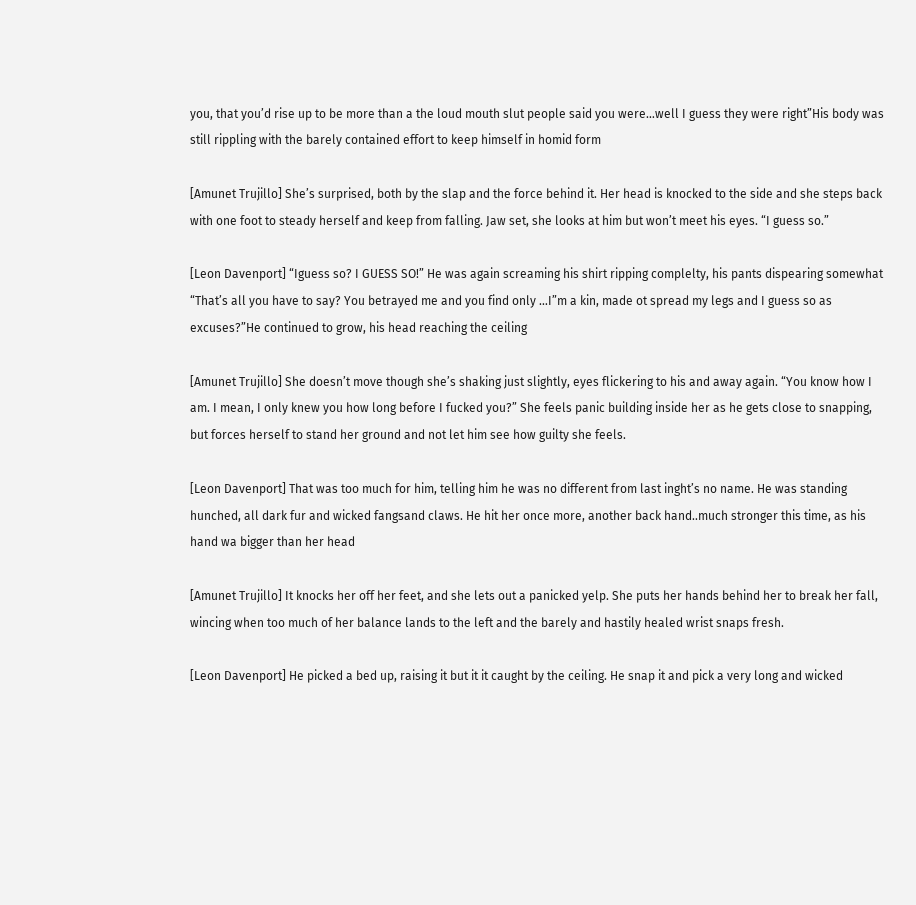you, that you’d rise up to be more than a the loud mouth slut people said you were…well I guess they were right”His body was still rippling with the barely contained effort to keep himself in homid form

[Amunet Trujillo] She’s surprised, both by the slap and the force behind it. Her head is knocked to the side and she steps back with one foot to steady herself and keep from falling. Jaw set, she looks at him but won’t meet his eyes. “I guess so.”

[Leon Davenport] “Iguess so? I GUESS SO!” He was again screaming his shirt ripping complelty, his pants dispearing somewhat “That’s all you have to say? You betrayed me and you find only …I”m a kin, made ot spread my legs and I guess so as excuses?”He continued to grow, his head reaching the ceiling

[Amunet Trujillo] She doesn’t move though she’s shaking just slightly, eyes flickering to his and away again. “You know how I am. I mean, I only knew you how long before I fucked you?” She feels panic building inside her as he gets close to snapping, but forces herself to stand her ground and not let him see how guilty she feels.

[Leon Davenport] That was too much for him, telling him he was no different from last inght’s no name. He was standing hunched, all dark fur and wicked fangsand claws. He hit her once more, another back hand..much stronger this time, as his hand wa bigger than her head

[Amunet Trujillo] It knocks her off her feet, and she lets out a panicked yelp. She puts her hands behind her to break her fall, wincing when too much of her balance lands to the left and the barely and hastily healed wrist snaps fresh.

[Leon Davenport] He picked a bed up, raising it but it it caught by the ceiling. He snap it and pick a very long and wicked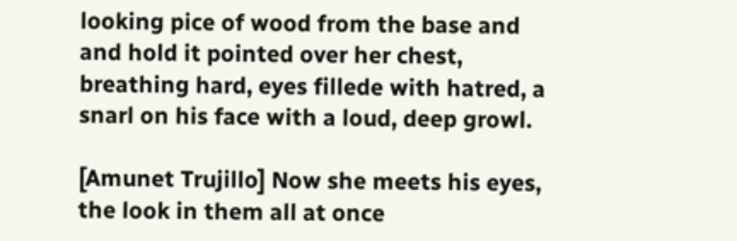looking pice of wood from the base and and hold it pointed over her chest, breathing hard, eyes fillede with hatred, a snarl on his face with a loud, deep growl.

[Amunet Trujillo] Now she meets his eyes, the look in them all at once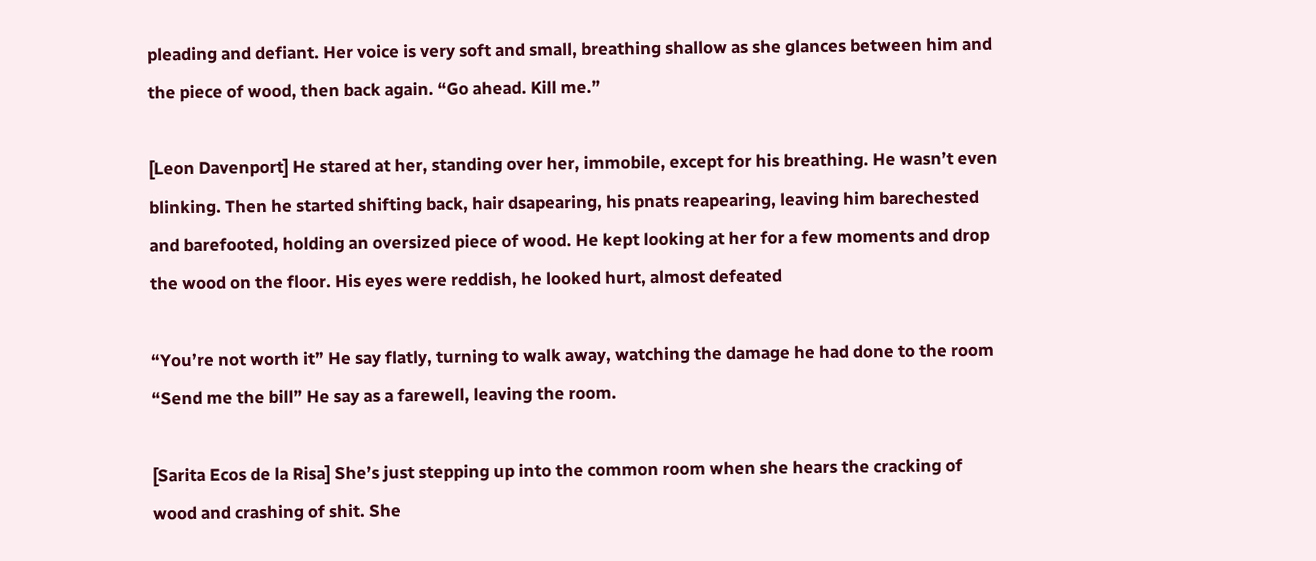pleading and defiant. Her voice is very soft and small, breathing shallow as she glances between him and the piece of wood, then back again. “Go ahead. Kill me.”

[Leon Davenport] He stared at her, standing over her, immobile, except for his breathing. He wasn’t even blinking. Then he started shifting back, hair dsapearing, his pnats reapearing, leaving him barechested and barefooted, holding an oversized piece of wood. He kept looking at her for a few moments and drop the wood on the floor. His eyes were reddish, he looked hurt, almost defeated

“You’re not worth it” He say flatly, turning to walk away, watching the damage he had done to the room “Send me the bill” He say as a farewell, leaving the room.

[Sarita Ecos de la Risa] She’s just stepping up into the common room when she hears the cracking of wood and crashing of shit. She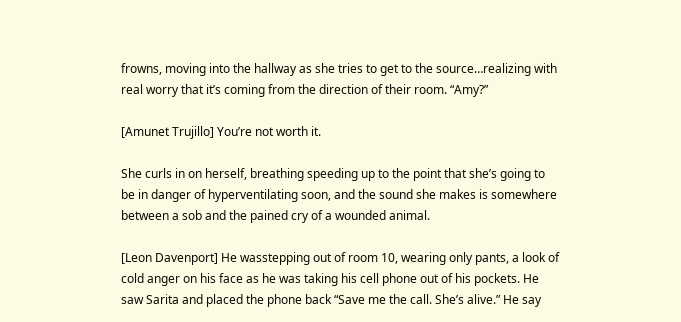frowns, moving into the hallway as she tries to get to the source…realizing with real worry that it’s coming from the direction of their room. “Amy?”

[Amunet Trujillo] You’re not worth it.

She curls in on herself, breathing speeding up to the point that she’s going to be in danger of hyperventilating soon, and the sound she makes is somewhere between a sob and the pained cry of a wounded animal.

[Leon Davenport] He wasstepping out of room 10, wearing only pants, a look of cold anger on his face as he was taking his cell phone out of his pockets. He saw Sarita and placed the phone back “Save me the call. She’s alive.” He say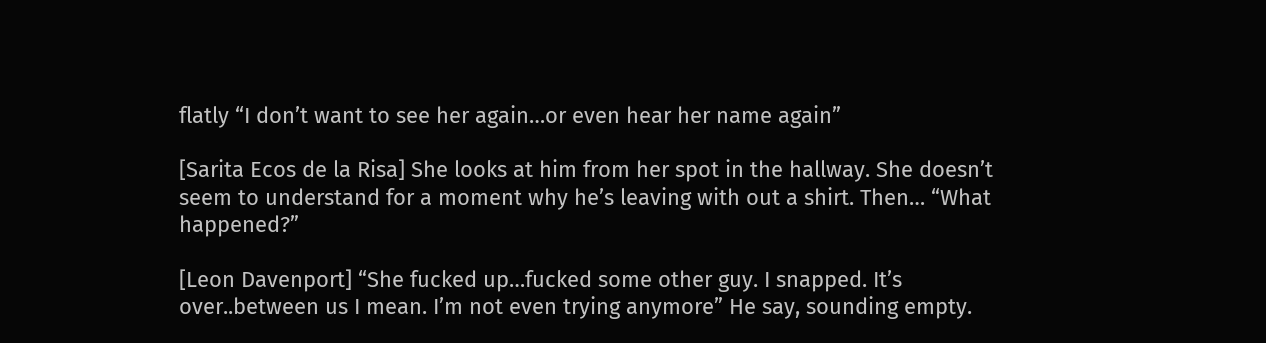flatly “I don’t want to see her again…or even hear her name again”

[Sarita Ecos de la Risa] She looks at him from her spot in the hallway. She doesn’t seem to understand for a moment why he’s leaving with out a shirt. Then… “What happened?”

[Leon Davenport] “She fucked up…fucked some other guy. I snapped. It’s over..between us I mean. I’m not even trying anymore” He say, sounding empty.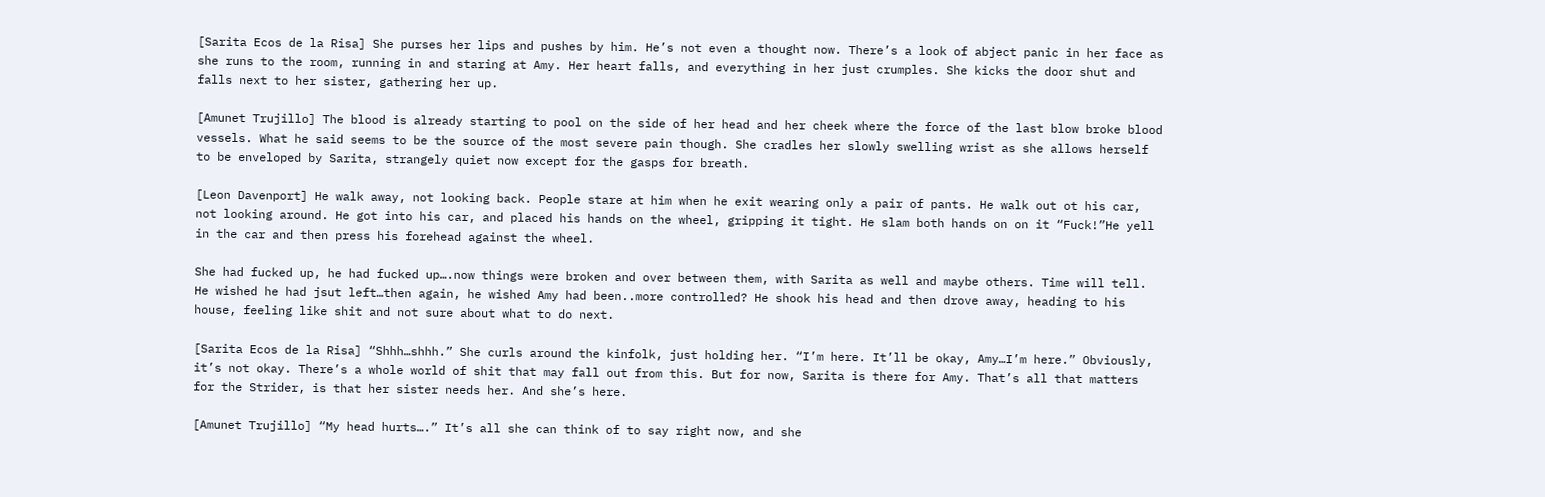[Sarita Ecos de la Risa] She purses her lips and pushes by him. He’s not even a thought now. There’s a look of abject panic in her face as she runs to the room, running in and staring at Amy. Her heart falls, and everything in her just crumples. She kicks the door shut and falls next to her sister, gathering her up.

[Amunet Trujillo] The blood is already starting to pool on the side of her head and her cheek where the force of the last blow broke blood vessels. What he said seems to be the source of the most severe pain though. She cradles her slowly swelling wrist as she allows herself to be enveloped by Sarita, strangely quiet now except for the gasps for breath.

[Leon Davenport] He walk away, not looking back. People stare at him when he exit wearing only a pair of pants. He walk out ot his car, not looking around. He got into his car, and placed his hands on the wheel, gripping it tight. He slam both hands on on it “Fuck!”He yell in the car and then press his forehead against the wheel.

She had fucked up, he had fucked up….now things were broken and over between them, with Sarita as well and maybe others. Time will tell. He wished he had jsut left…then again, he wished Amy had been..more controlled? He shook his head and then drove away, heading to his house, feeling like shit and not sure about what to do next.

[Sarita Ecos de la Risa] “Shhh…shhh.” She curls around the kinfolk, just holding her. “I’m here. It’ll be okay, Amy…I’m here.” Obviously, it’s not okay. There’s a whole world of shit that may fall out from this. But for now, Sarita is there for Amy. That’s all that matters for the Strider, is that her sister needs her. And she’s here.

[Amunet Trujillo] “My head hurts….” It’s all she can think of to say right now, and she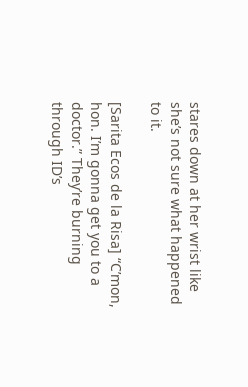stares down at her wrist like she’s not sure what happened to it.

[Sarita Ecos de la Risa] “C’mon, hon. I’m gonna get you to a doctor.” They’re burning through ID’s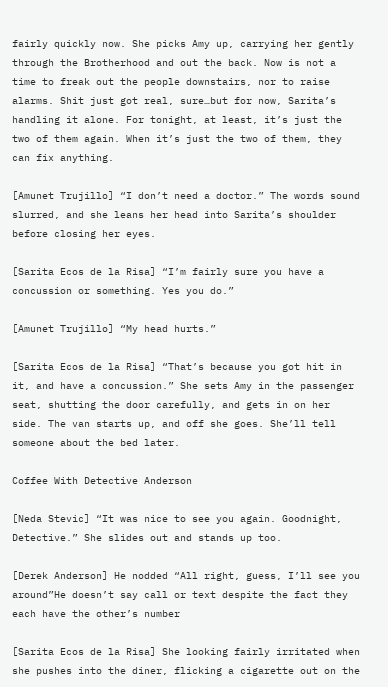fairly quickly now. She picks Amy up, carrying her gently through the Brotherhood and out the back. Now is not a time to freak out the people downstairs, nor to raise alarms. Shit just got real, sure…but for now, Sarita’s handling it alone. For tonight, at least, it’s just the two of them again. When it’s just the two of them, they can fix anything.

[Amunet Trujillo] “I don’t need a doctor.” The words sound slurred, and she leans her head into Sarita’s shoulder before closing her eyes.

[Sarita Ecos de la Risa] “I’m fairly sure you have a concussion or something. Yes you do.”

[Amunet Trujillo] “My head hurts.”

[Sarita Ecos de la Risa] “That’s because you got hit in it, and have a concussion.” She sets Amy in the passenger seat, shutting the door carefully, and gets in on her side. The van starts up, and off she goes. She’ll tell someone about the bed later.

Coffee With Detective Anderson

[Neda Stevic] “It was nice to see you again. Goodnight, Detective.” She slides out and stands up too.

[Derek Anderson] He nodded “All right, guess, I’ll see you around”He doesn’t say call or text despite the fact they each have the other’s number

[Sarita Ecos de la Risa] She looking fairly irritated when she pushes into the diner, flicking a cigarette out on the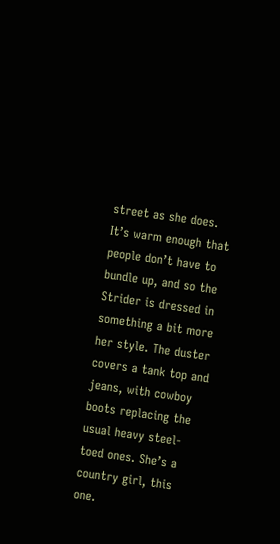street as she does. It’s warm enough that people don’t have to bundle up, and so the Strider is dressed in something a bit more her style. The duster covers a tank top and jeans, with cowboy boots replacing the usual heavy steel-toed ones. She’s a country girl, this one.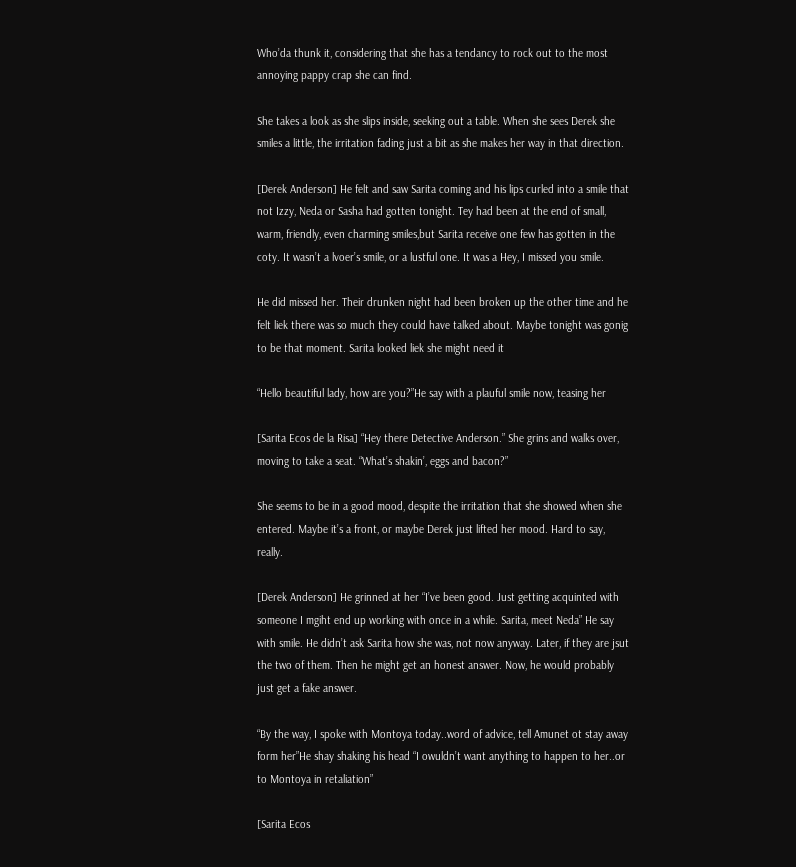Who’da thunk it, considering that she has a tendancy to rock out to the most annoying pappy crap she can find.

She takes a look as she slips inside, seeking out a table. When she sees Derek she smiles a little, the irritation fading just a bit as she makes her way in that direction.

[Derek Anderson] He felt and saw Sarita coming and his lips curled into a smile that not Izzy, Neda or Sasha had gotten tonight. Tey had been at the end of small, warm, friendly, even charming smiles,but Sarita receive one few has gotten in the coty. It wasn’t a lvoer’s smile, or a lustful one. It was a Hey, I missed you smile.

He did missed her. Their drunken night had been broken up the other time and he felt liek there was so much they could have talked about. Maybe tonight was gonig to be that moment. Sarita looked liek she might need it

“Hello beautiful lady, how are you?”He say with a plauful smile now, teasing her

[Sarita Ecos de la Risa] “Hey there Detective Anderson.” She grins and walks over, moving to take a seat. “What’s shakin’, eggs and bacon?”

She seems to be in a good mood, despite the irritation that she showed when she entered. Maybe it’s a front, or maybe Derek just lifted her mood. Hard to say, really.

[Derek Anderson] He grinned at her “I’ve been good. Just getting acquinted with someone I mgiht end up working with once in a while. Sarita, meet Neda” He say with smile. He didn’t ask Sarita how she was, not now anyway. Later, if they are jsut the two of them. Then he might get an honest answer. Now, he would probably just get a fake answer.

“By the way, I spoke with Montoya today..word of advice, tell Amunet ot stay away form her”He shay shaking his head “I owuldn’t want anything to happen to her..or to Montoya in retaliation”

[Sarita Ecos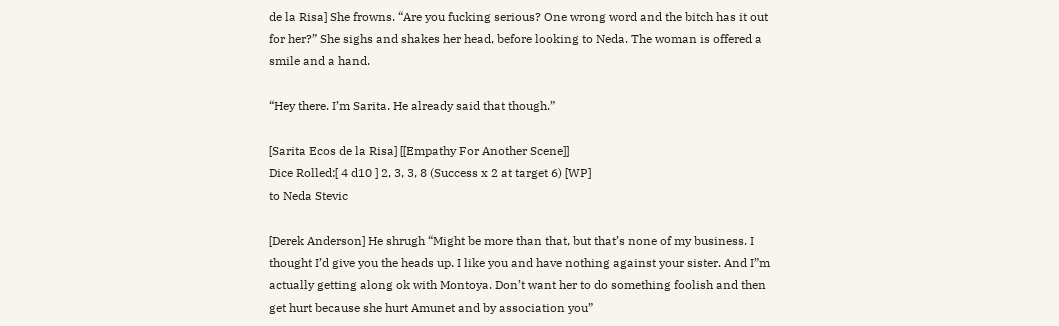de la Risa] She frowns. “Are you fucking serious? One wrong word and the bitch has it out for her?” She sighs and shakes her head, before looking to Neda. The woman is offered a smile and a hand.

“Hey there. I’m Sarita. He already said that though.”

[Sarita Ecos de la Risa] [[Empathy For Another Scene]]
Dice Rolled:[ 4 d10 ] 2, 3, 3, 8 (Success x 2 at target 6) [WP]
to Neda Stevic

[Derek Anderson] He shrugh “Might be more than that, but that’s none of my business. I thought I’d give you the heads up. I like you and have nothing against your sister. And I”m actually getting along ok with Montoya. Don’t want her to do something foolish and then get hurt because she hurt Amunet and by association you”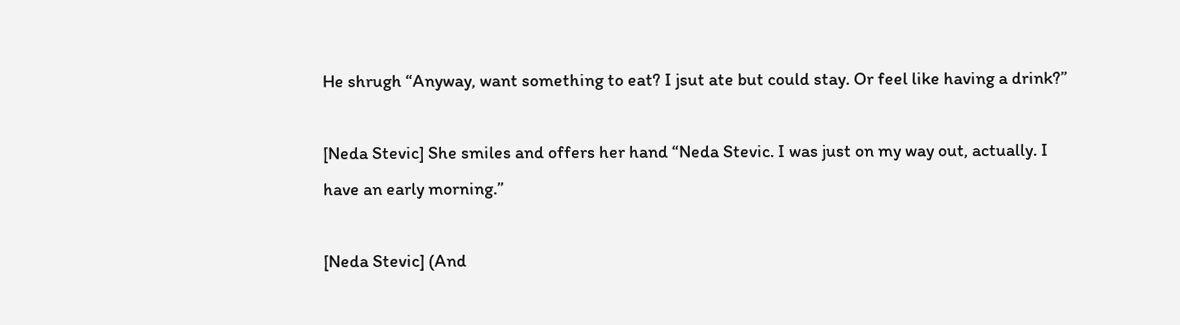He shrugh “Anyway, want something to eat? I jsut ate but could stay. Or feel like having a drink?”

[Neda Stevic] She smiles and offers her hand “Neda Stevic. I was just on my way out, actually. I have an early morning.”

[Neda Stevic] (And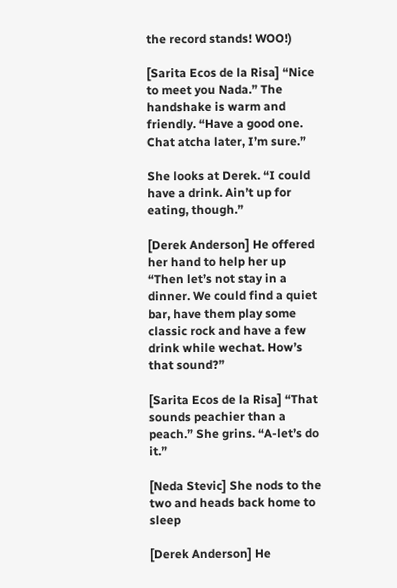the record stands! WOO!)

[Sarita Ecos de la Risa] “Nice to meet you Nada.” The handshake is warm and friendly. “Have a good one. Chat atcha later, I’m sure.”

She looks at Derek. “I could have a drink. Ain’t up for eating, though.”

[Derek Anderson] He offered her hand to help her up “Then let’s not stay in a dinner. We could find a quiet bar, have them play some classic rock and have a few drink while wechat. How’s that sound?”

[Sarita Ecos de la Risa] “That sounds peachier than a peach.” She grins. “A-let’s do it.”

[Neda Stevic] She nods to the two and heads back home to sleep

[Derek Anderson] He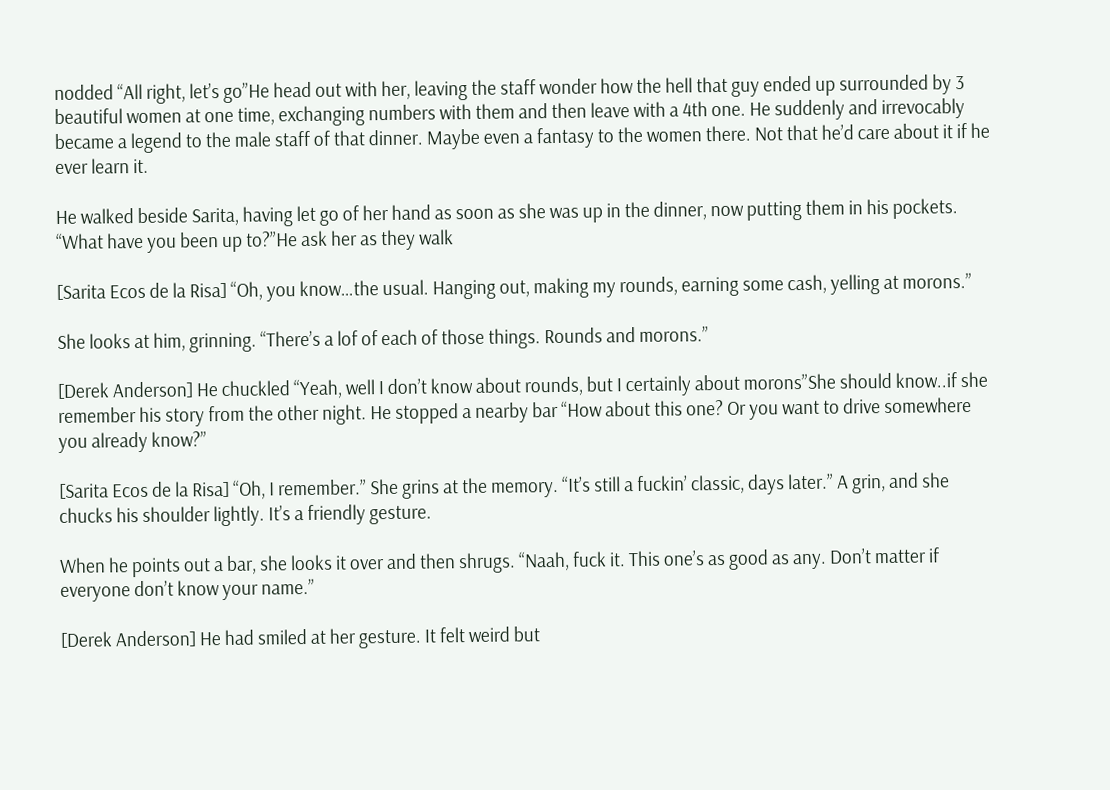nodded “All right, let’s go”He head out with her, leaving the staff wonder how the hell that guy ended up surrounded by 3 beautiful women at one time, exchanging numbers with them and then leave with a 4th one. He suddenly and irrevocably became a legend to the male staff of that dinner. Maybe even a fantasy to the women there. Not that he’d care about it if he ever learn it.

He walked beside Sarita, having let go of her hand as soon as she was up in the dinner, now putting them in his pockets. “What have you been up to?”He ask her as they walk

[Sarita Ecos de la Risa] “Oh, you know…the usual. Hanging out, making my rounds, earning some cash, yelling at morons.”

She looks at him, grinning. “There’s a lof of each of those things. Rounds and morons.”

[Derek Anderson] He chuckled “Yeah, well I don’t know about rounds, but I certainly about morons”She should know..if she remember his story from the other night. He stopped a nearby bar “How about this one? Or you want to drive somewhere you already know?”

[Sarita Ecos de la Risa] “Oh, I remember.” She grins at the memory. “It’s still a fuckin’ classic, days later.” A grin, and she chucks his shoulder lightly. It’s a friendly gesture.

When he points out a bar, she looks it over and then shrugs. “Naah, fuck it. This one’s as good as any. Don’t matter if everyone don’t know your name.”

[Derek Anderson] He had smiled at her gesture. It felt weird but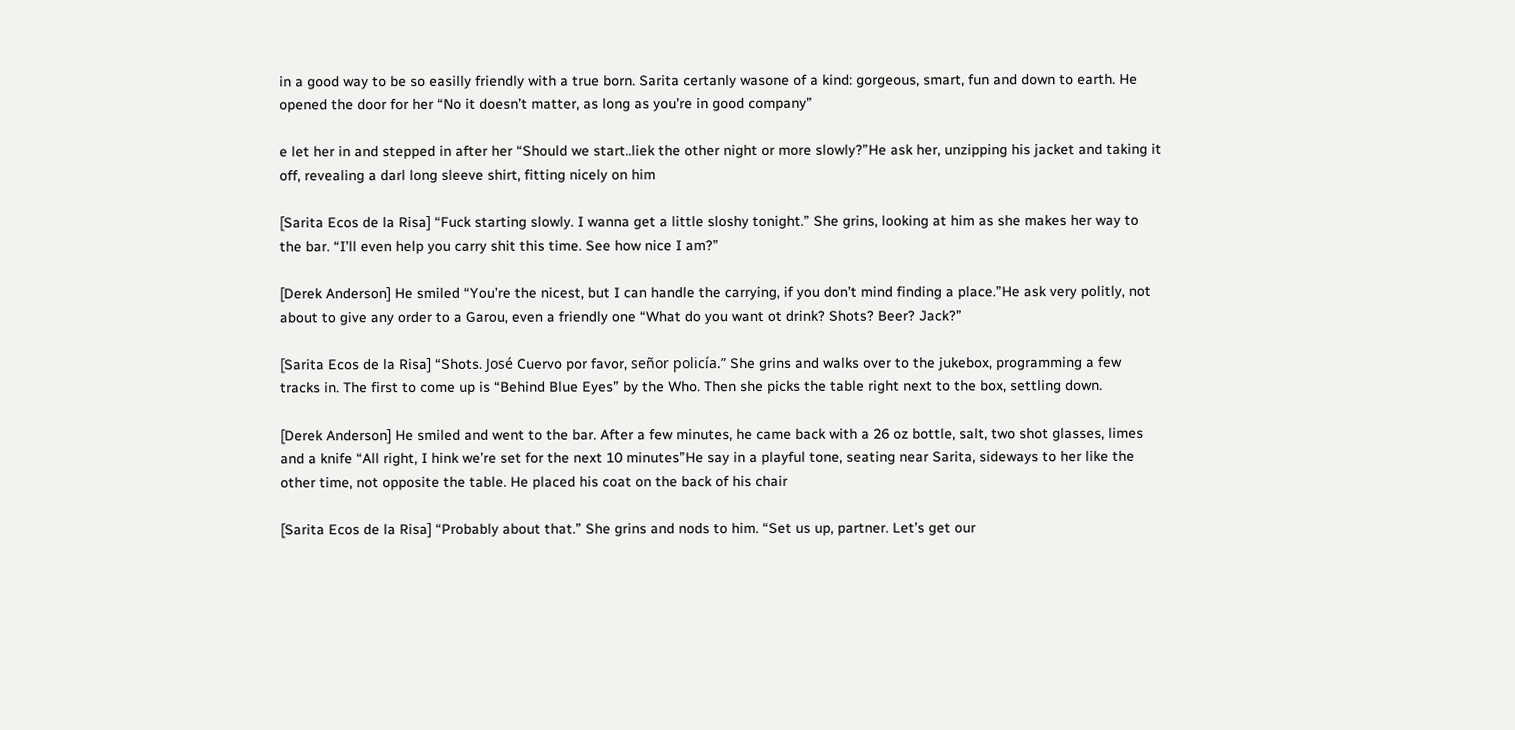in a good way to be so easilly friendly with a true born. Sarita certanly wasone of a kind: gorgeous, smart, fun and down to earth. He opened the door for her “No it doesn’t matter, as long as you’re in good company”

e let her in and stepped in after her “Should we start..liek the other night or more slowly?”He ask her, unzipping his jacket and taking it off, revealing a darl long sleeve shirt, fitting nicely on him

[Sarita Ecos de la Risa] “Fuck starting slowly. I wanna get a little sloshy tonight.” She grins, looking at him as she makes her way to the bar. “I’ll even help you carry shit this time. See how nice I am?”

[Derek Anderson] He smiled “You’re the nicest, but I can handle the carrying, if you don’t mind finding a place.”He ask very politly, not about to give any order to a Garou, even a friendly one “What do you want ot drink? Shots? Beer? Jack?”

[Sarita Ecos de la Risa] “Shots. José Cuervo por favor, señor policía.” She grins and walks over to the jukebox, programming a few tracks in. The first to come up is “Behind Blue Eyes” by the Who. Then she picks the table right next to the box, settling down.

[Derek Anderson] He smiled and went to the bar. After a few minutes, he came back with a 26 oz bottle, salt, two shot glasses, limes and a knife “All right, I hink we’re set for the next 10 minutes”He say in a playful tone, seating near Sarita, sideways to her like the other time, not opposite the table. He placed his coat on the back of his chair

[Sarita Ecos de la Risa] “Probably about that.” She grins and nods to him. “Set us up, partner. Let’s get our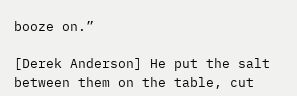booze on.”

[Derek Anderson] He put the salt between them on the table, cut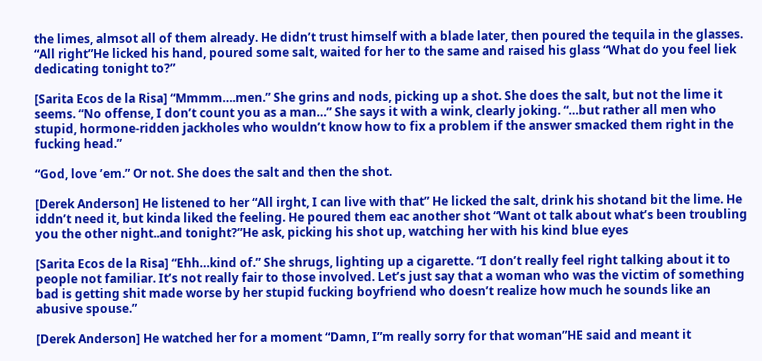the limes, almsot all of them already. He didn’t trust himself with a blade later, then poured the tequila in the glasses. “All right”He licked his hand, poured some salt, waited for her to the same and raised his glass “What do you feel liek dedicating tonight to?”

[Sarita Ecos de la Risa] “Mmmm….men.” She grins and nods, picking up a shot. She does the salt, but not the lime it seems. “No offense, I don’t count you as a man…” She says it with a wink, clearly joking. “…but rather all men who stupid, hormone-ridden jackholes who wouldn’t know how to fix a problem if the answer smacked them right in the fucking head.”

“God, love ’em.” Or not. She does the salt and then the shot.

[Derek Anderson] He listened to her “All irght, I can live with that” He licked the salt, drink his shotand bit the lime. He iddn’t need it, but kinda liked the feeling. He poured them eac another shot “Want ot talk about what’s been troubling you the other night..and tonight?”He ask, picking his shot up, watching her with his kind blue eyes

[Sarita Ecos de la Risa] “Ehh…kind of.” She shrugs, lighting up a cigarette. “I don’t really feel right talking about it to people not familiar. It’s not really fair to those involved. Let’s just say that a woman who was the victim of something bad is getting shit made worse by her stupid fucking boyfriend who doesn’t realize how much he sounds like an abusive spouse.”

[Derek Anderson] He watched her for a moment “Damn, I”m really sorry for that woman”HE said and meant it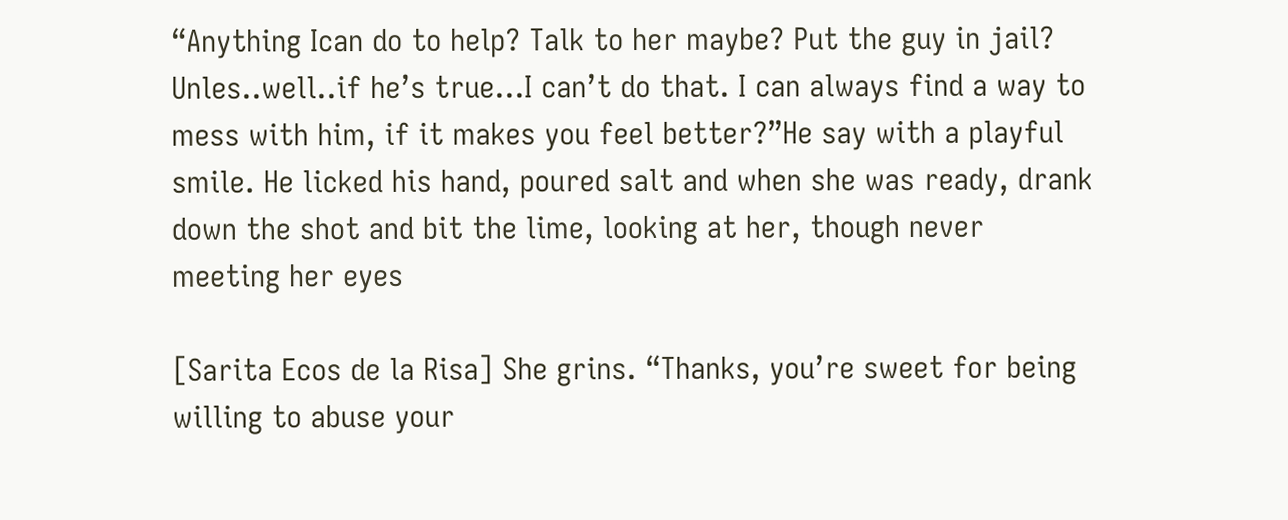“Anything Ican do to help? Talk to her maybe? Put the guy in jail? Unles..well..if he’s true…I can’t do that. I can always find a way to mess with him, if it makes you feel better?”He say with a playful smile. He licked his hand, poured salt and when she was ready, drank down the shot and bit the lime, looking at her, though never meeting her eyes

[Sarita Ecos de la Risa] She grins. “Thanks, you’re sweet for being willing to abuse your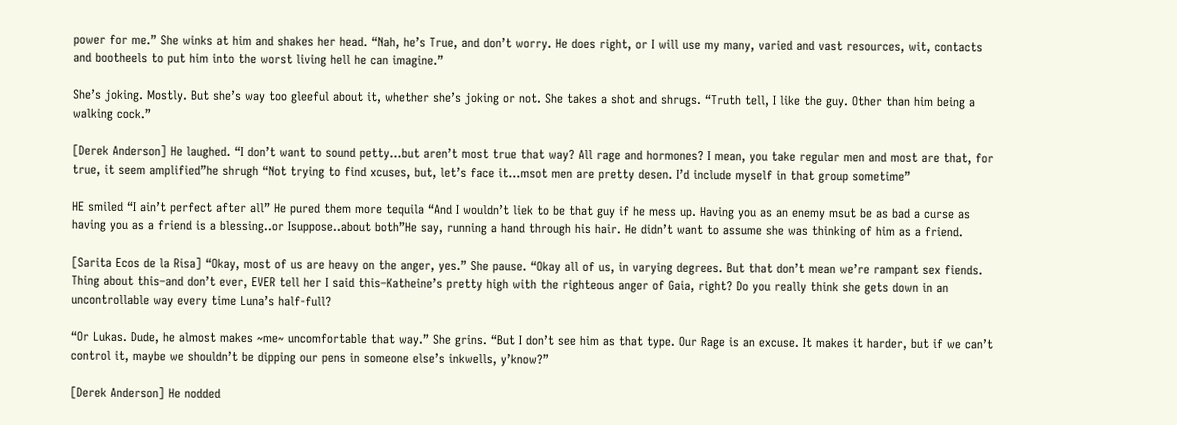power for me.” She winks at him and shakes her head. “Nah, he’s True, and don’t worry. He does right, or I will use my many, varied and vast resources, wit, contacts and bootheels to put him into the worst living hell he can imagine.”

She’s joking. Mostly. But she’s way too gleeful about it, whether she’s joking or not. She takes a shot and shrugs. “Truth tell, I like the guy. Other than him being a walking cock.”

[Derek Anderson] He laughed. “I don’t want to sound petty…but aren’t most true that way? All rage and hormones? I mean, you take regular men and most are that, for true, it seem amplified”he shrugh “Not trying to find xcuses, but, let’s face it…msot men are pretty desen. I’d include myself in that group sometime”

HE smiled “I ain’t perfect after all” He pured them more tequila “And I wouldn’t liek to be that guy if he mess up. Having you as an enemy msut be as bad a curse as having you as a friend is a blessing..or Isuppose..about both”He say, running a hand through his hair. He didn’t want to assume she was thinking of him as a friend.

[Sarita Ecos de la Risa] “Okay, most of us are heavy on the anger, yes.” She pause. “Okay all of us, in varying degrees. But that don’t mean we’re rampant sex fiends. Thing about this–and don’t ever, EVER tell her I said this–Katheine’s pretty high with the righteous anger of Gaia, right? Do you really think she gets down in an uncontrollable way every time Luna’s half-full?

“Or Lukas. Dude, he almost makes ~me~ uncomfortable that way.” She grins. “But I don’t see him as that type. Our Rage is an excuse. It makes it harder, but if we can’t control it, maybe we shouldn’t be dipping our pens in someone else’s inkwells, y’know?”

[Derek Anderson] He nodded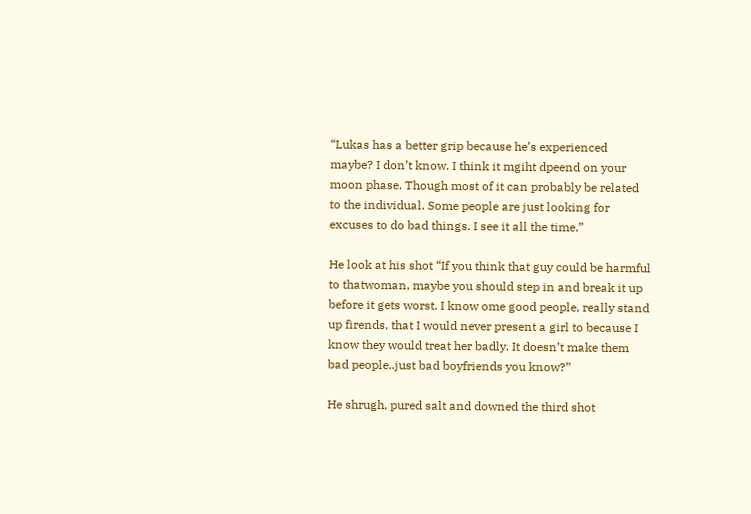“Lukas has a better grip because he’s experienced maybe? I don’t know. I think it mgiht dpeend on your moon phase. Though most of it can probably be related to the individual. Some people are just looking for excuses to do bad things. I see it all the time.”

He look at his shot “If you think that guy could be harmful to thatwoman, maybe you should step in and break it up before it gets worst. I know ome good people, really stand up firends, that I would never present a girl to because I know they would treat her badly. It doesn’t make them bad people..just bad boyfriends you know?”

He shrugh, pured salt and downed the third shot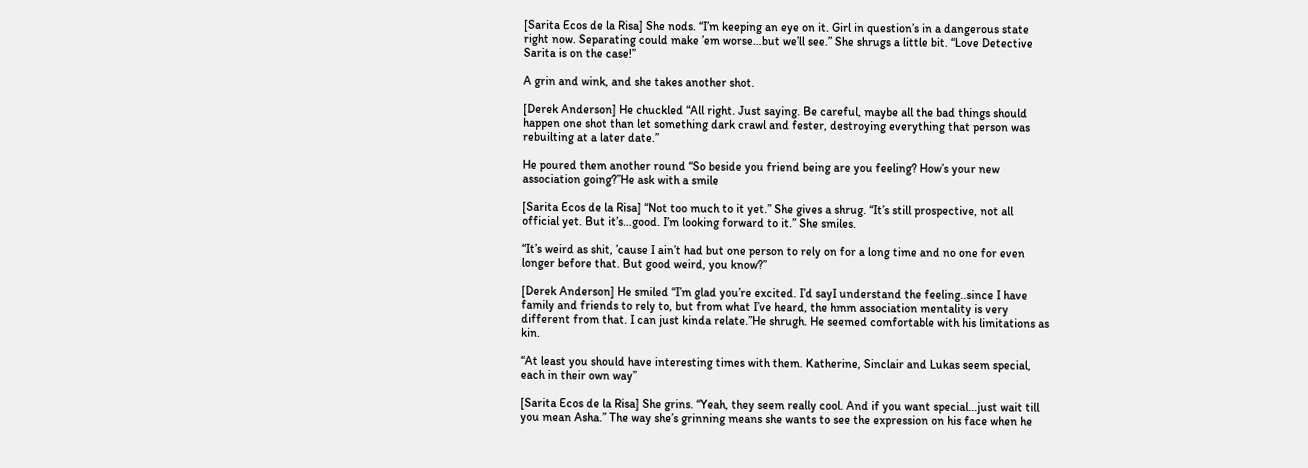[Sarita Ecos de la Risa] She nods. “I’m keeping an eye on it. Girl in question’s in a dangerous state right now. Separating could make ’em worse…but we’ll see.” She shrugs a little bit. “Love Detective Sarita is on the case!”

A grin and wink, and she takes another shot.

[Derek Anderson] He chuckled “All right. Just saying. Be careful, maybe all the bad things should happen one shot than let something dark crawl and fester, destroying everything that person was rebuilting at a later date.”

He poured them another round “So beside you friend being are you feeling? How’s your new association going?”He ask with a smile

[Sarita Ecos de la Risa] “Not too much to it yet.” She gives a shrug. “It’s still prospective, not all official yet. But it’s…good. I’m looking forward to it.” She smiles.

“It’s weird as shit, ’cause I ain’t had but one person to rely on for a long time and no one for even longer before that. But good weird, you know?”

[Derek Anderson] He smiled “I’m glad you’re excited. I’d sayI understand the feeling..since I have family and friends to rely to, but from what I’ve heard, the hmm association mentality is very different from that. I can just kinda relate.”He shrugh. He seemed comfortable with his limitations as kin.

“At least you should have interesting times with them. Katherine, Sinclair and Lukas seem special, each in their own way”

[Sarita Ecos de la Risa] She grins. “Yeah, they seem really cool. And if you want special…just wait till you mean Asha.” The way she’s grinning means she wants to see the expression on his face when he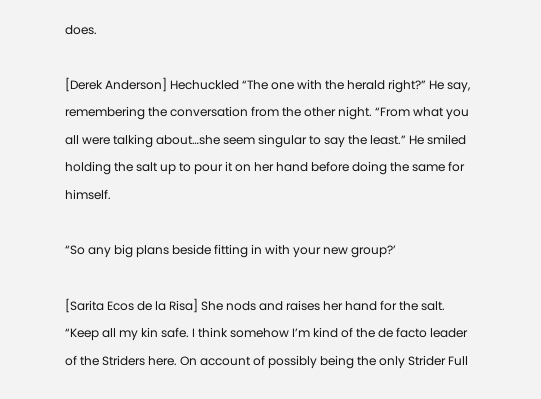does.

[Derek Anderson] Hechuckled “The one with the herald right?” He say, remembering the conversation from the other night. “From what you all were talking about…she seem singular to say the least.” He smiled holding the salt up to pour it on her hand before doing the same for himself.

“So any big plans beside fitting in with your new group?’

[Sarita Ecos de la Risa] She nods and raises her hand for the salt. “Keep all my kin safe. I think somehow I’m kind of the de facto leader of the Striders here. On account of possibly being the only Strider Full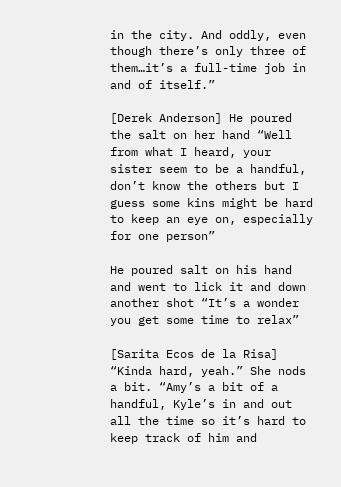in the city. And oddly, even though there’s only three of them…it’s a full-time job in and of itself.”

[Derek Anderson] He poured the salt on her hand “Well from what I heard, your sister seem to be a handful, don’t know the others but I guess some kins might be hard to keep an eye on, especially for one person”

He poured salt on his hand and went to lick it and down another shot “It’s a wonder you get some time to relax”

[Sarita Ecos de la Risa] “Kinda hard, yeah.” She nods a bit. “Amy’s a bit of a handful, Kyle’s in and out all the time so it’s hard to keep track of him and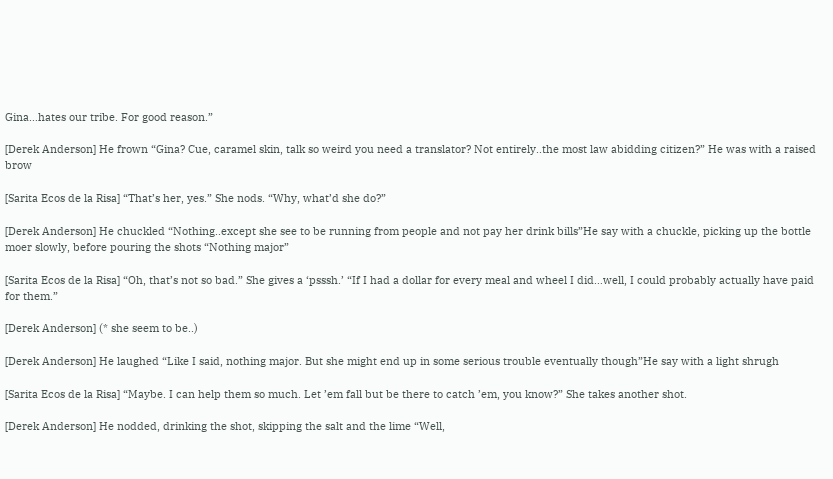Gina…hates our tribe. For good reason.”

[Derek Anderson] He frown “Gina? Cue, caramel skin, talk so weird you need a translator? Not entirely..the most law abidding citizen?” He was with a raised brow

[Sarita Ecos de la Risa] “That’s her, yes.” She nods. “Why, what’d she do?”

[Derek Anderson] He chuckled “Nothing..except she see to be running from people and not pay her drink bills”He say with a chuckle, picking up the bottle moer slowly, before pouring the shots “Nothing major”

[Sarita Ecos de la Risa] “Oh, that’s not so bad.” She gives a ‘psssh.’ “If I had a dollar for every meal and wheel I did…well, I could probably actually have paid for them.”

[Derek Anderson] (* she seem to be..)

[Derek Anderson] He laughed “Like I said, nothing major. But she might end up in some serious trouble eventually though”He say with a light shrugh

[Sarita Ecos de la Risa] “Maybe. I can help them so much. Let ’em fall but be there to catch ’em, you know?” She takes another shot.

[Derek Anderson] He nodded, drinking the shot, skipping the salt and the lime “Well,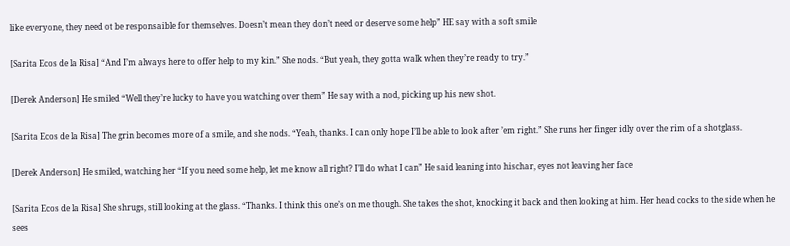like everyone, they need ot be responsaible for themselves. Doesn’t mean they don’t need or deserve some help” HE say with a soft smile

[Sarita Ecos de la Risa] “And I’m always here to offer help to my kin.” She nods. “But yeah, they gotta walk when they’re ready to try.”

[Derek Anderson] He smiled “Well they’re lucky to have you watching over them” He say with a nod, picking up his new shot.

[Sarita Ecos de la Risa] The grin becomes more of a smile, and she nods. “Yeah, thanks. I can only hope I’ll be able to look after ’em right.” She runs her finger idly over the rim of a shotglass.

[Derek Anderson] He smiled, watching her “If you need some help, let me know all right? I’ll do what I can” He said leaning into hischar, eyes not leaving her face

[Sarita Ecos de la Risa] She shrugs, still looking at the glass. “Thanks. I think this one’s on me though. She takes the shot, knocking it back and then looking at him. Her head cocks to the side when he sees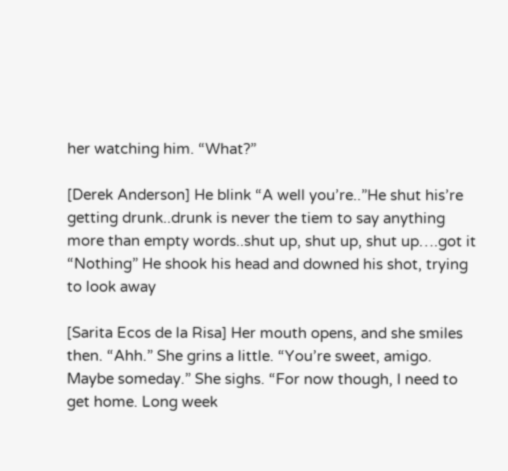her watching him. “What?”

[Derek Anderson] He blink “A well you’re..”He shut his’re getting drunk..drunk is never the tiem to say anything more than empty words..shut up, shut up, shut up….got it “Nothing” He shook his head and downed his shot, trying to look away

[Sarita Ecos de la Risa] Her mouth opens, and she smiles then. “Ahh.” She grins a little. “You’re sweet, amigo. Maybe someday.” She sighs. “For now though, I need to get home. Long week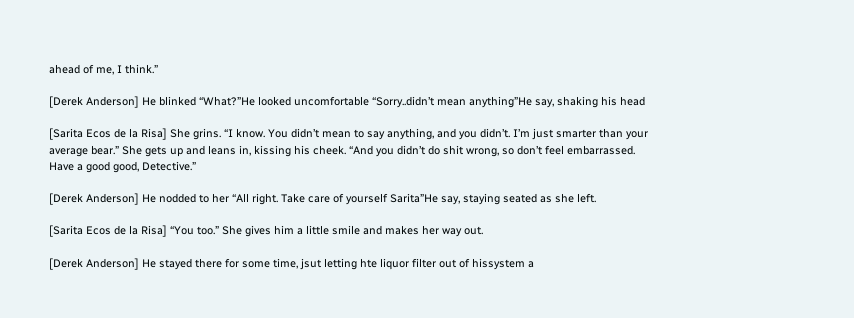ahead of me, I think.”

[Derek Anderson] He blinked “What?”He looked uncomfortable “Sorry..didn’t mean anything”He say, shaking his head

[Sarita Ecos de la Risa] She grins. “I know. You didn’t mean to say anything, and you didn’t. I’m just smarter than your average bear.” She gets up and leans in, kissing his cheek. “And you didn’t do shit wrong, so don’t feel embarrassed. Have a good good, Detective.”

[Derek Anderson] He nodded to her “All right. Take care of yourself Sarita”He say, staying seated as she left.

[Sarita Ecos de la Risa] “You too.” She gives him a little smile and makes her way out.

[Derek Anderson] He stayed there for some time, jsut letting hte liquor filter out of hissystem a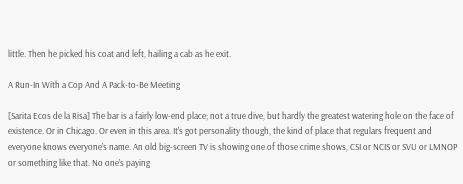little. Then he picked his coat and left, hailing a cab as he exit.

A Run-In With a Cop And A Pack-to-Be Meeting

[Sarita Ecos de la Risa] The bar is a fairly low-end place; not a true dive, but hardly the greatest watering hole on the face of existence. Or in Chicago. Or even in this area. It’s got personality though, the kind of place that regulars frequent and everyone knows everyone’s name. An old big-screen TV is showing one of those crime shows, CSI or NCIS or SVU or LMNOP or something like that. No one’s paying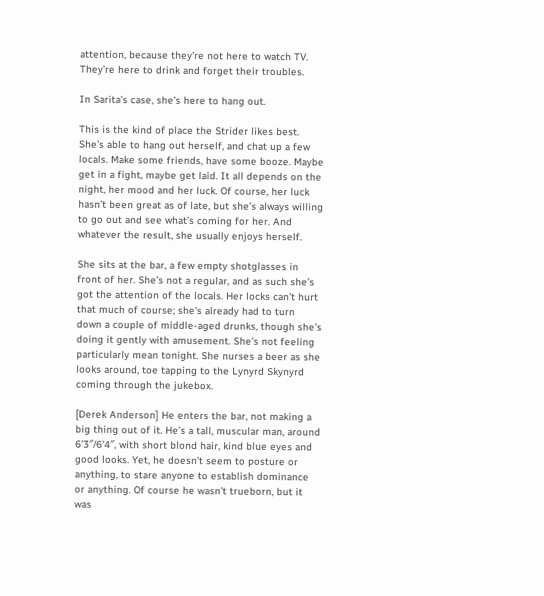attention, because they’re not here to watch TV. They’re here to drink and forget their troubles.

In Sarita’s case, she’s here to hang out.

This is the kind of place the Strider likes best. She’s able to hang out herself, and chat up a few locals. Make some friends, have some booze. Maybe get in a fight, maybe get laid. It all depends on the night, her mood and her luck. Of course, her luck hasn’t been great as of late, but she’s always willing to go out and see what’s coming for her. And whatever the result, she usually enjoys herself.

She sits at the bar, a few empty shotglasses in front of her. She’s not a regular, and as such she’s got the attention of the locals. Her locks can’t hurt that much of course; she’s already had to turn down a couple of middle-aged drunks, though she’s doing it gently with amusement. She’s not feeling particularly mean tonight. She nurses a beer as she looks around, toe tapping to the Lynyrd Skynyrd coming through the jukebox.

[Derek Anderson] He enters the bar, not making a big thing out of it. He’s a tall, muscular man, around 6’3″/6’4″, with short blond hair, kind blue eyes and good looks. Yet, he doesn’t seem to posture or anything, to stare anyone to establish dominance or anything. Of course he wasn’t trueborn, but it was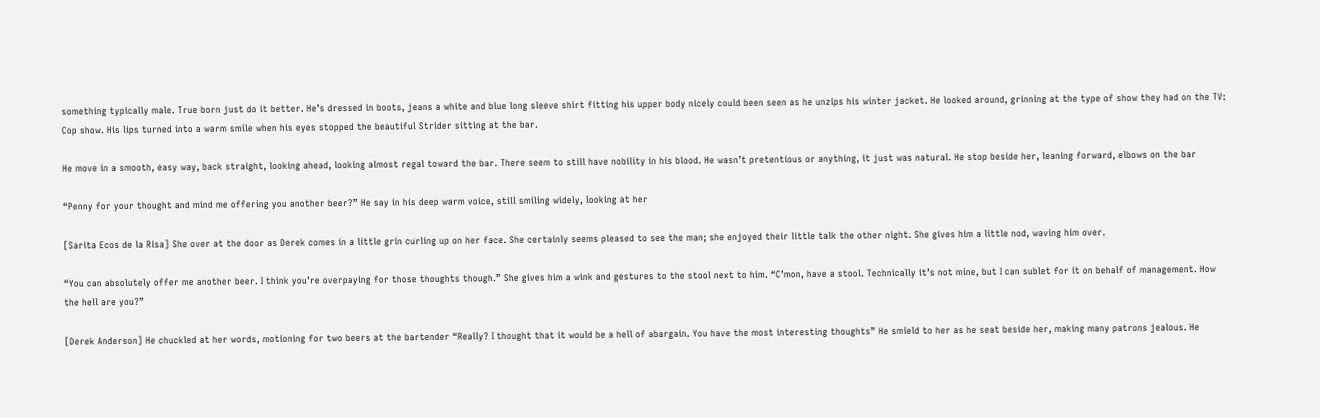something typically male. True born just do it better. He’s dressed in boots, jeans a white and blue long sleeve shirt fitting his upper body nicely could been seen as he unzips his winter jacket. He looked around, grinning at the type of show they had on the TV: Cop show. His lips turned into a warm smile when his eyes stopped the beautiful Strider sitting at the bar.

He move in a smooth, easy way, back straight, looking ahead, looking almost regal toward the bar. There seem to still have nobility in his blood. He wasn’t pretentious or anything, it just was natural. He stop beside her, leaning forward, elbows on the bar

“Penny for your thought and mind me offering you another beer?” He say in his deep warm voice, still smiling widely, looking at her

[Sarita Ecos de la Risa] She over at the door as Derek comes in a little grin curling up on her face. She certainly seems pleased to see the man; she enjoyed their little talk the other night. She gives him a little nod, waving him over.

“You can absolutely offer me another beer. I think you’re overpaying for those thoughts though.” She gives him a wink and gestures to the stool next to him. “C’mon, have a stool. Technically it’s not mine, but I can sublet for it on behalf of management. How the hell are you?”

[Derek Anderson] He chuckled at her words, motioning for two beers at the bartender “Really? I thought that it would be a hell of abargain. You have the most interesting thoughts” He smield to her as he seat beside her, making many patrons jealous. He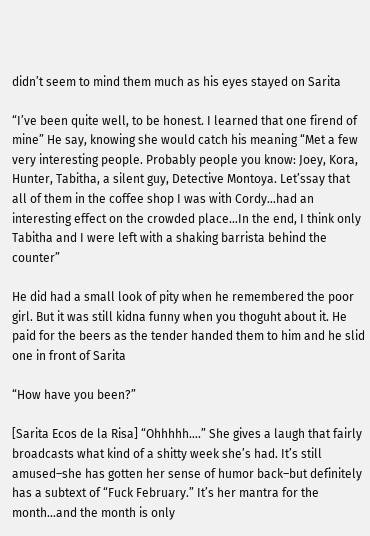didn’t seem to mind them much as his eyes stayed on Sarita

“I’ve been quite well, to be honest. I learned that one firend of mine” He say, knowing she would catch his meaning “Met a few very interesting people. Probably people you know: Joey, Kora, Hunter, Tabitha, a silent guy, Detective Montoya. Let’ssay that all of them in the coffee shop I was with Cordy…had an interesting effect on the crowded place…In the end, I think only Tabitha and I were left with a shaking barrista behind the counter”

He did had a small look of pity when he remembered the poor girl. But it was still kidna funny when you thoguht about it. He paid for the beers as the tender handed them to him and he slid one in front of Sarita

“How have you been?”

[Sarita Ecos de la Risa] “Ohhhhh….” She gives a laugh that fairly broadcasts what kind of a shitty week she’s had. It’s still amused–she has gotten her sense of humor back–but definitely has a subtext of “Fuck February.” It’s her mantra for the month…and the month is only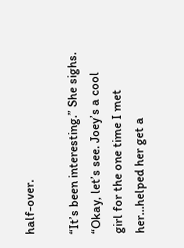half-over.

“It’s been interesting.” She sighs. “Okay, let’s see. Joey’s a cool girl for the one time I met her…helped her get a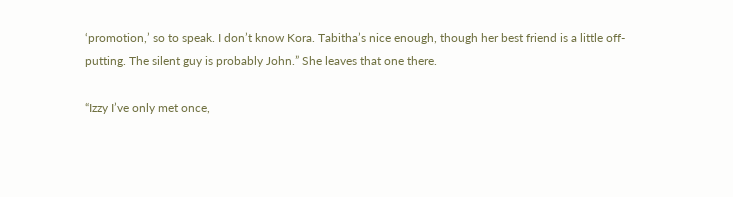‘promotion,’ so to speak. I don’t know Kora. Tabitha’s nice enough, though her best friend is a little off-putting. The silent guy is probably John.” She leaves that one there.

“Izzy I’ve only met once,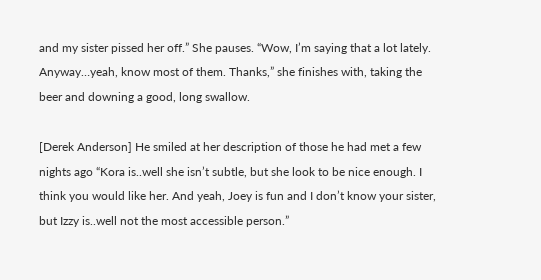and my sister pissed her off.” She pauses. “Wow, I’m saying that a lot lately. Anyway…yeah, know most of them. Thanks,” she finishes with, taking the beer and downing a good, long swallow.

[Derek Anderson] He smiled at her description of those he had met a few nights ago “Kora is..well she isn’t subtle, but she look to be nice enough. I think you would like her. And yeah, Joey is fun and I don’t know your sister, but Izzy is..well not the most accessible person.”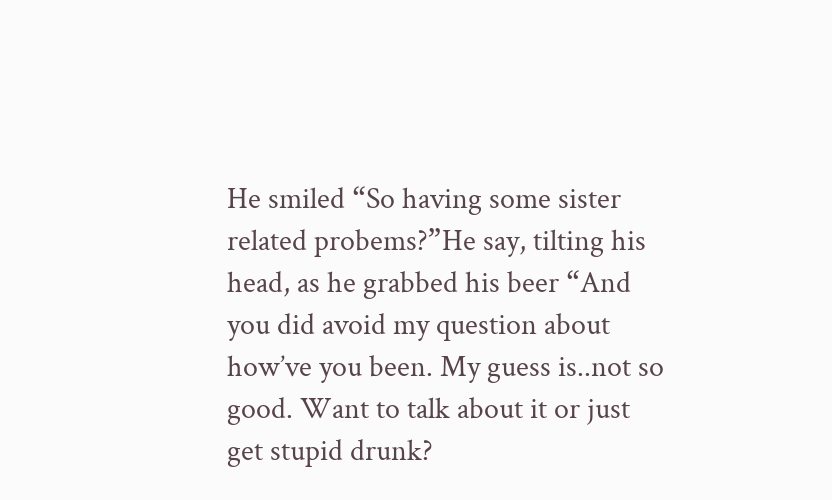He smiled “So having some sister related probems?”He say, tilting his head, as he grabbed his beer “And you did avoid my question about how’ve you been. My guess is..not so good. Want to talk about it or just get stupid drunk?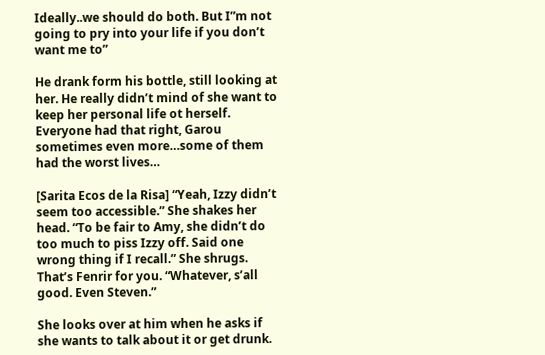Ideally..we should do both. But I”m not going to pry into your life if you don’t want me to”

He drank form his bottle, still looking at her. He really didn’t mind of she want to keep her personal life ot herself. Everyone had that right, Garou sometimes even more…some of them had the worst lives…

[Sarita Ecos de la Risa] “Yeah, Izzy didn’t seem too accessible.” She shakes her head. “To be fair to Amy, she didn’t do too much to piss Izzy off. Said one wrong thing if I recall.” She shrugs. That’s Fenrir for you. “Whatever, s’all good. Even Steven.”

She looks over at him when he asks if she wants to talk about it or get drunk.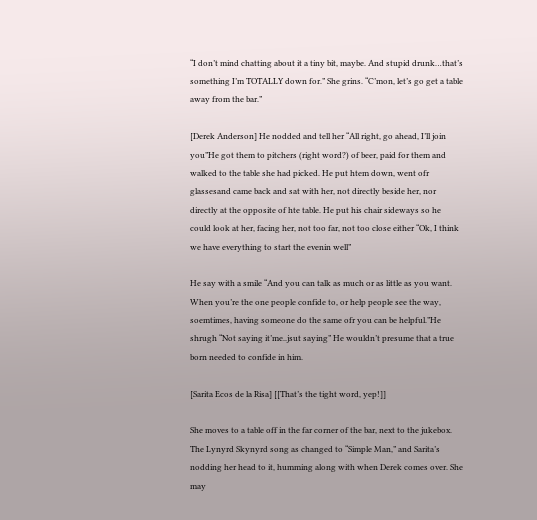“I don’t mind chatting about it a tiny bit, maybe. And stupid drunk…that’s something I’m TOTALLY down for.” She grins. “C’mon, let’s go get a table away from the bar.”

[Derek Anderson] He nodded and tell her “All right, go ahead, I’ll join you”He got them to pitchers (right word?) of beer, paid for them and walked to the table she had picked. He put htem down, went ofr glassesand came back and sat with her, not directly beside her, nor directly at the opposite of hte table. He put his chair sideways so he could look at her, facing her, not too far, not too close either “Ok, I think we have everything to start the evenin well”

He say with a smile “And you can talk as much or as little as you want. When you’re the one people confide to, or help people see the way, soemtimes, having someone do the same ofr you can be helpful.”He shrugh “Not saying it’me..jsut saying” He wouldn’t presume that a true born needed to confide in him.

[Sarita Ecos de la Risa] [[That’s the tight word, yep!]]

She moves to a table off in the far corner of the bar, next to the jukebox. The Lynyrd Skynyrd song as changed to “Simple Man,” and Sarita’s nodding her head to it, humming along with when Derek comes over. She may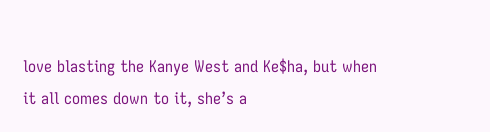love blasting the Kanye West and Ke$ha, but when it all comes down to it, she’s a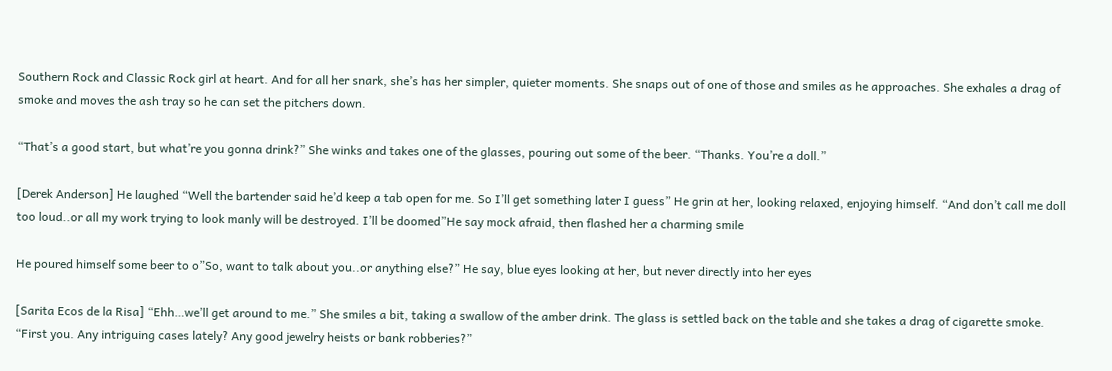Southern Rock and Classic Rock girl at heart. And for all her snark, she’s has her simpler, quieter moments. She snaps out of one of those and smiles as he approaches. She exhales a drag of smoke and moves the ash tray so he can set the pitchers down.

“That’s a good start, but what’re you gonna drink?” She winks and takes one of the glasses, pouring out some of the beer. “Thanks. You’re a doll.”

[Derek Anderson] He laughed “Well the bartender said he’d keep a tab open for me. So I’ll get something later I guess” He grin at her, looking relaxed, enjoying himself. “And don’t call me doll too loud..or all my work trying to look manly will be destroyed. I’ll be doomed”He say mock afraid, then flashed her a charming smile

He poured himself some beer to o”So, want to talk about you..or anything else?” He say, blue eyes looking at her, but never directly into her eyes

[Sarita Ecos de la Risa] “Ehh…we’ll get around to me.” She smiles a bit, taking a swallow of the amber drink. The glass is settled back on the table and she takes a drag of cigarette smoke. “First you. Any intriguing cases lately? Any good jewelry heists or bank robberies?”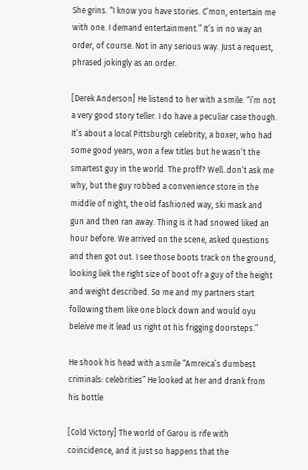She grins. “I know you have stories. C’mon, entertain me with one. I demand entertainment.” It’s in no way an order, of course. Not in any serious way. Just a request, phrased jokingly as an order.

[Derek Anderson] He listend to her with a smile. “i’m not a very good story teller. I do have a peculiar case though. It’s about a local Pittsburgh celebrity, a boxer, who had some good years, won a few titles but he wasn’t the smartest guy in the world. The proff? Well..don’t ask me why, but the guy robbed a convenience store in the middle of night, the old fashioned way, ski mask and gun and then ran away. Thing is it had snowed liked an hour before. We arrived on the scene, asked questions and then got out. I see those boots track on the ground, looking liek the right size of boot ofr a guy of the height and weight described. So me and my partners start following them like one block down and would oyu beleive me it lead us right ot his frigging doorsteps.”

He shook his head with a smile “Amreica’s dumbest criminals: celebrities” He looked at her and drank from his bottle

[Cold Victory] The world of Garou is rife with coincidence, and it just so happens that the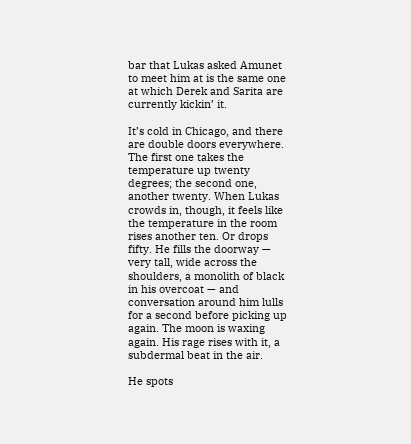bar that Lukas asked Amunet to meet him at is the same one at which Derek and Sarita are currently kickin’ it.

It’s cold in Chicago, and there are double doors everywhere. The first one takes the temperature up twenty degrees; the second one, another twenty. When Lukas crowds in, though, it feels like the temperature in the room rises another ten. Or drops fifty. He fills the doorway — very tall, wide across the shoulders, a monolith of black in his overcoat — and conversation around him lulls for a second before picking up again. The moon is waxing again. His rage rises with it, a subdermal beat in the air.

He spots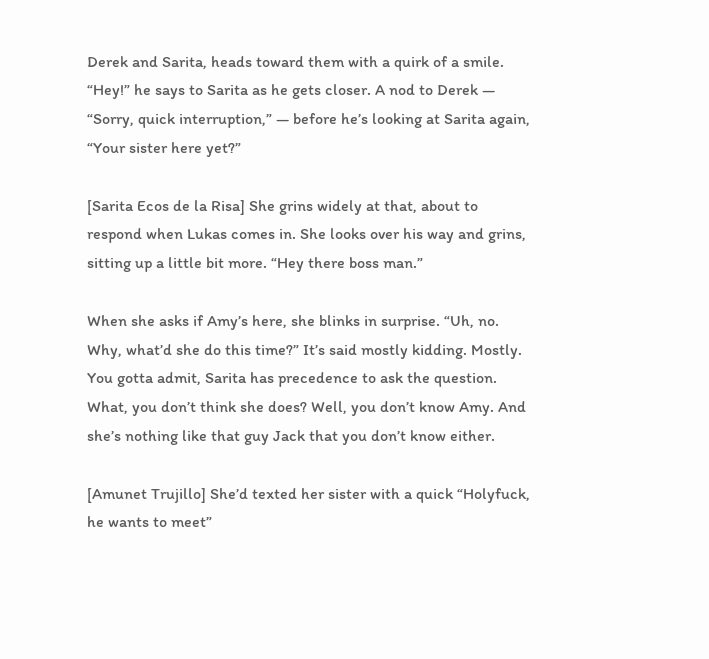Derek and Sarita, heads toward them with a quirk of a smile. “Hey!” he says to Sarita as he gets closer. A nod to Derek — “Sorry, quick interruption,” — before he’s looking at Sarita again, “Your sister here yet?”

[Sarita Ecos de la Risa] She grins widely at that, about to respond when Lukas comes in. She looks over his way and grins, sitting up a little bit more. “Hey there boss man.”

When she asks if Amy’s here, she blinks in surprise. “Uh, no. Why, what’d she do this time?” It’s said mostly kidding. Mostly. You gotta admit, Sarita has precedence to ask the question. What, you don’t think she does? Well, you don’t know Amy. And she’s nothing like that guy Jack that you don’t know either.

[Amunet Trujillo] She’d texted her sister with a quick “Holyfuck, he wants to meet”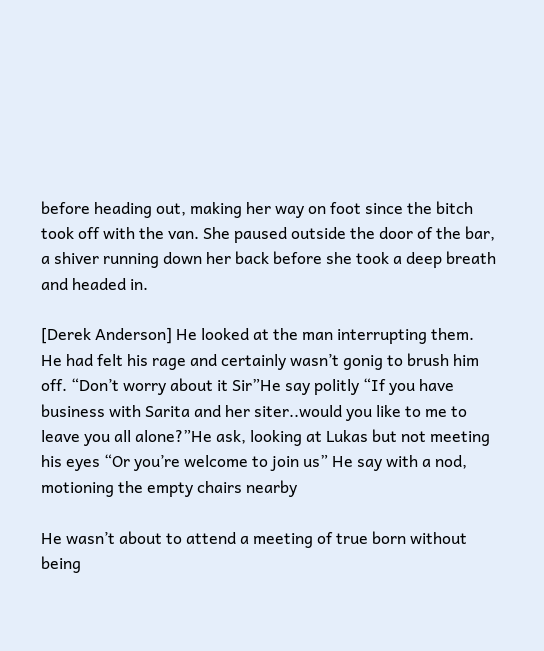before heading out, making her way on foot since the bitch took off with the van. She paused outside the door of the bar, a shiver running down her back before she took a deep breath and headed in.

[Derek Anderson] He looked at the man interrupting them. He had felt his rage and certainly wasn’t gonig to brush him off. “Don’t worry about it Sir”He say politly “If you have business with Sarita and her siter..would you like to me to leave you all alone?”He ask, looking at Lukas but not meeting his eyes “Or you’re welcome to join us” He say with a nod, motioning the empty chairs nearby

He wasn’t about to attend a meeting of true born without being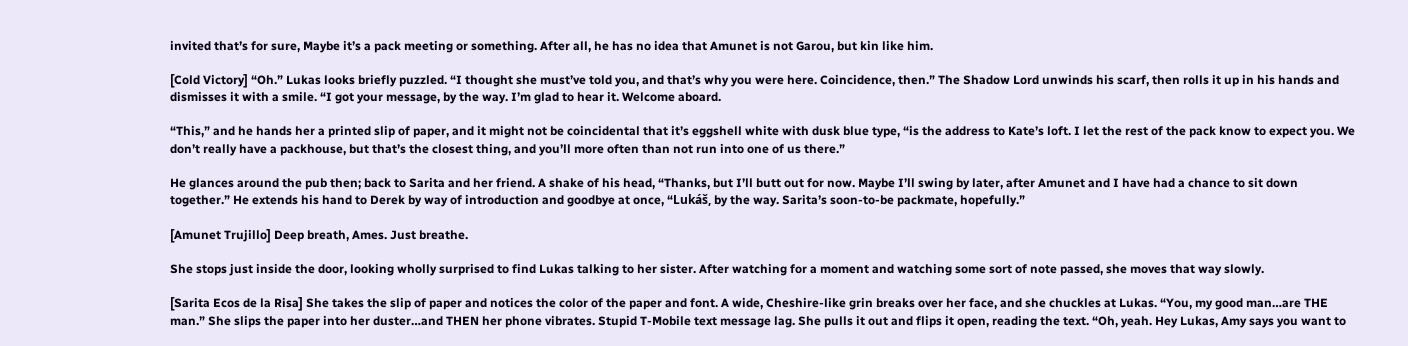invited that’s for sure, Maybe it’s a pack meeting or something. After all, he has no idea that Amunet is not Garou, but kin like him.

[Cold Victory] “Oh.” Lukas looks briefly puzzled. “I thought she must’ve told you, and that’s why you were here. Coincidence, then.” The Shadow Lord unwinds his scarf, then rolls it up in his hands and dismisses it with a smile. “I got your message, by the way. I’m glad to hear it. Welcome aboard.

“This,” and he hands her a printed slip of paper, and it might not be coincidental that it’s eggshell white with dusk blue type, “is the address to Kate’s loft. I let the rest of the pack know to expect you. We don’t really have a packhouse, but that’s the closest thing, and you’ll more often than not run into one of us there.”

He glances around the pub then; back to Sarita and her friend. A shake of his head, “Thanks, but I’ll butt out for now. Maybe I’ll swing by later, after Amunet and I have had a chance to sit down together.” He extends his hand to Derek by way of introduction and goodbye at once, “Lukáš, by the way. Sarita’s soon-to-be packmate, hopefully.”

[Amunet Trujillo] Deep breath, Ames. Just breathe.

She stops just inside the door, looking wholly surprised to find Lukas talking to her sister. After watching for a moment and watching some sort of note passed, she moves that way slowly.

[Sarita Ecos de la Risa] She takes the slip of paper and notices the color of the paper and font. A wide, Cheshire-like grin breaks over her face, and she chuckles at Lukas. “You, my good man…are THE man.” She slips the paper into her duster…and THEN her phone vibrates. Stupid T-Mobile text message lag. She pulls it out and flips it open, reading the text. “Oh, yeah. Hey Lukas, Amy says you want to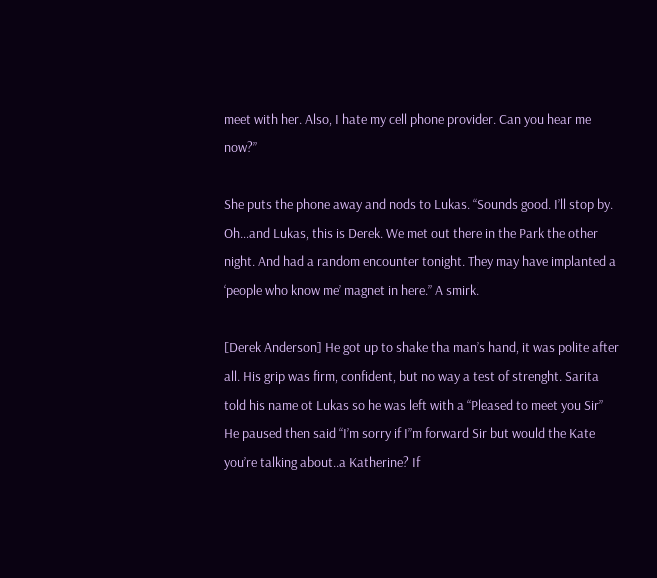meet with her. Also, I hate my cell phone provider. Can you hear me now?”

She puts the phone away and nods to Lukas. “Sounds good. I’ll stop by. Oh…and Lukas, this is Derek. We met out there in the Park the other night. And had a random encounter tonight. They may have implanted a ‘people who know me’ magnet in here.” A smirk.

[Derek Anderson] He got up to shake tha man’s hand, it was polite after all. His grip was firm, confident, but no way a test of strenght. Sarita told his name ot Lukas so he was left with a “Pleased to meet you Sir” He paused then said “I’m sorry if I”m forward Sir but would the Kate you’re talking about..a Katherine? If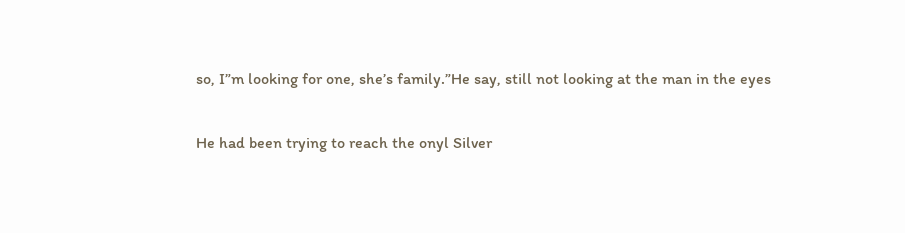so, I”m looking for one, she’s family.”He say, still not looking at the man in the eyes

He had been trying to reach the onyl Silver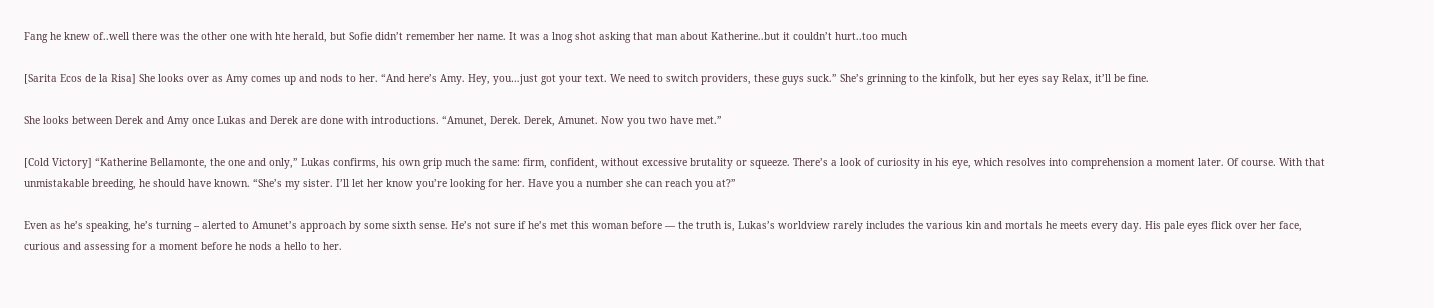Fang he knew of..well there was the other one with hte herald, but Sofie didn’t remember her name. It was a lnog shot asking that man about Katherine..but it couldn’t hurt..too much

[Sarita Ecos de la Risa] She looks over as Amy comes up and nods to her. “And here’s Amy. Hey, you…just got your text. We need to switch providers, these guys suck.” She’s grinning to the kinfolk, but her eyes say Relax, it’ll be fine.

She looks between Derek and Amy once Lukas and Derek are done with introductions. “Amunet, Derek. Derek, Amunet. Now you two have met.”

[Cold Victory] “Katherine Bellamonte, the one and only,” Lukas confirms, his own grip much the same: firm, confident, without excessive brutality or squeeze. There’s a look of curiosity in his eye, which resolves into comprehension a moment later. Of course. With that unmistakable breeding, he should have known. “She’s my sister. I’ll let her know you’re looking for her. Have you a number she can reach you at?”

Even as he’s speaking, he’s turning – alerted to Amunet’s approach by some sixth sense. He’s not sure if he’s met this woman before — the truth is, Lukas’s worldview rarely includes the various kin and mortals he meets every day. His pale eyes flick over her face, curious and assessing for a moment before he nods a hello to her.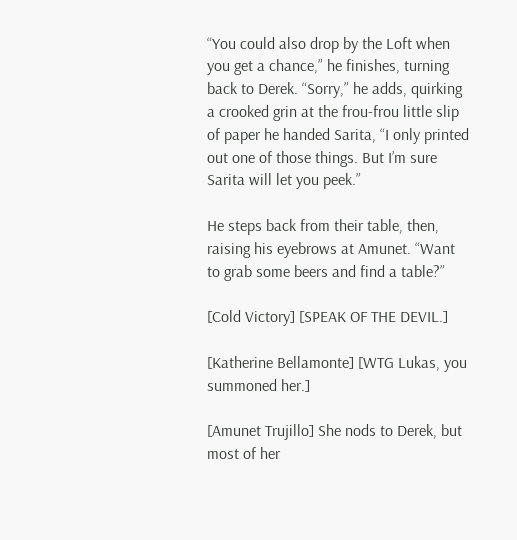“You could also drop by the Loft when you get a chance,” he finishes, turning back to Derek. “Sorry,” he adds, quirking a crooked grin at the frou-frou little slip of paper he handed Sarita, “I only printed out one of those things. But I’m sure Sarita will let you peek.”

He steps back from their table, then, raising his eyebrows at Amunet. “Want to grab some beers and find a table?”

[Cold Victory] [SPEAK OF THE DEVIL.]

[Katherine Bellamonte] [WTG Lukas, you summoned her.]

[Amunet Trujillo] She nods to Derek, but most of her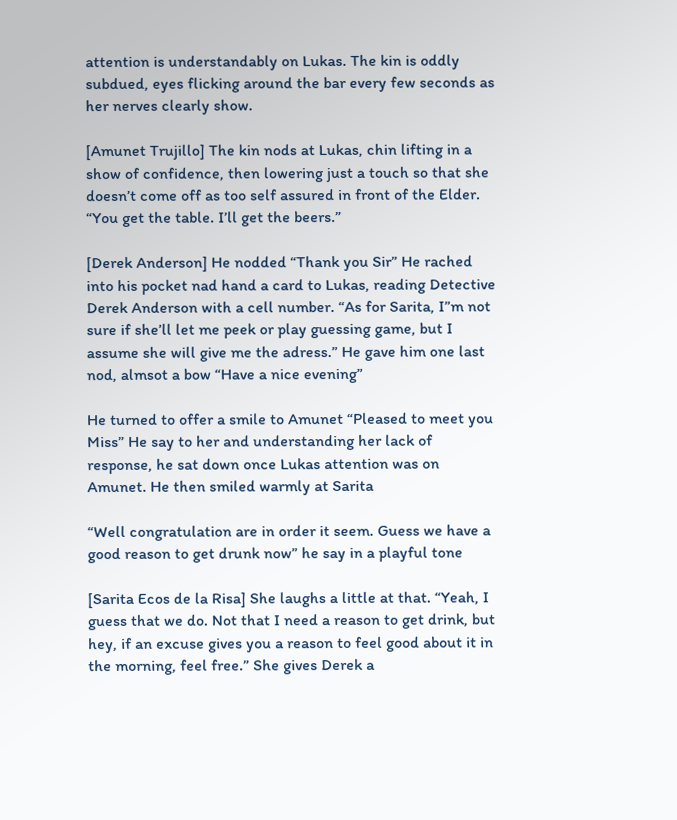attention is understandably on Lukas. The kin is oddly subdued, eyes flicking around the bar every few seconds as her nerves clearly show.

[Amunet Trujillo] The kin nods at Lukas, chin lifting in a show of confidence, then lowering just a touch so that she doesn’t come off as too self assured in front of the Elder. “You get the table. I’ll get the beers.”

[Derek Anderson] He nodded “Thank you Sir” He rached into his pocket nad hand a card to Lukas, reading Detective Derek Anderson with a cell number. “As for Sarita, I”m not sure if she’ll let me peek or play guessing game, but I assume she will give me the adress.” He gave him one last nod, almsot a bow “Have a nice evening”

He turned to offer a smile to Amunet “Pleased to meet you Miss” He say to her and understanding her lack of response, he sat down once Lukas attention was on Amunet. He then smiled warmly at Sarita

“Well congratulation are in order it seem. Guess we have a good reason to get drunk now” he say in a playful tone

[Sarita Ecos de la Risa] She laughs a little at that. “Yeah, I guess that we do. Not that I need a reason to get drink, but hey, if an excuse gives you a reason to feel good about it in the morning, feel free.” She gives Derek a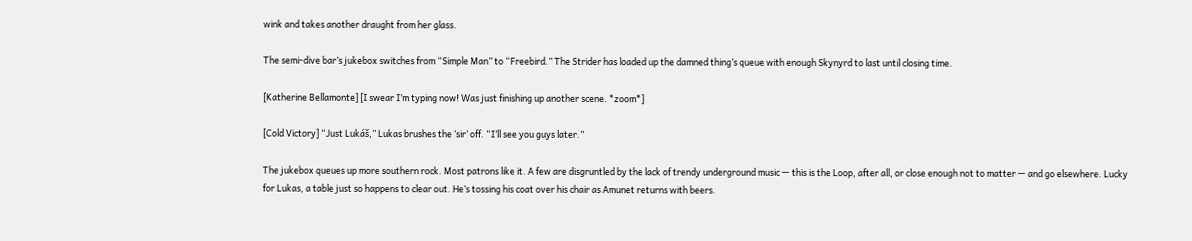wink and takes another draught from her glass.

The semi-dive bar’s jukebox switches from “Simple Man” to “Freebird.” The Strider has loaded up the damned thing’s queue with enough Skynyrd to last until closing time.

[Katherine Bellamonte] [I swear I’m typing now! Was just finishing up another scene. *zoom*]

[Cold Victory] “Just Lukáš,” Lukas brushes the ‘sir’ off. “I’ll see you guys later.”

The jukebox queues up more southern rock. Most patrons like it. A few are disgruntled by the lack of trendy underground music — this is the Loop, after all, or close enough not to matter — and go elsewhere. Lucky for Lukas, a table just so happens to clear out. He’s tossing his coat over his chair as Amunet returns with beers.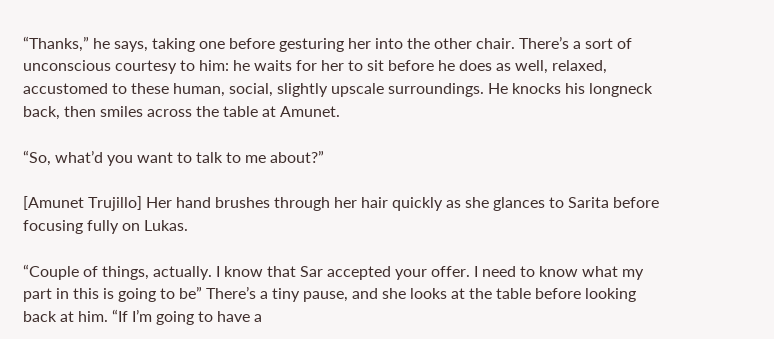“Thanks,” he says, taking one before gesturing her into the other chair. There’s a sort of unconscious courtesy to him: he waits for her to sit before he does as well, relaxed, accustomed to these human, social, slightly upscale surroundings. He knocks his longneck back, then smiles across the table at Amunet.

“So, what’d you want to talk to me about?”

[Amunet Trujillo] Her hand brushes through her hair quickly as she glances to Sarita before focusing fully on Lukas.

“Couple of things, actually. I know that Sar accepted your offer. I need to know what my part in this is going to be” There’s a tiny pause, and she looks at the table before looking back at him. “If I’m going to have a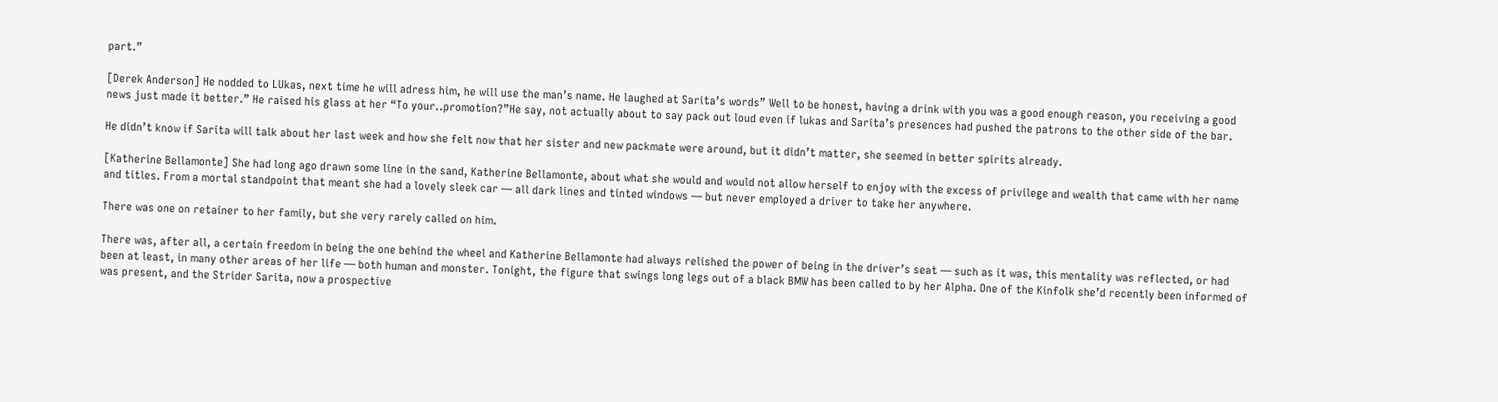part.”

[Derek Anderson] He nodded to LUkas, next time he will adress him, he will use the man’s name. He laughed at Sarita’s words” Well to be honest, having a drink with you was a good enough reason, you receiving a good news just made it better.” He raised his glass at her “To your..promotion?”He say, not actually about to say pack out loud even if lukas and Sarita’s presences had pushed the patrons to the other side of the bar.

He didn’t know if Sarita will talk about her last week and how she felt now that her sister and new packmate were around, but it didn’t matter, she seemed in better spirits already.

[Katherine Bellamonte] She had long ago drawn some line in the sand, Katherine Bellamonte, about what she would and would not allow herself to enjoy with the excess of privilege and wealth that came with her name and titles. From a mortal standpoint that meant she had a lovely sleek car — all dark lines and tinted windows — but never employed a driver to take her anywhere.

There was one on retainer to her family, but she very rarely called on him.

There was, after all, a certain freedom in being the one behind the wheel and Katherine Bellamonte had always relished the power of being in the driver’s seat — such as it was, this mentality was reflected, or had been at least, in many other areas of her life — both human and monster. Tonight, the figure that swings long legs out of a black BMW has been called to by her Alpha. One of the Kinfolk she’d recently been informed of was present, and the Strider Sarita, now a prospective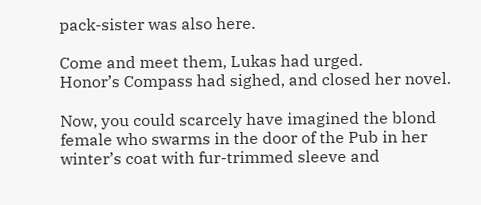pack-sister was also here.

Come and meet them, Lukas had urged.
Honor’s Compass had sighed, and closed her novel.

Now, you could scarcely have imagined the blond female who swarms in the door of the Pub in her winter’s coat with fur-trimmed sleeve and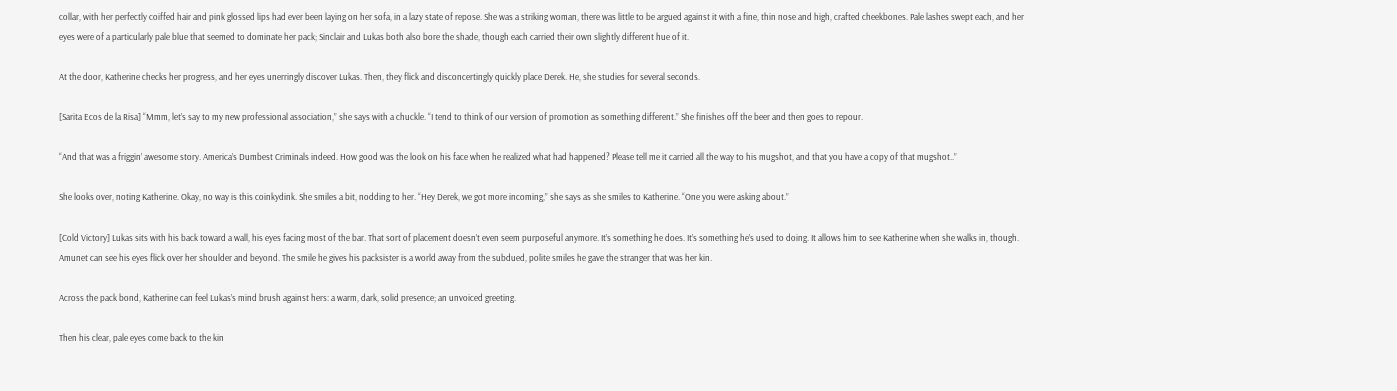collar, with her perfectly coiffed hair and pink glossed lips had ever been laying on her sofa, in a lazy state of repose. She was a striking woman, there was little to be argued against it with a fine, thin nose and high, crafted cheekbones. Pale lashes swept each, and her eyes were of a particularly pale blue that seemed to dominate her pack; Sinclair and Lukas both also bore the shade, though each carried their own slightly different hue of it.

At the door, Katherine checks her progress, and her eyes unerringly discover Lukas. Then, they flick and disconcertingly quickly place Derek. He, she studies for several seconds.

[Sarita Ecos de la Risa] “Mmm, let’s say to my new professional association,” she says with a chuckle. “I tend to think of our version of promotion as something different.” She finishes off the beer and then goes to repour.

“And that was a friggin’ awesome story. America’s Dumbest Criminals indeed. How good was the look on his face when he realized what had happened? Please tell me it carried all the way to his mugshot, and that you have a copy of that mugshot..”

She looks over, noting Katherine. Okay, no way is this coinkydink. She smiles a bit, nodding to her. “Hey Derek, we got more incoming,” she says as she smiles to Katherine. “One you were asking about.”

[Cold Victory] Lukas sits with his back toward a wall, his eyes facing most of the bar. That sort of placement doesn’t even seem purposeful anymore. It’s something he does. It’s something he’s used to doing. It allows him to see Katherine when she walks in, though. Amunet can see his eyes flick over her shoulder and beyond. The smile he gives his packsister is a world away from the subdued, polite smiles he gave the stranger that was her kin.

Across the pack bond, Katherine can feel Lukas’s mind brush against hers: a warm, dark, solid presence; an unvoiced greeting.

Then his clear, pale eyes come back to the kin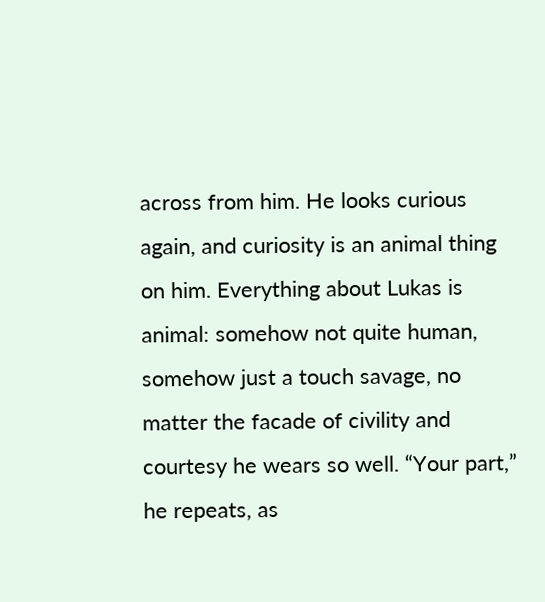across from him. He looks curious again, and curiosity is an animal thing on him. Everything about Lukas is animal: somehow not quite human, somehow just a touch savage, no matter the facade of civility and courtesy he wears so well. “Your part,” he repeats, as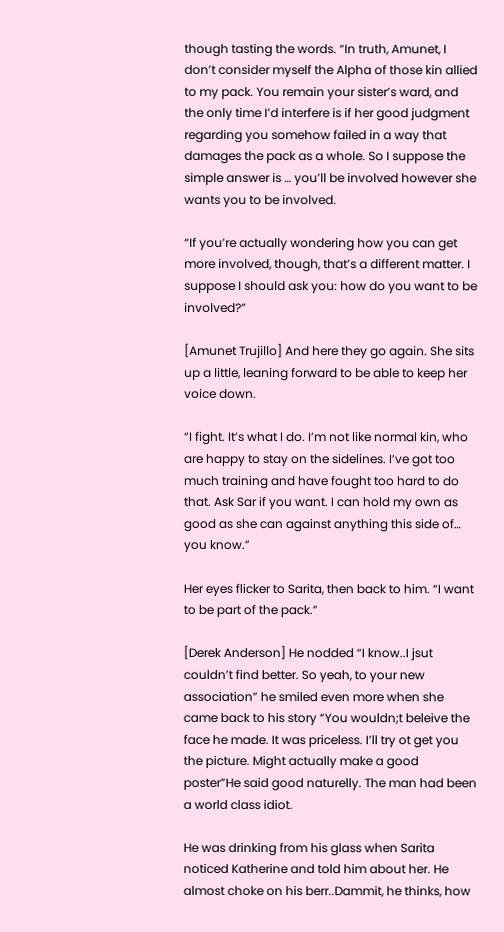though tasting the words. “In truth, Amunet, I don’t consider myself the Alpha of those kin allied to my pack. You remain your sister’s ward, and the only time I’d interfere is if her good judgment regarding you somehow failed in a way that damages the pack as a whole. So I suppose the simple answer is … you’ll be involved however she wants you to be involved.

“If you’re actually wondering how you can get more involved, though, that’s a different matter. I suppose I should ask you: how do you want to be involved?”

[Amunet Trujillo] And here they go again. She sits up a little, leaning forward to be able to keep her voice down.

“I fight. It’s what I do. I’m not like normal kin, who are happy to stay on the sidelines. I’ve got too much training and have fought too hard to do that. Ask Sar if you want. I can hold my own as good as she can against anything this side of… you know.”

Her eyes flicker to Sarita, then back to him. “I want to be part of the pack.”

[Derek Anderson] He nodded “I know..I jsut couldn’t find better. So yeah, to your new association” he smiled even more when she came back to his story “You wouldn;t beleive the face he made. It was priceless. I’ll try ot get you the picture. Might actually make a good poster”He said good naturelly. The man had been a world class idiot.

He was drinking from his glass when Sarita noticed Katherine and told him about her. He almost choke on his berr..Dammit, he thinks, how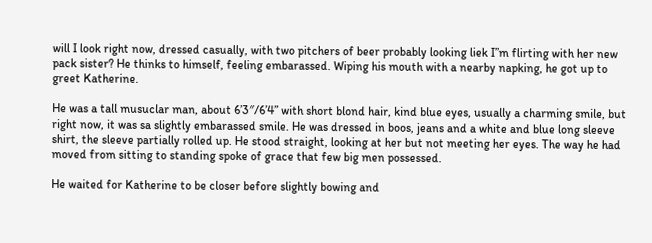will I look right now, dressed casually, with two pitchers of beer probably looking liek I”m flirting with her new pack sister? He thinks to himself, feeling embarassed. Wiping his mouth with a nearby napking, he got up to greet Katherine.

He was a tall musuclar man, about 6’3″/6’4” with short blond hair, kind blue eyes, usually a charming smile, but right now, it was sa slightly embarassed smile. He was dressed in boos, jeans and a white and blue long sleeve shirt, the sleeve partially rolled up. He stood straight, looking at her but not meeting her eyes. The way he had moved from sitting to standing spoke of grace that few big men possessed.

He waited for Katherine to be closer before slightly bowing and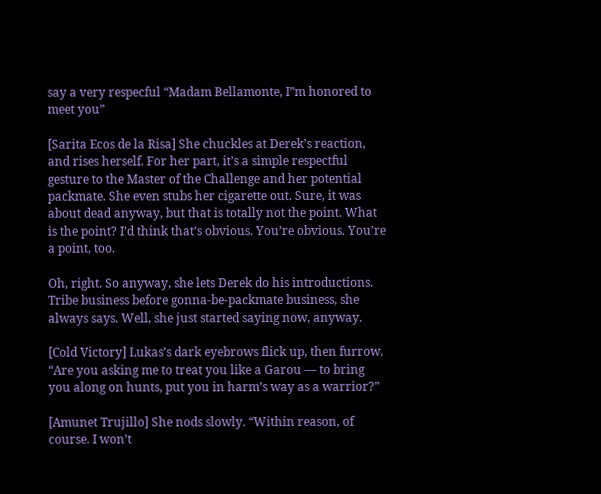say a very respecful “Madam Bellamonte, I”m honored to meet you”

[Sarita Ecos de la Risa] She chuckles at Derek’s reaction, and rises herself. For her part, it’s a simple respectful gesture to the Master of the Challenge and her potential packmate. She even stubs her cigarette out. Sure, it was about dead anyway, but that is totally not the point. What is the point? I’d think that’s obvious. You’re obvious. You’re a point, too.

Oh, right. So anyway, she lets Derek do his introductions. Tribe business before gonna-be-packmate business, she always says. Well, she just started saying now, anyway.

[Cold Victory] Lukas’s dark eyebrows flick up, then furrow. “Are you asking me to treat you like a Garou — to bring you along on hunts, put you in harm’s way as a warrior?”

[Amunet Trujillo] She nods slowly. “Within reason, of course. I won’t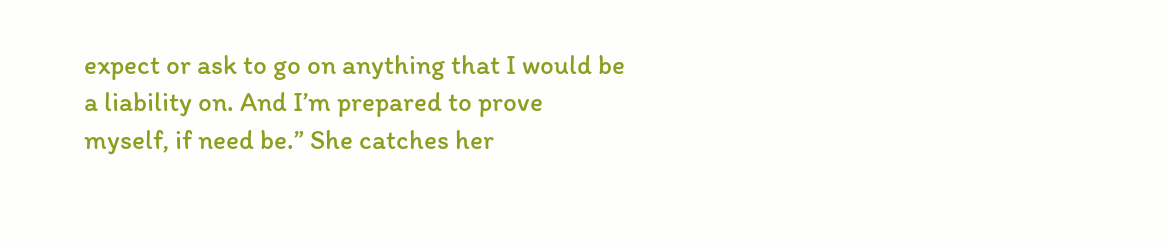expect or ask to go on anything that I would be a liability on. And I’m prepared to prove myself, if need be.” She catches her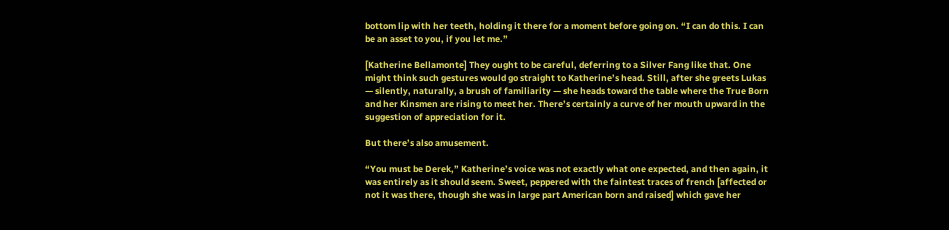bottom lip with her teeth, holding it there for a moment before going on. “I can do this. I can be an asset to you, if you let me.”

[Katherine Bellamonte] They ought to be careful, deferring to a Silver Fang like that. One might think such gestures would go straight to Katherine’s head. Still, after she greets Lukas — silently, naturally, a brush of familiarity — she heads toward the table where the True Born and her Kinsmen are rising to meet her. There’s certainly a curve of her mouth upward in the suggestion of appreciation for it.

But there’s also amusement.

“You must be Derek,” Katherine’s voice was not exactly what one expected, and then again, it was entirely as it should seem. Sweet, peppered with the faintest traces of french [affected or not it was there, though she was in large part American born and raised] which gave her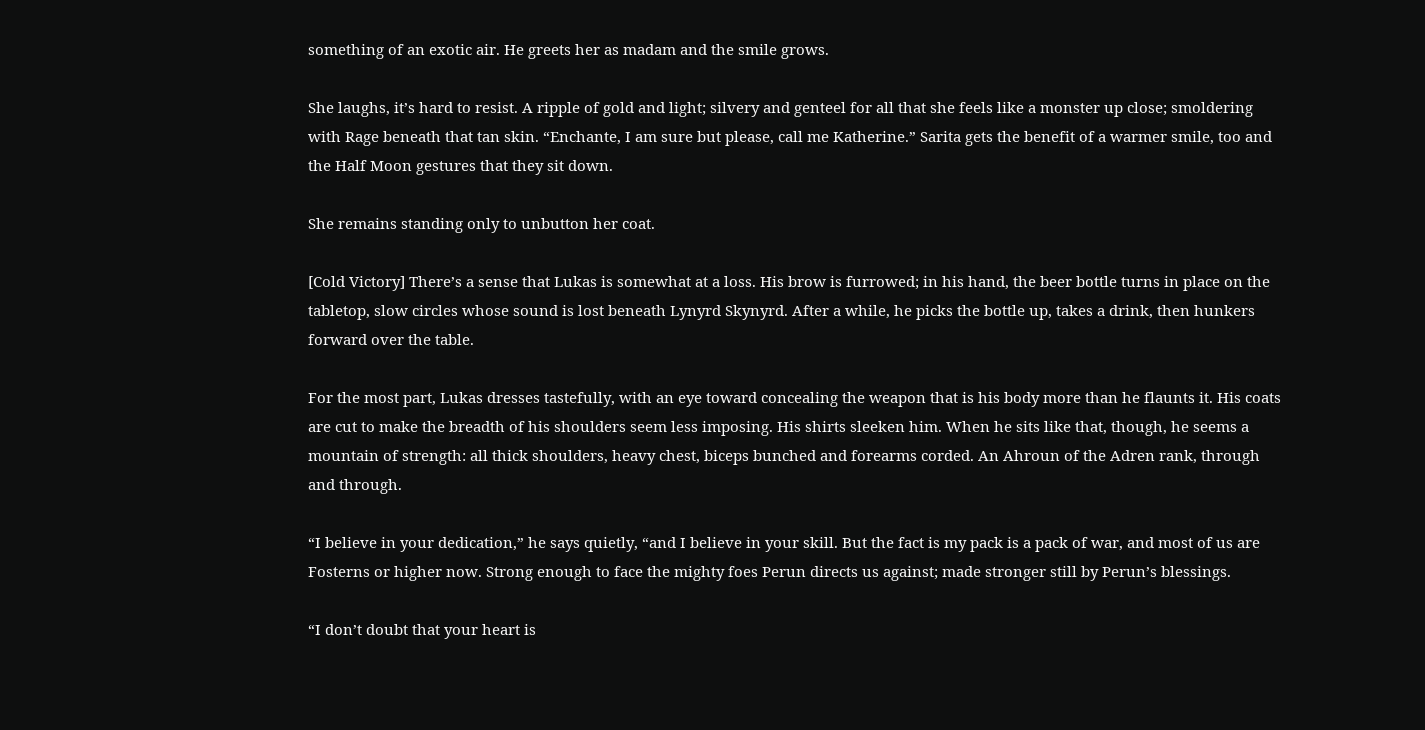something of an exotic air. He greets her as madam and the smile grows.

She laughs, it’s hard to resist. A ripple of gold and light; silvery and genteel for all that she feels like a monster up close; smoldering with Rage beneath that tan skin. “Enchante, I am sure but please, call me Katherine.” Sarita gets the benefit of a warmer smile, too and the Half Moon gestures that they sit down.

She remains standing only to unbutton her coat.

[Cold Victory] There’s a sense that Lukas is somewhat at a loss. His brow is furrowed; in his hand, the beer bottle turns in place on the tabletop, slow circles whose sound is lost beneath Lynyrd Skynyrd. After a while, he picks the bottle up, takes a drink, then hunkers forward over the table.

For the most part, Lukas dresses tastefully, with an eye toward concealing the weapon that is his body more than he flaunts it. His coats are cut to make the breadth of his shoulders seem less imposing. His shirts sleeken him. When he sits like that, though, he seems a mountain of strength: all thick shoulders, heavy chest, biceps bunched and forearms corded. An Ahroun of the Adren rank, through and through.

“I believe in your dedication,” he says quietly, “and I believe in your skill. But the fact is my pack is a pack of war, and most of us are Fosterns or higher now. Strong enough to face the mighty foes Perun directs us against; made stronger still by Perun’s blessings.

“I don’t doubt that your heart is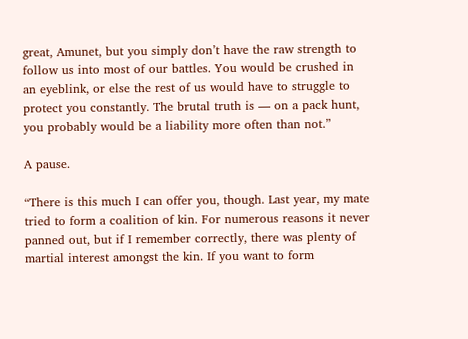great, Amunet, but you simply don’t have the raw strength to follow us into most of our battles. You would be crushed in an eyeblink, or else the rest of us would have to struggle to protect you constantly. The brutal truth is — on a pack hunt, you probably would be a liability more often than not.”

A pause.

“There is this much I can offer you, though. Last year, my mate tried to form a coalition of kin. For numerous reasons it never panned out, but if I remember correctly, there was plenty of martial interest amongst the kin. If you want to form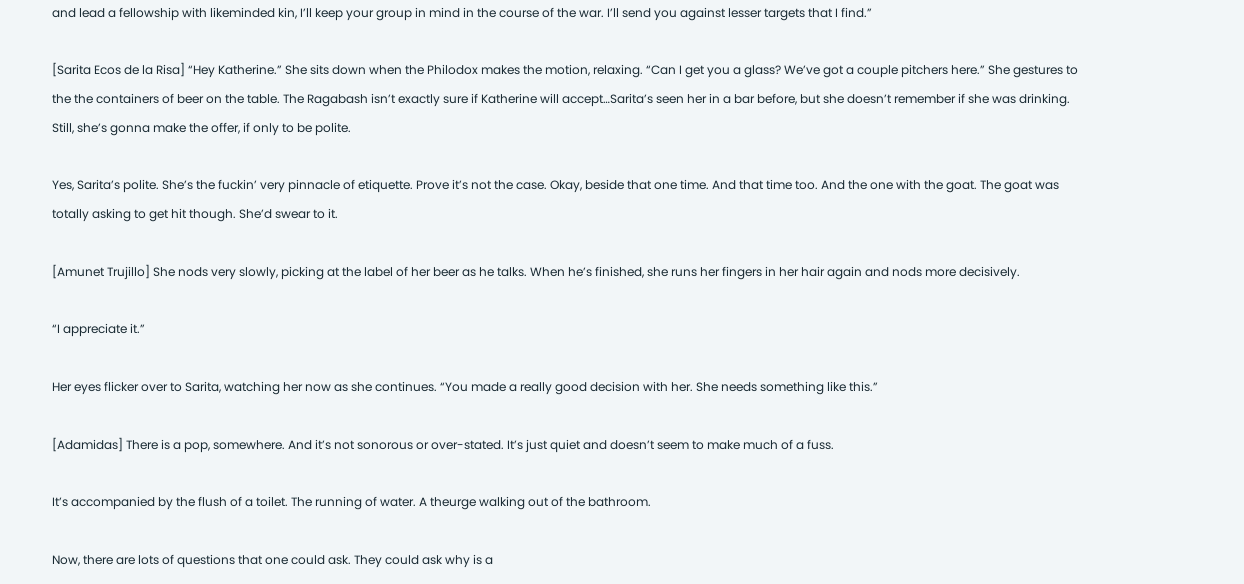and lead a fellowship with likeminded kin, I’ll keep your group in mind in the course of the war. I’ll send you against lesser targets that I find.”

[Sarita Ecos de la Risa] “Hey Katherine.” She sits down when the Philodox makes the motion, relaxing. “Can I get you a glass? We’ve got a couple pitchers here.” She gestures to the the containers of beer on the table. The Ragabash isn’t exactly sure if Katherine will accept…Sarita’s seen her in a bar before, but she doesn’t remember if she was drinking. Still, she’s gonna make the offer, if only to be polite.

Yes, Sarita’s polite. She’s the fuckin’ very pinnacle of etiquette. Prove it’s not the case. Okay, beside that one time. And that time too. And the one with the goat. The goat was totally asking to get hit though. She’d swear to it.

[Amunet Trujillo] She nods very slowly, picking at the label of her beer as he talks. When he’s finished, she runs her fingers in her hair again and nods more decisively.

“I appreciate it.”

Her eyes flicker over to Sarita, watching her now as she continues. “You made a really good decision with her. She needs something like this.”

[Adamidas] There is a pop, somewhere. And it’s not sonorous or over-stated. It’s just quiet and doesn’t seem to make much of a fuss.

It’s accompanied by the flush of a toilet. The running of water. A theurge walking out of the bathroom.

Now, there are lots of questions that one could ask. They could ask why is a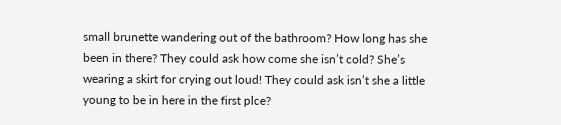small brunette wandering out of the bathroom? How long has she been in there? They could ask how come she isn’t cold? She’s wearing a skirt for crying out loud! They could ask isn’t she a little young to be in here in the first plce?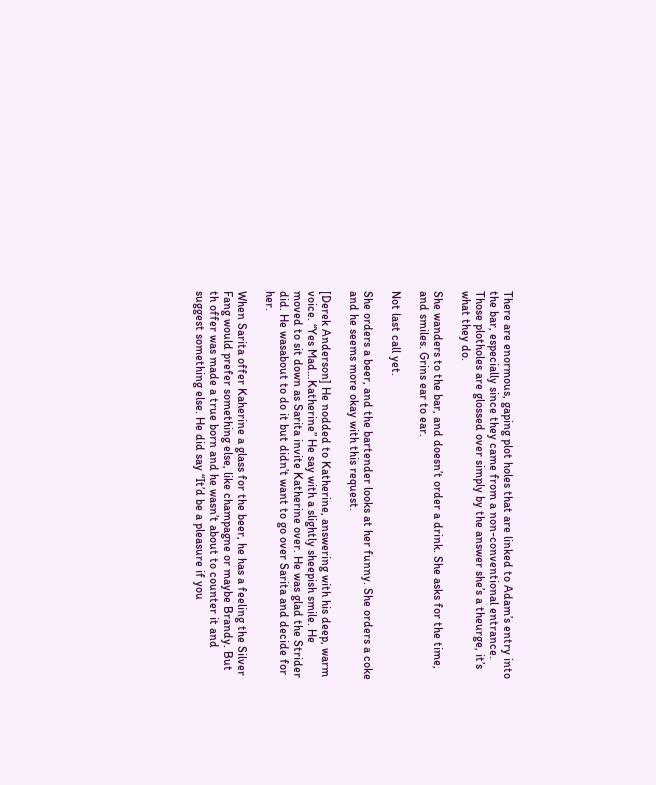There are enormous, gaping plot holes that are linked to Adam’s entry into the bar, especially since they came from a non-conventional entrance. Those plotholes are glossed over simply by the answer she’s a theurge, it’s what they do.

She wanders to the bar, and doesn’t order a drink. She asks for the time, and smiles. Grins ear to ear.

Not last call yet.

She orders a beer, and the bartender looks at her funny. She orders a coke and he seems more okay with this request.

[Derek Anderson] He nodded to Katherine, answering with his deep, warm voice. “Yes Mad…Katherine” He say with a slightly sheepish smile. He moved to sit down as Sarita invite Katherine over. He was glad the Strider did. He wasabout to do it but didn’t want to go over Sarita and decide for her.

When Sarita offer Kaherine a glass for the beer, he has a feeling the Silver Fang would prefer something else, like champagne or maybe Brandy. But th offer was made a true born and he wasn’t about to counter it and suggest something else. He did say “It’d be a pleasure if you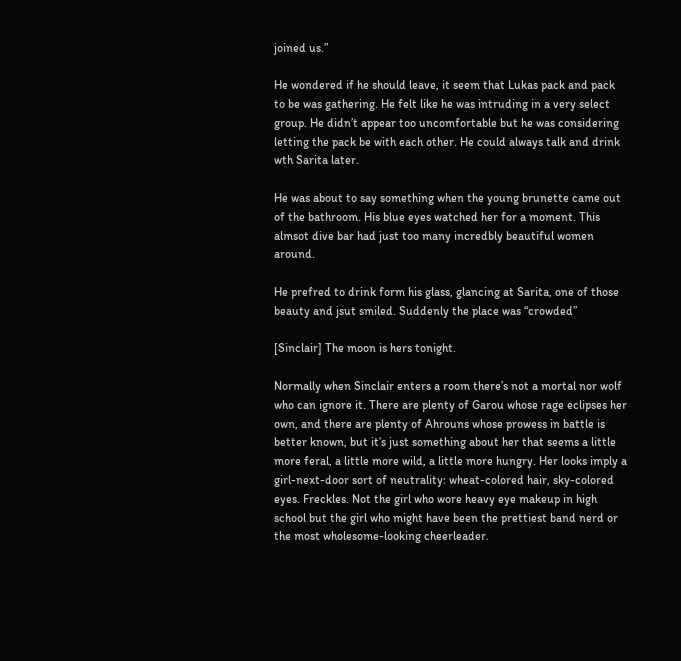joined us.”

He wondered if he should leave, it seem that Lukas pack and pack to be was gathering. He felt like he was intruding in a very select group. He didn’t appear too uncomfortable but he was considering letting the pack be with each other. He could always talk and drink wth Sarita later.

He was about to say something when the young brunette came out of the bathroom. His blue eyes watched her for a moment. This almsot dive bar had just too many incredbly beautiful women around.

He prefred to drink form his glass, glancing at Sarita, one of those beauty and jsut smiled. Suddenly the place was “crowded”

[Sinclair] The moon is hers tonight.

Normally when Sinclair enters a room there’s not a mortal nor wolf who can ignore it. There are plenty of Garou whose rage eclipses her own, and there are plenty of Ahrouns whose prowess in battle is better known, but it’s just something about her that seems a little more feral, a little more wild, a little more hungry. Her looks imply a girl-next-door sort of neutrality: wheat-colored hair, sky-colored eyes. Freckles. Not the girl who wore heavy eye makeup in high school but the girl who might have been the prettiest band nerd or the most wholesome-looking cheerleader.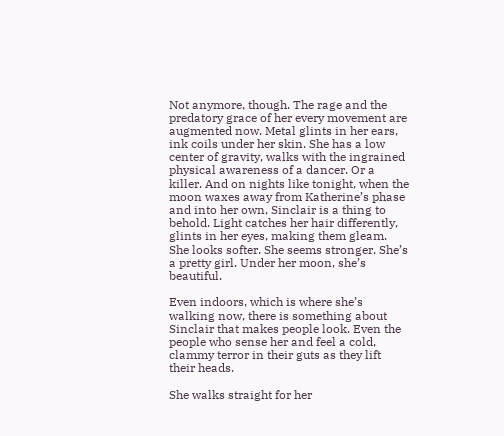Not anymore, though. The rage and the predatory grace of her every movement are augmented now. Metal glints in her ears, ink coils under her skin. She has a low center of gravity, walks with the ingrained physical awareness of a dancer. Or a killer. And on nights like tonight, when the moon waxes away from Katherine’s phase and into her own, Sinclair is a thing to behold. Light catches her hair differently, glints in her eyes, making them gleam. She looks softer. She seems stronger. She’s a pretty girl. Under her moon, she’s beautiful.

Even indoors, which is where she’s walking now, there is something about Sinclair that makes people look. Even the people who sense her and feel a cold, clammy terror in their guts as they lift their heads.

She walks straight for her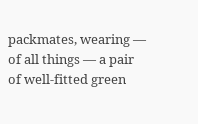packmates, wearing — of all things — a pair of well-fitted green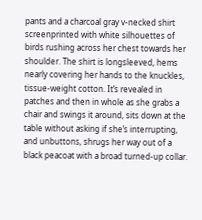pants and a charcoal gray v-necked shirt screenprinted with white silhouettes of birds rushing across her chest towards her shoulder. The shirt is longsleeved, hems nearly covering her hands to the knuckles, tissue-weight cotton. It’s revealed in patches and then in whole as she grabs a chair and swings it around, sits down at the table without asking if she’s interrupting, and unbuttons, shrugs her way out of a black peacoat with a broad turned-up collar.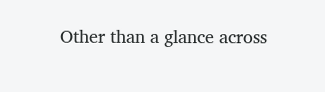Other than a glance across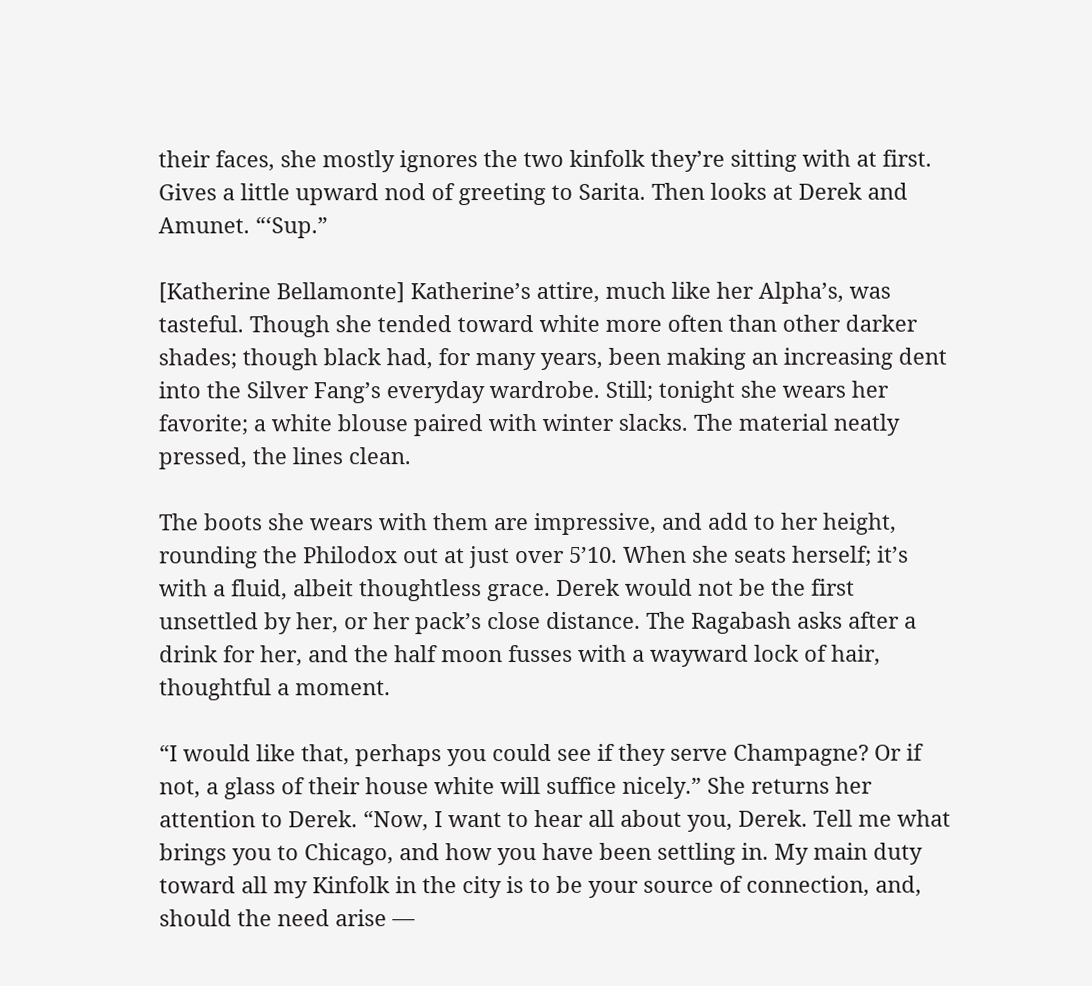their faces, she mostly ignores the two kinfolk they’re sitting with at first. Gives a little upward nod of greeting to Sarita. Then looks at Derek and Amunet. “‘Sup.”

[Katherine Bellamonte] Katherine’s attire, much like her Alpha’s, was tasteful. Though she tended toward white more often than other darker shades; though black had, for many years, been making an increasing dent into the Silver Fang’s everyday wardrobe. Still; tonight she wears her favorite; a white blouse paired with winter slacks. The material neatly pressed, the lines clean.

The boots she wears with them are impressive, and add to her height, rounding the Philodox out at just over 5’10. When she seats herself; it’s with a fluid, albeit thoughtless grace. Derek would not be the first unsettled by her, or her pack’s close distance. The Ragabash asks after a drink for her, and the half moon fusses with a wayward lock of hair, thoughtful a moment.

“I would like that, perhaps you could see if they serve Champagne? Or if not, a glass of their house white will suffice nicely.” She returns her attention to Derek. “Now, I want to hear all about you, Derek. Tell me what brings you to Chicago, and how you have been settling in. My main duty toward all my Kinfolk in the city is to be your source of connection, and, should the need arise —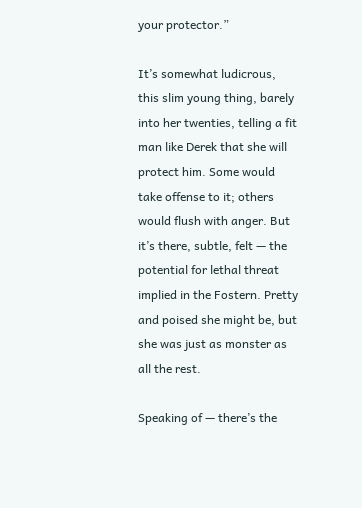your protector.”

It’s somewhat ludicrous, this slim young thing, barely into her twenties, telling a fit man like Derek that she will protect him. Some would take offense to it; others would flush with anger. But it’s there, subtle, felt — the potential for lethal threat implied in the Fostern. Pretty and poised she might be, but she was just as monster as all the rest.

Speaking of — there’s the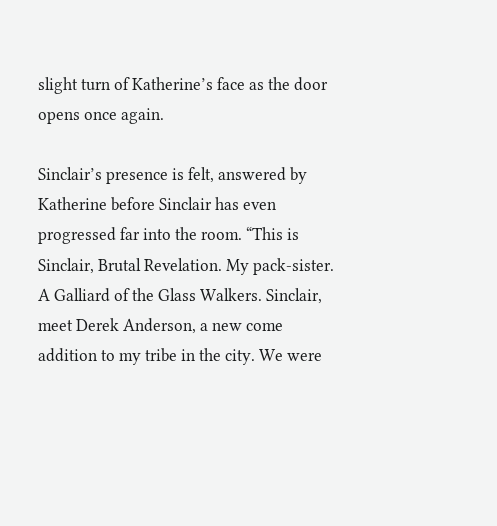slight turn of Katherine’s face as the door opens once again.

Sinclair’s presence is felt, answered by Katherine before Sinclair has even progressed far into the room. “This is Sinclair, Brutal Revelation. My pack-sister. A Galliard of the Glass Walkers. Sinclair, meet Derek Anderson, a new come addition to my tribe in the city. We were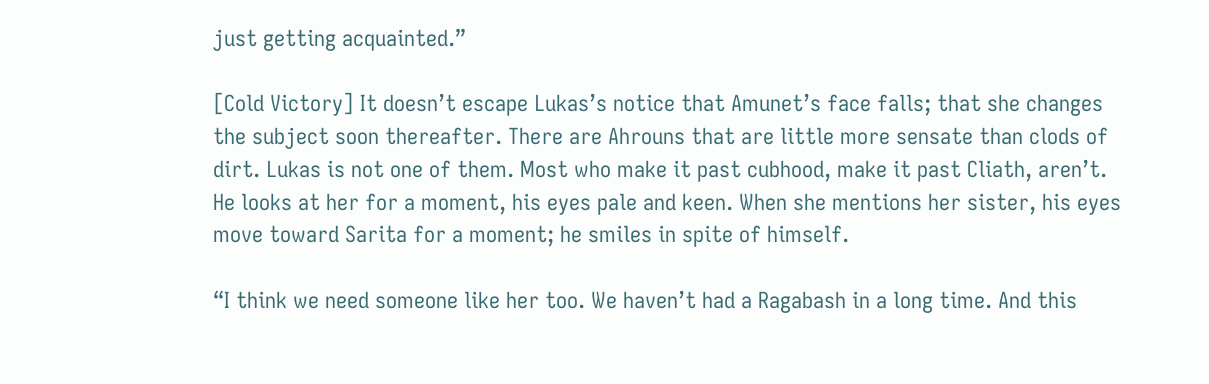just getting acquainted.”

[Cold Victory] It doesn’t escape Lukas’s notice that Amunet’s face falls; that she changes the subject soon thereafter. There are Ahrouns that are little more sensate than clods of dirt. Lukas is not one of them. Most who make it past cubhood, make it past Cliath, aren’t. He looks at her for a moment, his eyes pale and keen. When she mentions her sister, his eyes move toward Sarita for a moment; he smiles in spite of himself.

“I think we need someone like her too. We haven’t had a Ragabash in a long time. And this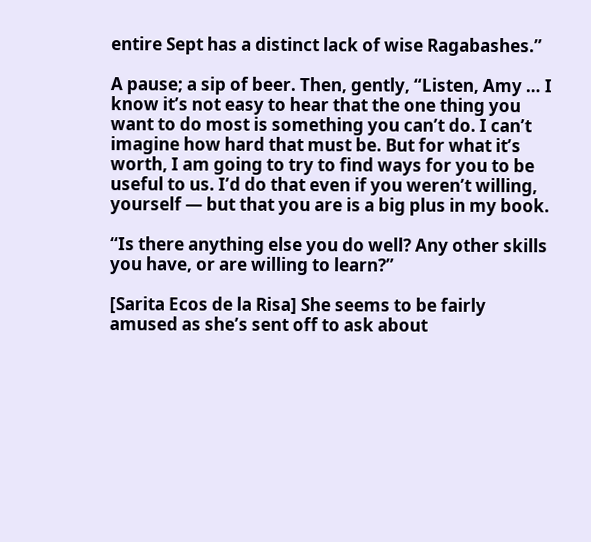entire Sept has a distinct lack of wise Ragabashes.”

A pause; a sip of beer. Then, gently, “Listen, Amy … I know it’s not easy to hear that the one thing you want to do most is something you can’t do. I can’t imagine how hard that must be. But for what it’s worth, I am going to try to find ways for you to be useful to us. I’d do that even if you weren’t willing, yourself — but that you are is a big plus in my book.

“Is there anything else you do well? Any other skills you have, or are willing to learn?”

[Sarita Ecos de la Risa] She seems to be fairly amused as she’s sent off to ask about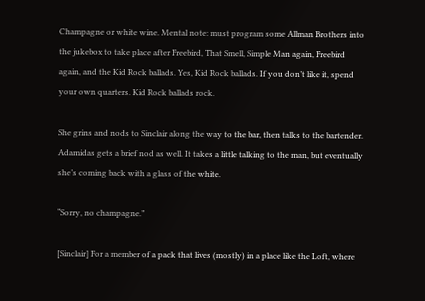Champagne or white wine. Mental note: must program some Allman Brothers into the jukebox to take place after Freebird, That Smell, Simple Man again, Freebird again, and the Kid Rock ballads. Yes, Kid Rock ballads. If you don’t like it, spend your own quarters. Kid Rock ballads rock.

She grins and nods to Sinclair along the way to the bar, then talks to the bartender. Adamidas gets a brief nod as well. It takes a little talking to the man, but eventually she’s coming back with a glass of the white.

“Sorry, no champagne.”

[Sinclair] For a member of a pack that lives (mostly) in a place like the Loft, where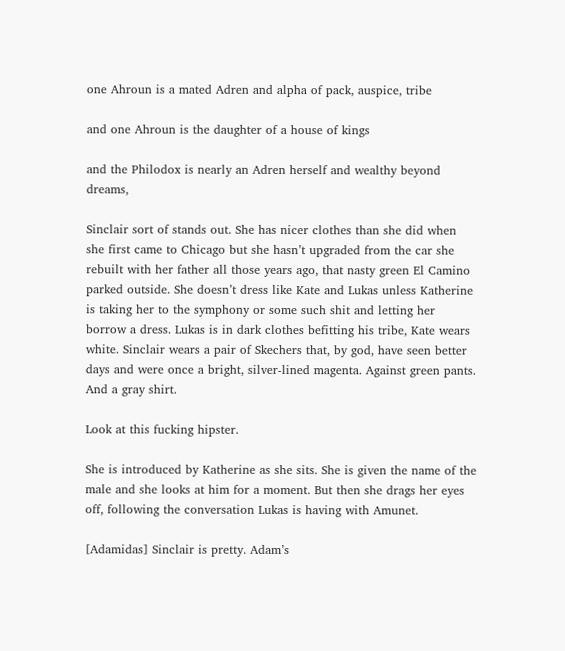one Ahroun is a mated Adren and alpha of pack, auspice, tribe

and one Ahroun is the daughter of a house of kings

and the Philodox is nearly an Adren herself and wealthy beyond dreams,

Sinclair sort of stands out. She has nicer clothes than she did when she first came to Chicago but she hasn’t upgraded from the car she rebuilt with her father all those years ago, that nasty green El Camino parked outside. She doesn’t dress like Kate and Lukas unless Katherine is taking her to the symphony or some such shit and letting her borrow a dress. Lukas is in dark clothes befitting his tribe, Kate wears white. Sinclair wears a pair of Skechers that, by god, have seen better days and were once a bright, silver-lined magenta. Against green pants. And a gray shirt.

Look at this fucking hipster.

She is introduced by Katherine as she sits. She is given the name of the male and she looks at him for a moment. But then she drags her eyes off, following the conversation Lukas is having with Amunet.

[Adamidas] Sinclair is pretty. Adam’s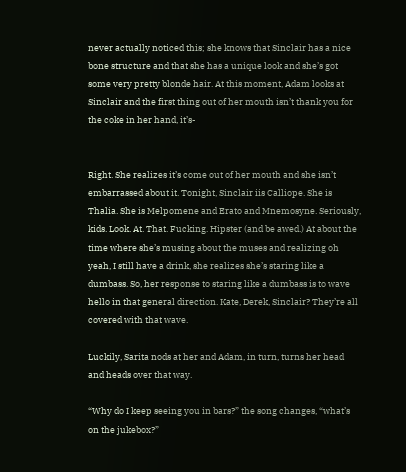never actually noticed this; she knows that Sinclair has a nice bone structure and that she has a unique look and she’s got some very pretty blonde hair. At this moment, Adam looks at Sinclair and the first thing out of her mouth isn’t thank you for the coke in her hand, it’s-


Right. She realizes it’s come out of her mouth and she isn’t embarrassed about it. Tonight, Sinclair iis Calliope. She is Thalia. She is Melpomene and Erato and Mnemosyne. Seriously, kids. Look. At. That. Fucking. Hipster (and be awed.) At about the time where she’s musing about the muses and realizing oh yeah, I still have a drink, she realizes she’s staring like a dumbass. So, her response to staring like a dumbass is to wave hello in that general direction. Kate, Derek, Sinclair? They’re all covered with that wave.

Luckily, Sarita nods at her and Adam, in turn, turns her head and heads over that way.

“Why do I keep seeing you in bars?” the song changes, “what’s on the jukebox?”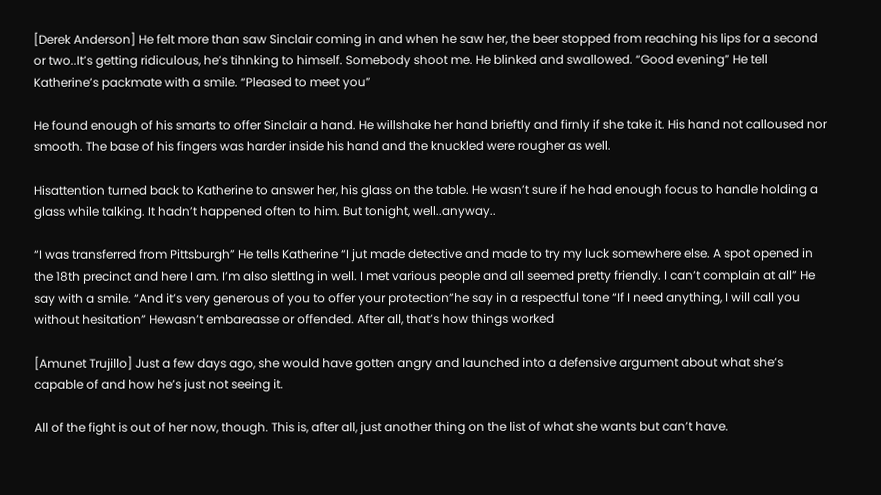[Derek Anderson] He felt more than saw Sinclair coming in and when he saw her, the beer stopped from reaching his lips for a second or two..It’s getting ridiculous, he’s tihnking to himself. Somebody shoot me. He blinked and swallowed. “Good evening” He tell Katherine’s packmate with a smile. “Pleased to meet you”

He found enough of his smarts to offer Sinclair a hand. He willshake her hand brieftly and firnly if she take it. His hand not calloused nor smooth. The base of his fingers was harder inside his hand and the knuckled were rougher as well.

Hisattention turned back to Katherine to answer her, his glass on the table. He wasn’t sure if he had enough focus to handle holding a glass while talking. It hadn’t happened often to him. But tonight, well..anyway..

“I was transferred from Pittsburgh” He tells Katherine “I jut made detective and made to try my luck somewhere else. A spot opened in the 18th precinct and here I am. I’m also slettlng in well. I met various people and all seemed pretty friendly. I can’t complain at all” He say with a smile. “And it’s very generous of you to offer your protection”he say in a respectful tone “If I need anything, I will call you without hesitation” Hewasn’t embareasse or offended. After all, that’s how things worked

[Amunet Trujillo] Just a few days ago, she would have gotten angry and launched into a defensive argument about what she’s capable of and how he’s just not seeing it.

All of the fight is out of her now, though. This is, after all, just another thing on the list of what she wants but can’t have.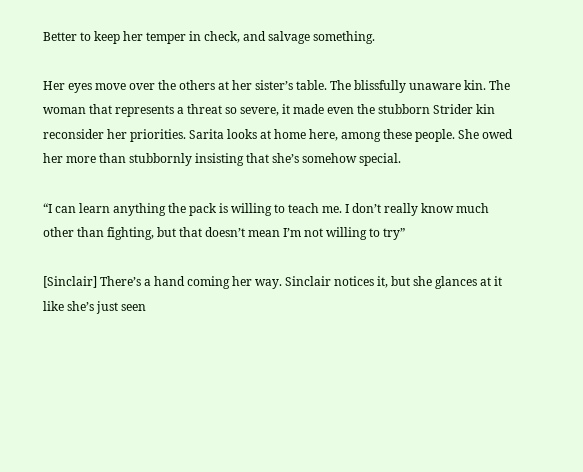Better to keep her temper in check, and salvage something.

Her eyes move over the others at her sister’s table. The blissfully unaware kin. The woman that represents a threat so severe, it made even the stubborn Strider kin reconsider her priorities. Sarita looks at home here, among these people. She owed her more than stubbornly insisting that she’s somehow special.

“I can learn anything the pack is willing to teach me. I don’t really know much other than fighting, but that doesn’t mean I’m not willing to try”

[Sinclair] There’s a hand coming her way. Sinclair notices it, but she glances at it like she’s just seen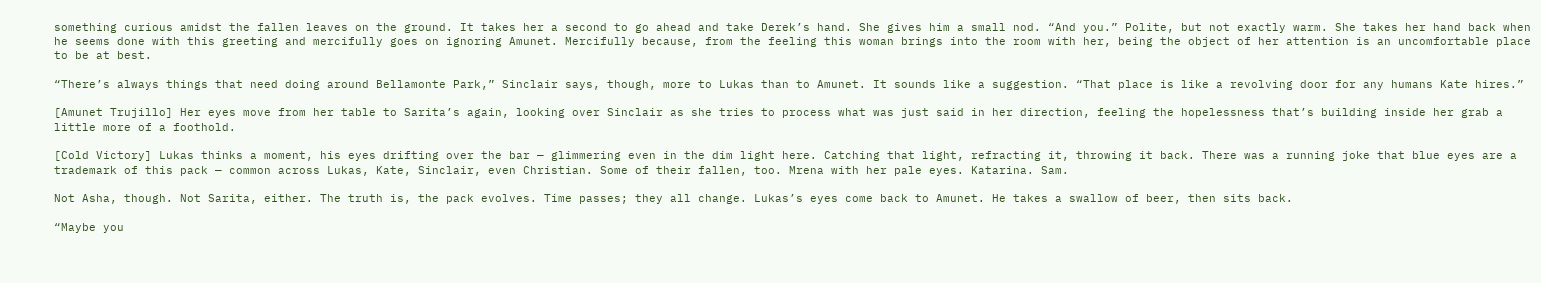something curious amidst the fallen leaves on the ground. It takes her a second to go ahead and take Derek’s hand. She gives him a small nod. “And you.” Polite, but not exactly warm. She takes her hand back when he seems done with this greeting and mercifully goes on ignoring Amunet. Mercifully because, from the feeling this woman brings into the room with her, being the object of her attention is an uncomfortable place to be at best.

“There’s always things that need doing around Bellamonte Park,” Sinclair says, though, more to Lukas than to Amunet. It sounds like a suggestion. “That place is like a revolving door for any humans Kate hires.”

[Amunet Trujillo] Her eyes move from her table to Sarita’s again, looking over Sinclair as she tries to process what was just said in her direction, feeling the hopelessness that’s building inside her grab a little more of a foothold.

[Cold Victory] Lukas thinks a moment, his eyes drifting over the bar — glimmering even in the dim light here. Catching that light, refracting it, throwing it back. There was a running joke that blue eyes are a trademark of this pack — common across Lukas, Kate, Sinclair, even Christian. Some of their fallen, too. Mrena with her pale eyes. Katarina. Sam.

Not Asha, though. Not Sarita, either. The truth is, the pack evolves. Time passes; they all change. Lukas’s eyes come back to Amunet. He takes a swallow of beer, then sits back.

“Maybe you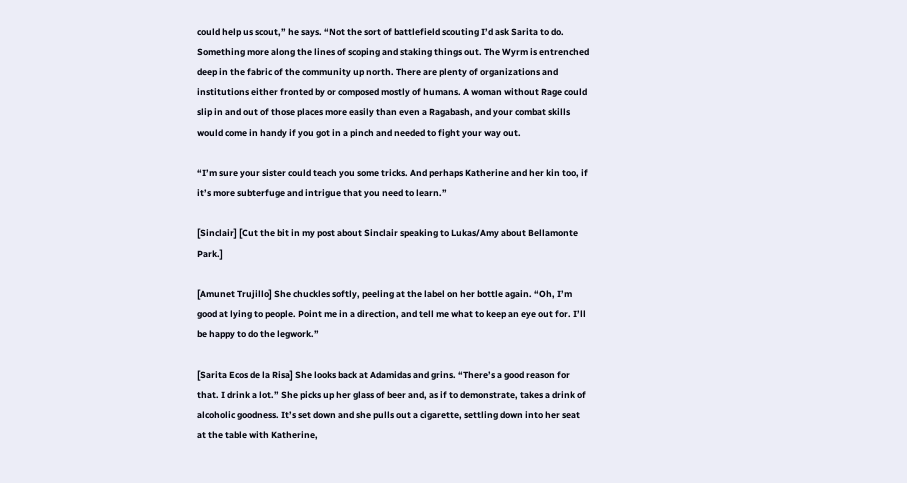could help us scout,” he says. “Not the sort of battlefield scouting I’d ask Sarita to do. Something more along the lines of scoping and staking things out. The Wyrm is entrenched deep in the fabric of the community up north. There are plenty of organizations and institutions either fronted by or composed mostly of humans. A woman without Rage could slip in and out of those places more easily than even a Ragabash, and your combat skills would come in handy if you got in a pinch and needed to fight your way out.

“I’m sure your sister could teach you some tricks. And perhaps Katherine and her kin too, if it’s more subterfuge and intrigue that you need to learn.”

[Sinclair] [Cut the bit in my post about Sinclair speaking to Lukas/Amy about Bellamonte Park.]

[Amunet Trujillo] She chuckles softly, peeling at the label on her bottle again. “Oh, I’m good at lying to people. Point me in a direction, and tell me what to keep an eye out for. I’ll be happy to do the legwork.”

[Sarita Ecos de la Risa] She looks back at Adamidas and grins. “There’s a good reason for that. I drink a lot.” She picks up her glass of beer and, as if to demonstrate, takes a drink of alcoholic goodness. It’s set down and she pulls out a cigarette, settling down into her seat at the table with Katherine,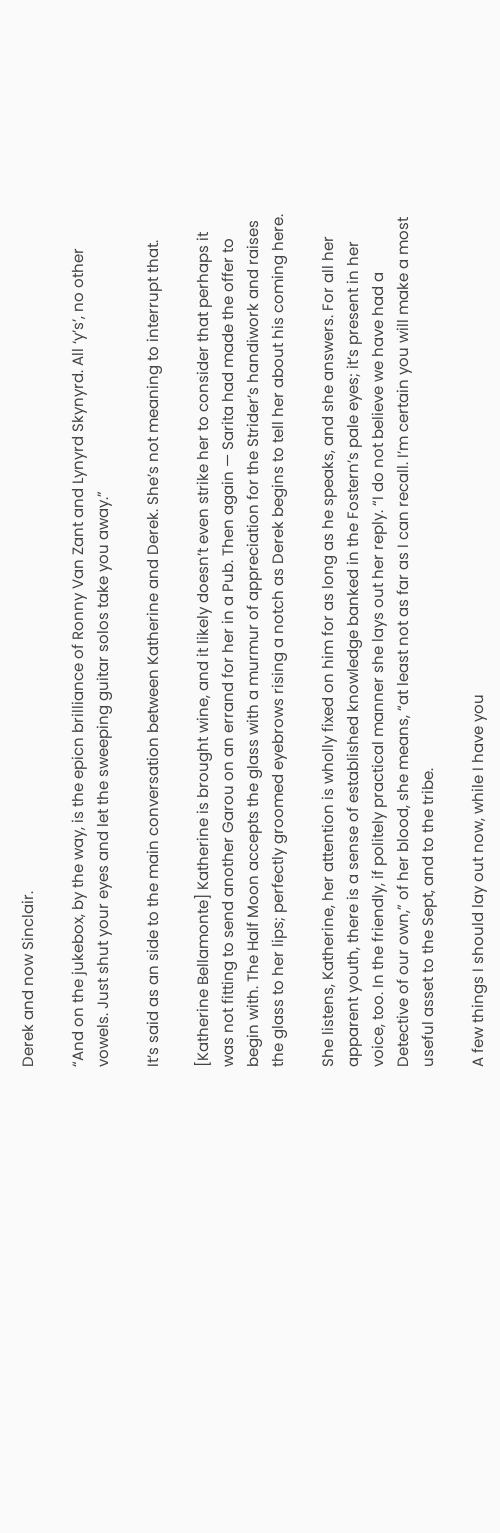Derek and now Sinclair.

“And on the jukebox, by the way, is the epicn brilliance of Ronny Van Zant and Lynyrd Skynyrd. All ‘y’s’, no other vowels. Just shut your eyes and let the sweeping guitar solos take you away.”

It’s said as an side to the main conversation between Katherine and Derek. She’s not meaning to interrupt that.

[Katherine Bellamonte] Katherine is brought wine, and it likely doesn’t even strike her to consider that perhaps it was not fitting to send another Garou on an errand for her in a Pub. Then again — Sarita had made the offer to begin with. The Half Moon accepts the glass with a murmur of appreciation for the Strider’s handiwork and raises the glass to her lips; perfectly groomed eyebrows rising a notch as Derek begins to tell her about his coming here.

She listens, Katherine, her attention is wholly fixed on him for as long as he speaks, and she answers. For all her apparent youth, there is a sense of established knowledge banked in the Fostern’s pale eyes; it’s present in her voice, too. In the friendly, if politely practical manner she lays out her reply. “I do not believe we have had a Detective of our own,” of her blood, she means, “at least not as far as I can recall. I’m certain you will make a most useful asset to the Sept, and to the tribe.

A few things I should lay out now, while I have you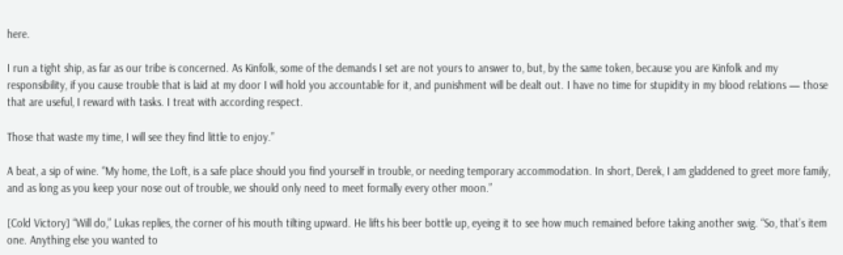here.

I run a tight ship, as far as our tribe is concerned. As Kinfolk, some of the demands I set are not yours to answer to, but, by the same token, because you are Kinfolk and my responsibility, if you cause trouble that is laid at my door I will hold you accountable for it, and punishment will be dealt out. I have no time for stupidity in my blood relations — those that are useful, I reward with tasks. I treat with according respect.

Those that waste my time, I will see they find little to enjoy.”

A beat, a sip of wine. “My home, the Loft, is a safe place should you find yourself in trouble, or needing temporary accommodation. In short, Derek, I am gladdened to greet more family, and as long as you keep your nose out of trouble, we should only need to meet formally every other moon.”

[Cold Victory] “Will do,” Lukas replies, the corner of his mouth tilting upward. He lifts his beer bottle up, eyeing it to see how much remained before taking another swig. “So, that’s item one. Anything else you wanted to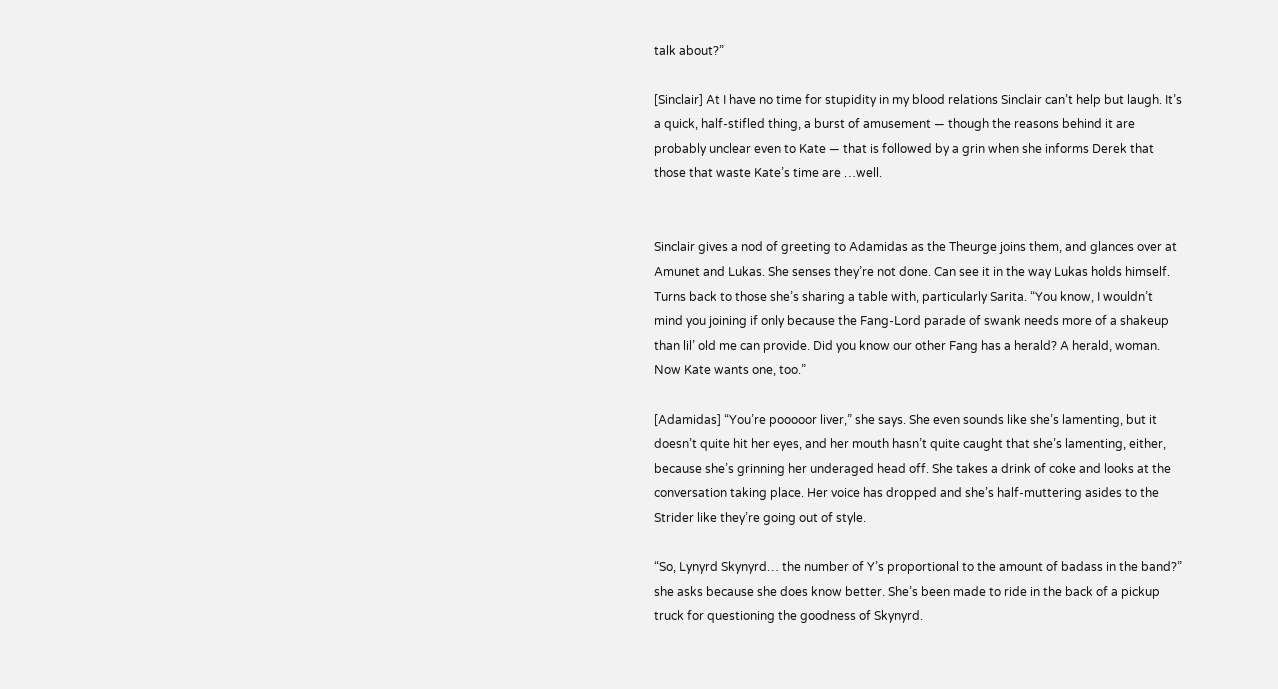talk about?”

[Sinclair] At I have no time for stupidity in my blood relations Sinclair can’t help but laugh. It’s a quick, half-stifled thing, a burst of amusement — though the reasons behind it are probably unclear even to Kate — that is followed by a grin when she informs Derek that those that waste Kate’s time are …well.


Sinclair gives a nod of greeting to Adamidas as the Theurge joins them, and glances over at Amunet and Lukas. She senses they’re not done. Can see it in the way Lukas holds himself. Turns back to those she’s sharing a table with, particularly Sarita. “You know, I wouldn’t mind you joining if only because the Fang-Lord parade of swank needs more of a shakeup than lil’ old me can provide. Did you know our other Fang has a herald? A herald, woman. Now Kate wants one, too.”

[Adamidas] “You’re pooooor liver,” she says. She even sounds like she’s lamenting, but it doesn’t quite hit her eyes, and her mouth hasn’t quite caught that she’s lamenting, either, because she’s grinning her underaged head off. She takes a drink of coke and looks at the conversation taking place. Her voice has dropped and she’s half-muttering asides to the Strider like they’re going out of style.

“So, Lynyrd Skynyrd… the number of Y’s proportional to the amount of badass in the band?” she asks because she does know better. She’s been made to ride in the back of a pickup truck for questioning the goodness of Skynyrd.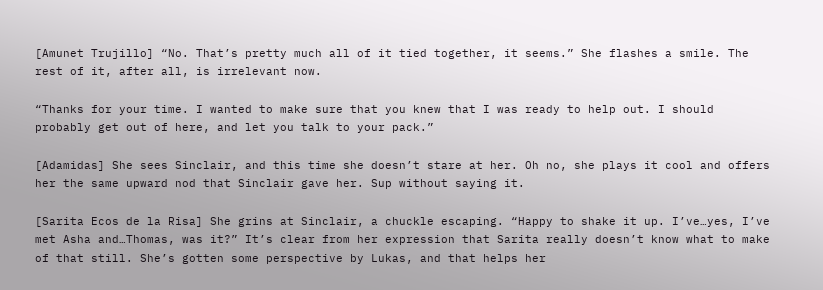[Amunet Trujillo] “No. That’s pretty much all of it tied together, it seems.” She flashes a smile. The rest of it, after all, is irrelevant now.

“Thanks for your time. I wanted to make sure that you knew that I was ready to help out. I should probably get out of here, and let you talk to your pack.”

[Adamidas] She sees Sinclair, and this time she doesn’t stare at her. Oh no, she plays it cool and offers her the same upward nod that Sinclair gave her. Sup without saying it.

[Sarita Ecos de la Risa] She grins at Sinclair, a chuckle escaping. “Happy to shake it up. I’ve…yes, I’ve met Asha and…Thomas, was it?” It’s clear from her expression that Sarita really doesn’t know what to make of that still. She’s gotten some perspective by Lukas, and that helps her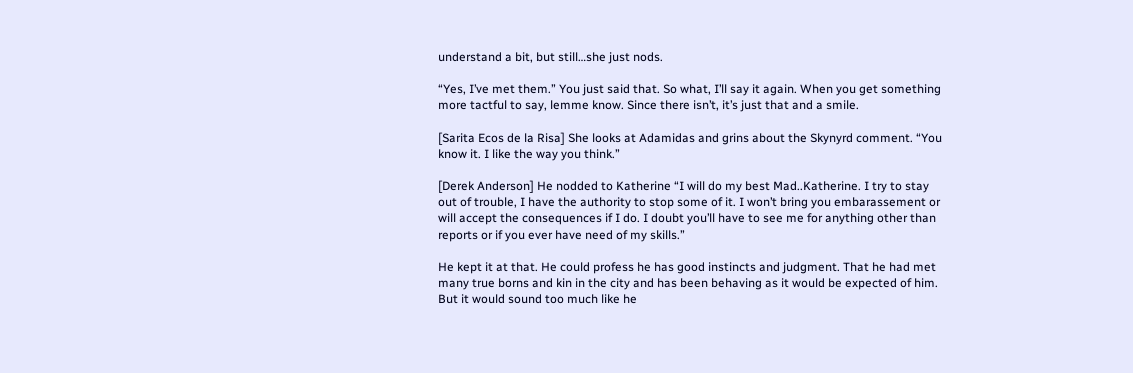understand a bit, but still…she just nods.

“Yes, I’ve met them.” You just said that. So what, I’ll say it again. When you get something more tactful to say, lemme know. Since there isn’t, it’s just that and a smile.

[Sarita Ecos de la Risa] She looks at Adamidas and grins about the Skynyrd comment. “You know it. I like the way you think.”

[Derek Anderson] He nodded to Katherine “I will do my best Mad..Katherine. I try to stay out of trouble, I have the authority to stop some of it. I won’t bring you embarassement or will accept the consequences if I do. I doubt you’ll have to see me for anything other than reports or if you ever have need of my skills.”

He kept it at that. He could profess he has good instincts and judgment. That he had met many true borns and kin in the city and has been behaving as it would be expected of him. But it would sound too much like he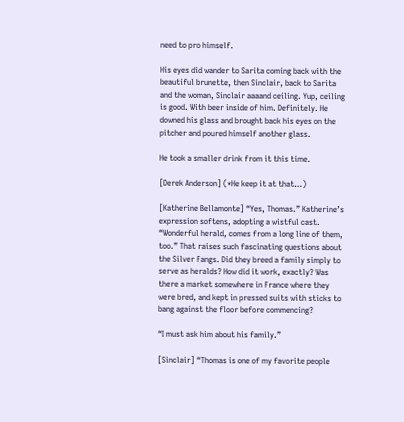need to pro himself.

His eyes did wander to Sarita coming back with the beautiful brunette, then Sinclair, back to Sarita and the woman, Sinclair aaaand ceiling. Yup, ceiling is good. With beer inside of him. Definitely. He downed his glass and brought back his eyes on the pitcher and poured himself another glass.

He took a smaller drink from it this time.

[Derek Anderson] (*He keep it at that…)

[Katherine Bellamonte] “Yes, Thomas.” Katherine’s expression softens, adopting a wistful cast. “Wonderful herald, comes from a long line of them, too.” That raises such fascinating questions about the Silver Fangs. Did they breed a family simply to serve as heralds? How did it work, exactly? Was there a market somewhere in France where they were bred, and kept in pressed suits with sticks to bang against the floor before commencing?

“I must ask him about his family.”

[Sinclair] “Thomas is one of my favorite people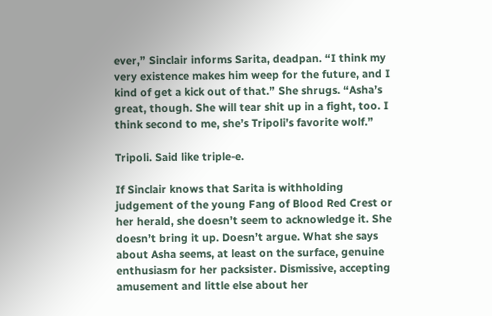ever,” Sinclair informs Sarita, deadpan. “I think my very existence makes him weep for the future, and I kind of get a kick out of that.” She shrugs. “Asha’s great, though. She will tear shit up in a fight, too. I think second to me, she’s Tripoli’s favorite wolf.”

Tripoli. Said like triple-e.

If Sinclair knows that Sarita is withholding judgement of the young Fang of Blood Red Crest or her herald, she doesn’t seem to acknowledge it. She doesn’t bring it up. Doesn’t argue. What she says about Asha seems, at least on the surface, genuine enthusiasm for her packsister. Dismissive, accepting amusement and little else about her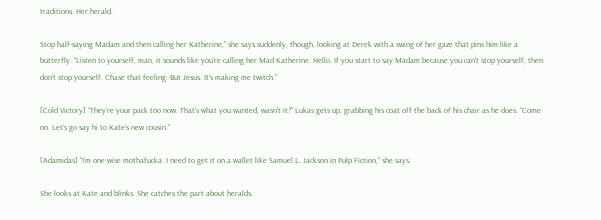traditions. Her herald.

Stop half-saying Madam and then calling her Katherine,” she says suddenly, though, looking at Derek with a swing of her gaze that pins him like a butterfly. “Listen to yourself, man, it sounds like you’re calling her Mad Katherine. Hello. If you start to say Madam because you can’t stop yourself, then don’t stop yourself. Chase that feeling. But Jesus. It’s making me twitch.”

[Cold Victory] “They’re your pack too now. That’s what you wanted, wasn’t it?” Lukas gets up, grabbing his coat off the back of his chair as he does. “Come on. Let’s go say hi to Kate’s new cousin.”

[Adamidas] “I’m one wise mothafucka. I need to get it on a wallet like Samuel L. Jackson in Pulp Fiction,” she says.

She looks at Kate and blinks. She catches the part about heralds.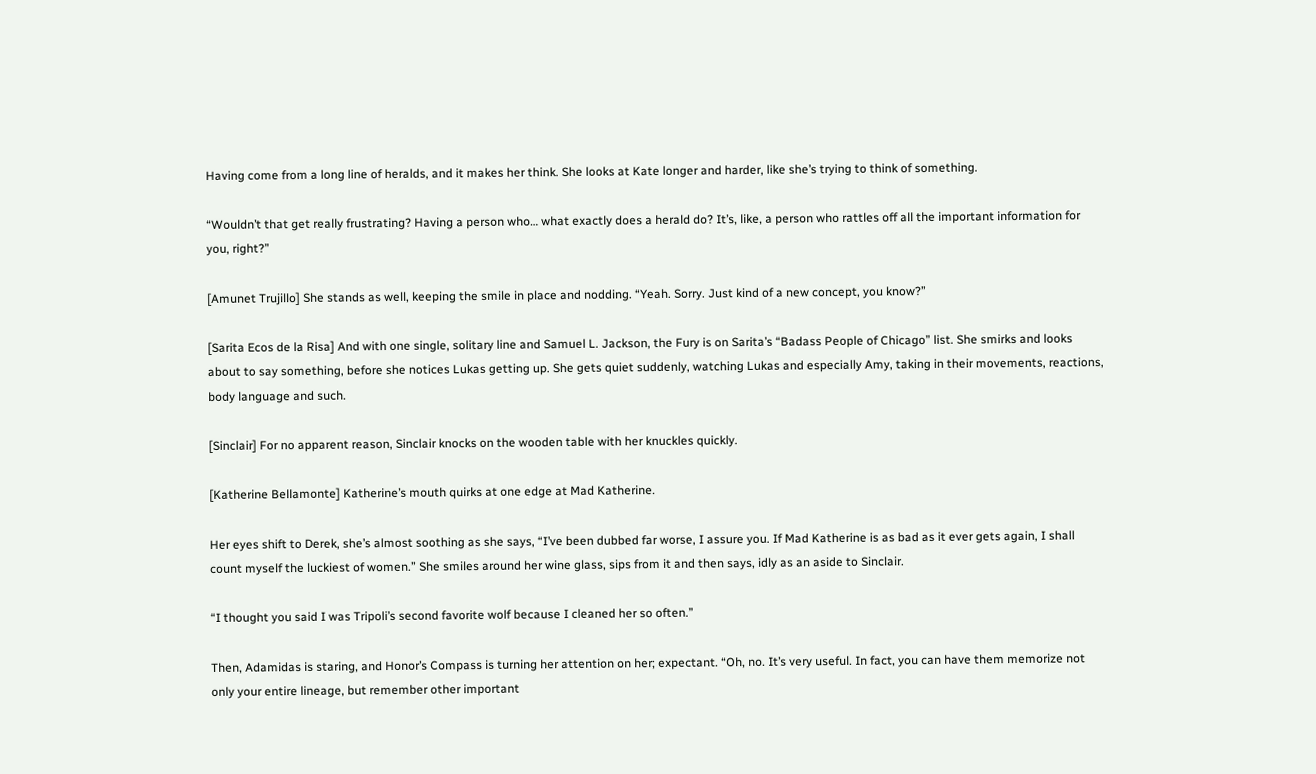Having come from a long line of heralds, and it makes her think. She looks at Kate longer and harder, like she’s trying to think of something.

“Wouldn’t that get really frustrating? Having a person who… what exactly does a herald do? It’s, like, a person who rattles off all the important information for you, right?”

[Amunet Trujillo] She stands as well, keeping the smile in place and nodding. “Yeah. Sorry. Just kind of a new concept, you know?”

[Sarita Ecos de la Risa] And with one single, solitary line and Samuel L. Jackson, the Fury is on Sarita’s “Badass People of Chicago” list. She smirks and looks about to say something, before she notices Lukas getting up. She gets quiet suddenly, watching Lukas and especially Amy, taking in their movements, reactions, body language and such.

[Sinclair] For no apparent reason, Sinclair knocks on the wooden table with her knuckles quickly.

[Katherine Bellamonte] Katherine’s mouth quirks at one edge at Mad Katherine.

Her eyes shift to Derek, she’s almost soothing as she says, “I’ve been dubbed far worse, I assure you. If Mad Katherine is as bad as it ever gets again, I shall count myself the luckiest of women.” She smiles around her wine glass, sips from it and then says, idly as an aside to Sinclair.

“I thought you said I was Tripoli’s second favorite wolf because I cleaned her so often.”

Then, Adamidas is staring, and Honor’s Compass is turning her attention on her; expectant. “Oh, no. It’s very useful. In fact, you can have them memorize not only your entire lineage, but remember other important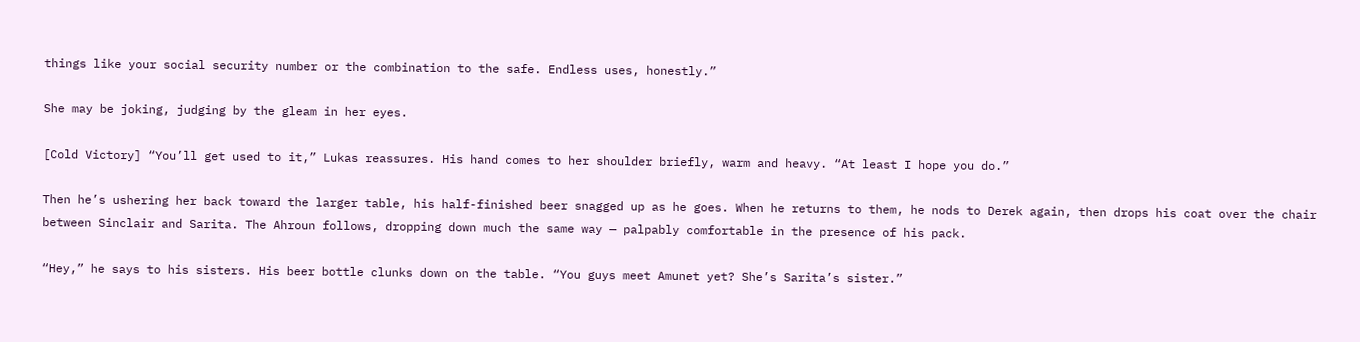things like your social security number or the combination to the safe. Endless uses, honestly.”

She may be joking, judging by the gleam in her eyes.

[Cold Victory] “You’ll get used to it,” Lukas reassures. His hand comes to her shoulder briefly, warm and heavy. “At least I hope you do.”

Then he’s ushering her back toward the larger table, his half-finished beer snagged up as he goes. When he returns to them, he nods to Derek again, then drops his coat over the chair between Sinclair and Sarita. The Ahroun follows, dropping down much the same way — palpably comfortable in the presence of his pack.

“Hey,” he says to his sisters. His beer bottle clunks down on the table. “You guys meet Amunet yet? She’s Sarita’s sister.”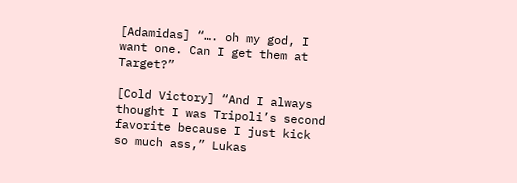[Adamidas] “…. oh my god, I want one. Can I get them at Target?”

[Cold Victory] “And I always thought I was Tripoli’s second favorite because I just kick so much ass,” Lukas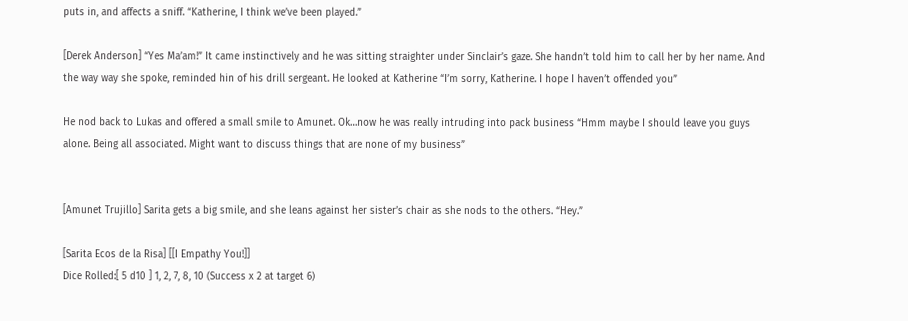puts in, and affects a sniff. “Katherine, I think we’ve been played.”

[Derek Anderson] “Yes Ma’am!” It came instinctively and he was sitting straighter under Sinclair’s gaze. She handn’t told him to call her by her name. And the way way she spoke, reminded hin of his drill sergeant. He looked at Katherine “I’m sorry, Katherine. I hope I haven’t offended you”

He nod back to Lukas and offered a small smile to Amunet. Ok…now he was really intruding into pack business “Hmm maybe I should leave you guys alone. Being all associated. Might want to discuss things that are none of my business”


[Amunet Trujillo] Sarita gets a big smile, and she leans against her sister’s chair as she nods to the others. “Hey.”

[Sarita Ecos de la Risa] [[I Empathy You!]]
Dice Rolled:[ 5 d10 ] 1, 2, 7, 8, 10 (Success x 2 at target 6)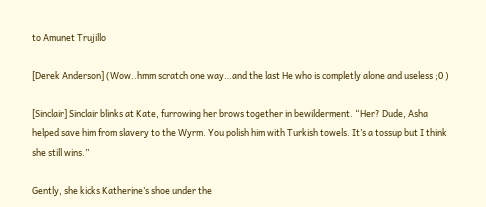to Amunet Trujillo

[Derek Anderson] (Wow..hmm scratch one way…and the last He who is completly alone and useless ;0 )

[Sinclair] Sinclair blinks at Kate, furrowing her brows together in bewilderment. “Her? Dude, Asha helped save him from slavery to the Wyrm. You polish him with Turkish towels. It’s a tossup but I think she still wins.”

Gently, she kicks Katherine’s shoe under the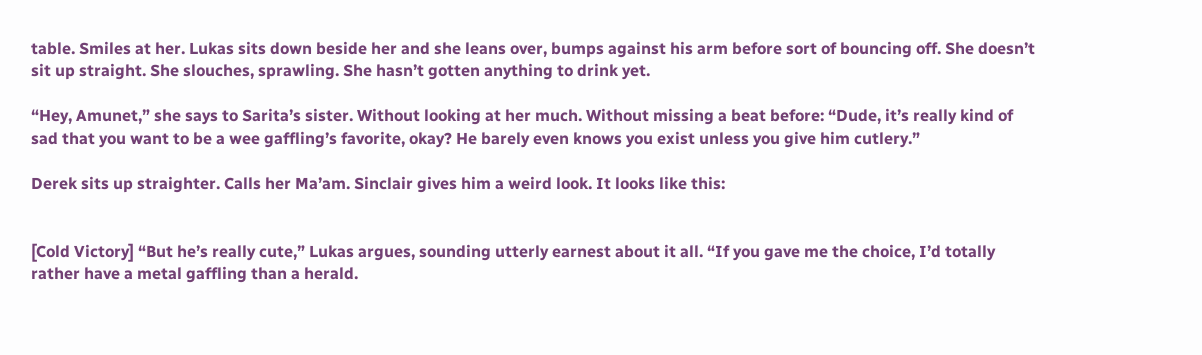table. Smiles at her. Lukas sits down beside her and she leans over, bumps against his arm before sort of bouncing off. She doesn’t sit up straight. She slouches, sprawling. She hasn’t gotten anything to drink yet.

“Hey, Amunet,” she says to Sarita’s sister. Without looking at her much. Without missing a beat before: “Dude, it’s really kind of sad that you want to be a wee gaffling’s favorite, okay? He barely even knows you exist unless you give him cutlery.”

Derek sits up straighter. Calls her Ma’am. Sinclair gives him a weird look. It looks like this:


[Cold Victory] “But he’s really cute,” Lukas argues, sounding utterly earnest about it all. “If you gave me the choice, I’d totally rather have a metal gaffling than a herald.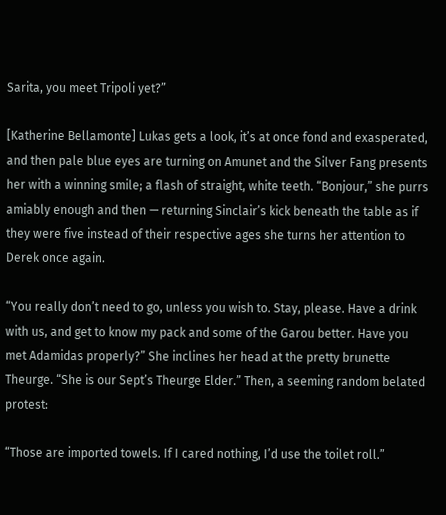Sarita, you meet Tripoli yet?”

[Katherine Bellamonte] Lukas gets a look, it’s at once fond and exasperated, and then pale blue eyes are turning on Amunet and the Silver Fang presents her with a winning smile; a flash of straight, white teeth. “Bonjour,” she purrs amiably enough and then — returning Sinclair’s kick beneath the table as if they were five instead of their respective ages she turns her attention to Derek once again.

“You really don’t need to go, unless you wish to. Stay, please. Have a drink with us, and get to know my pack and some of the Garou better. Have you met Adamidas properly?” She inclines her head at the pretty brunette Theurge. “She is our Sept’s Theurge Elder.” Then, a seeming random belated protest:

“Those are imported towels. If I cared nothing, I’d use the toilet roll.”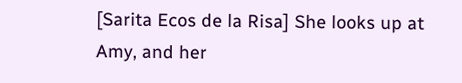[Sarita Ecos de la Risa] She looks up at Amy, and her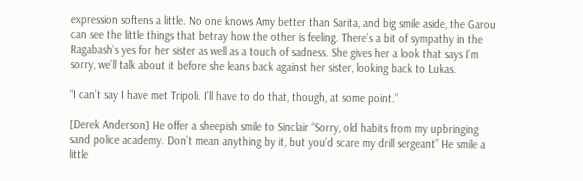expression softens a little. No one knows Amy better than Sarita, and big smile aside, the Garou can see the little things that betray how the other is feeling. There’s a bit of sympathy in the Ragabash’s yes for her sister as well as a touch of sadness. She gives her a look that says I’m sorry, we’ll talk about it before she leans back against her sister, looking back to Lukas.

“I can’t say I have met Tripoli. I’ll have to do that, though, at some point.”

[Derek Anderson] He offer a sheepish smile to Sinclair “Sorry, old habits from my upbringing sand police academy. Don’t mean anything by it, but you’d scare my drill sergeant” He smile a little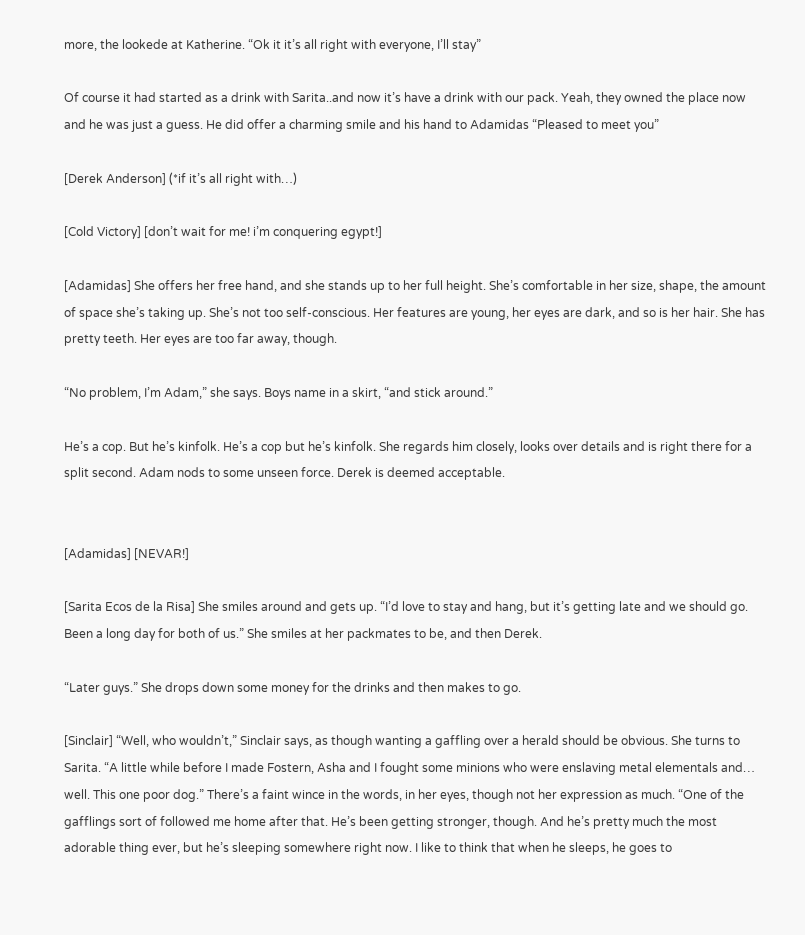more, the lookede at Katherine. “Ok it it’s all right with everyone, I’ll stay”

Of course it had started as a drink with Sarita..and now it’s have a drink with our pack. Yeah, they owned the place now and he was just a guess. He did offer a charming smile and his hand to Adamidas “Pleased to meet you”

[Derek Anderson] (*if it’s all right with…)

[Cold Victory] [don’t wait for me! i’m conquering egypt!]

[Adamidas] She offers her free hand, and she stands up to her full height. She’s comfortable in her size, shape, the amount of space she’s taking up. She’s not too self-conscious. Her features are young, her eyes are dark, and so is her hair. She has pretty teeth. Her eyes are too far away, though.

“No problem, I’m Adam,” she says. Boys name in a skirt, “and stick around.”

He’s a cop. But he’s kinfolk. He’s a cop but he’s kinfolk. She regards him closely, looks over details and is right there for a split second. Adam nods to some unseen force. Derek is deemed acceptable.


[Adamidas] [NEVAR!]

[Sarita Ecos de la Risa] She smiles around and gets up. “I’d love to stay and hang, but it’s getting late and we should go. Been a long day for both of us.” She smiles at her packmates to be, and then Derek.

“Later guys.” She drops down some money for the drinks and then makes to go.

[Sinclair] “Well, who wouldn’t,” Sinclair says, as though wanting a gaffling over a herald should be obvious. She turns to Sarita. “A little while before I made Fostern, Asha and I fought some minions who were enslaving metal elementals and… well. This one poor dog.” There’s a faint wince in the words, in her eyes, though not her expression as much. “One of the gafflings sort of followed me home after that. He’s been getting stronger, though. And he’s pretty much the most adorable thing ever, but he’s sleeping somewhere right now. I like to think that when he sleeps, he goes to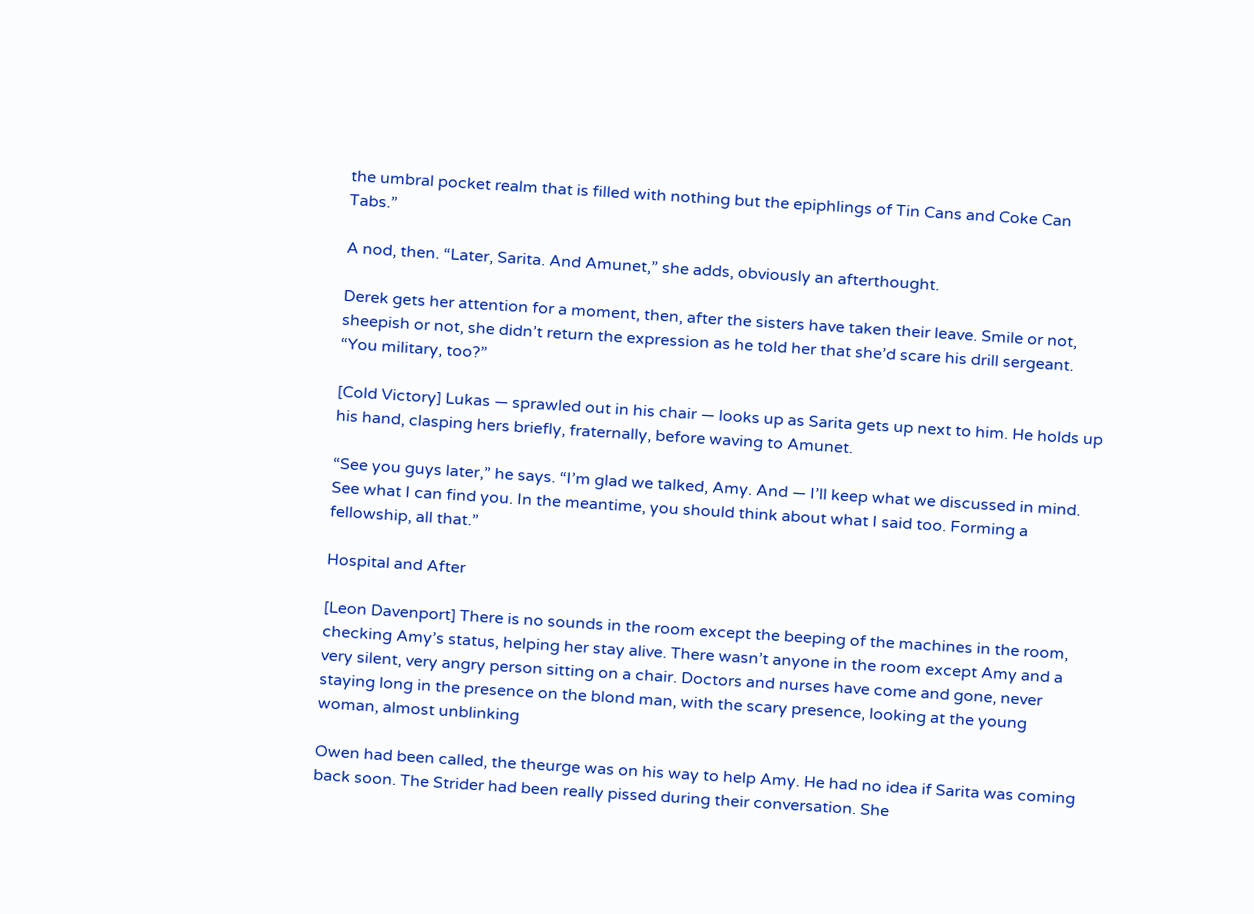the umbral pocket realm that is filled with nothing but the epiphlings of Tin Cans and Coke Can Tabs.”

A nod, then. “Later, Sarita. And Amunet,” she adds, obviously an afterthought.

Derek gets her attention for a moment, then, after the sisters have taken their leave. Smile or not, sheepish or not, she didn’t return the expression as he told her that she’d scare his drill sergeant. “You military, too?”

[Cold Victory] Lukas — sprawled out in his chair — looks up as Sarita gets up next to him. He holds up his hand, clasping hers briefly, fraternally, before waving to Amunet.

“See you guys later,” he says. “I’m glad we talked, Amy. And — I’ll keep what we discussed in mind. See what I can find you. In the meantime, you should think about what I said too. Forming a fellowship, all that.”

Hospital and After

[Leon Davenport] There is no sounds in the room except the beeping of the machines in the room, checking Amy’s status, helping her stay alive. There wasn’t anyone in the room except Amy and a very silent, very angry person sitting on a chair. Doctors and nurses have come and gone, never staying long in the presence on the blond man, with the scary presence, looking at the young woman, almost unblinking

Owen had been called, the theurge was on his way to help Amy. He had no idea if Sarita was coming back soon. The Strider had been really pissed during their conversation. She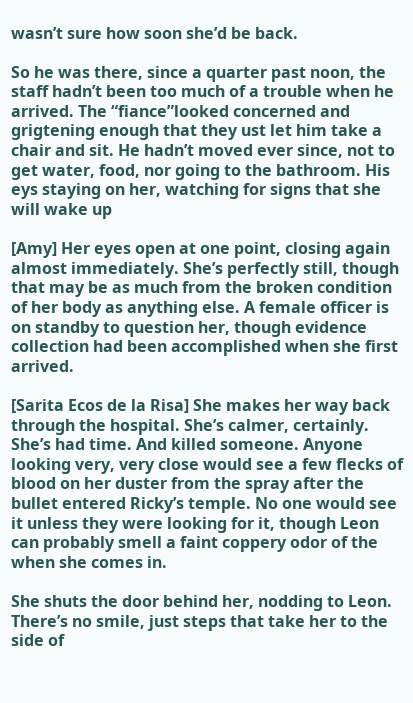wasn’t sure how soon she’d be back.

So he was there, since a quarter past noon, the staff hadn’t been too much of a trouble when he arrived. The “fiance”looked concerned and grigtening enough that they ust let him take a chair and sit. He hadn’t moved ever since, not to get water, food, nor going to the bathroom. His eys staying on her, watching for signs that she will wake up

[Amy] Her eyes open at one point, closing again almost immediately. She’s perfectly still, though that may be as much from the broken condition of her body as anything else. A female officer is on standby to question her, though evidence collection had been accomplished when she first arrived.

[Sarita Ecos de la Risa] She makes her way back through the hospital. She’s calmer, certainly. She’s had time. And killed someone. Anyone looking very, very close would see a few flecks of blood on her duster from the spray after the bullet entered Ricky’s temple. No one would see it unless they were looking for it, though Leon can probably smell a faint coppery odor of the when she comes in.

She shuts the door behind her, nodding to Leon. There’s no smile, just steps that take her to the side of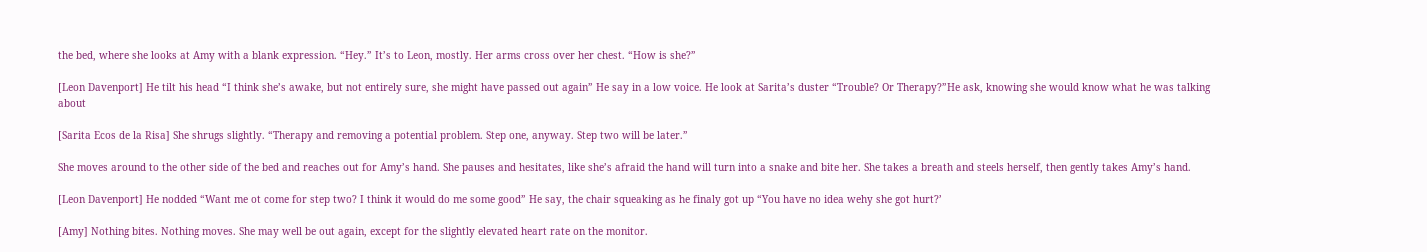the bed, where she looks at Amy with a blank expression. “Hey.” It’s to Leon, mostly. Her arms cross over her chest. “How is she?”

[Leon Davenport] He tilt his head “I think she’s awake, but not entirely sure, she might have passed out again” He say in a low voice. He look at Sarita’s duster “Trouble? Or Therapy?”He ask, knowing she would know what he was talking about

[Sarita Ecos de la Risa] She shrugs slightly. “Therapy and removing a potential problem. Step one, anyway. Step two will be later.”

She moves around to the other side of the bed and reaches out for Amy’s hand. She pauses and hesitates, like she’s afraid the hand will turn into a snake and bite her. She takes a breath and steels herself, then gently takes Amy’s hand.

[Leon Davenport] He nodded “Want me ot come for step two? I think it would do me some good” He say, the chair squeaking as he finaly got up “You have no idea wehy she got hurt?’

[Amy] Nothing bites. Nothing moves. She may well be out again, except for the slightly elevated heart rate on the monitor.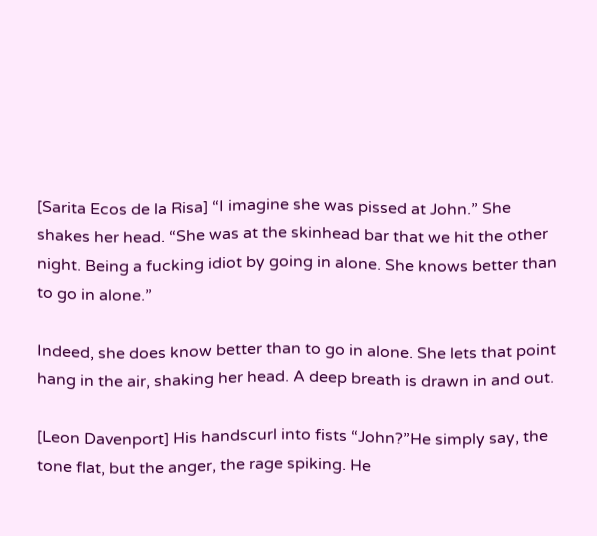[Sarita Ecos de la Risa] “I imagine she was pissed at John.” She shakes her head. “She was at the skinhead bar that we hit the other night. Being a fucking idiot by going in alone. She knows better than to go in alone.”

Indeed, she does know better than to go in alone. She lets that point hang in the air, shaking her head. A deep breath is drawn in and out.

[Leon Davenport] His handscurl into fists “John?”He simply say, the tone flat, but the anger, the rage spiking. He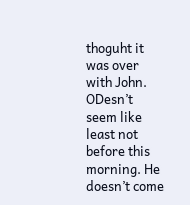thoguht it was over with John. ODesn’t seem like least not before this morning. He doesn’t come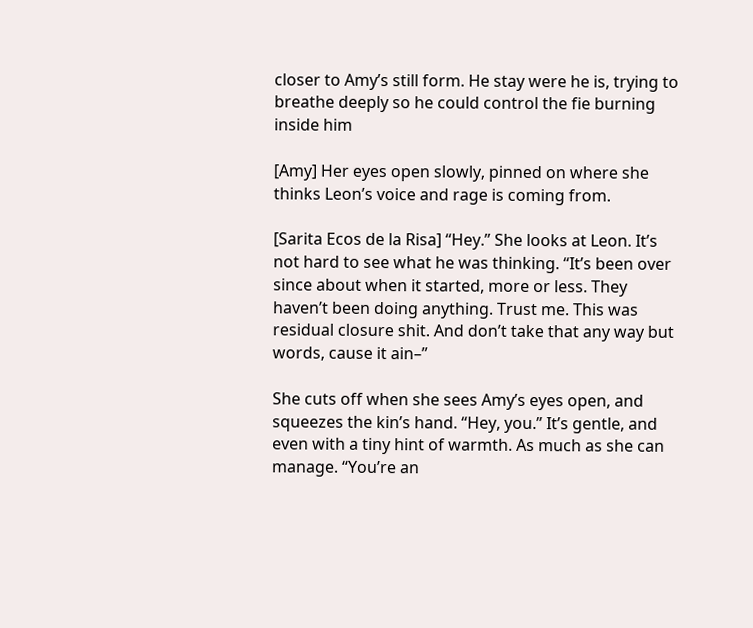closer to Amy’s still form. He stay were he is, trying to breathe deeply so he could control the fie burning inside him

[Amy] Her eyes open slowly, pinned on where she thinks Leon’s voice and rage is coming from.

[Sarita Ecos de la Risa] “Hey.” She looks at Leon. It’s not hard to see what he was thinking. “It’s been over since about when it started, more or less. They haven’t been doing anything. Trust me. This was residual closure shit. And don’t take that any way but words, cause it ain–”

She cuts off when she sees Amy’s eyes open, and squeezes the kin’s hand. “Hey, you.” It’s gentle, and even with a tiny hint of warmth. As much as she can manage. “You’re an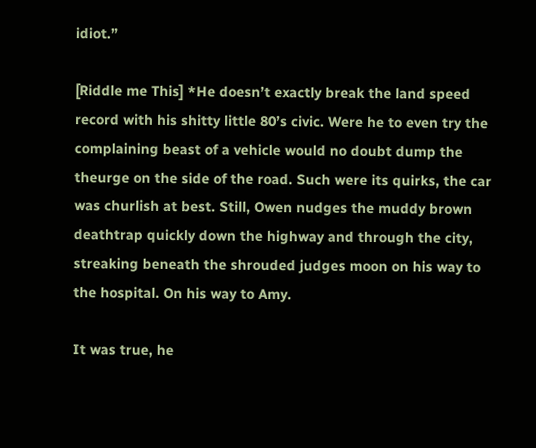idiot.”

[Riddle me This] *He doesn’t exactly break the land speed record with his shitty little 80’s civic. Were he to even try the complaining beast of a vehicle would no doubt dump the theurge on the side of the road. Such were its quirks, the car was churlish at best. Still, Owen nudges the muddy brown deathtrap quickly down the highway and through the city, streaking beneath the shrouded judges moon on his way to the hospital. On his way to Amy.

It was true, he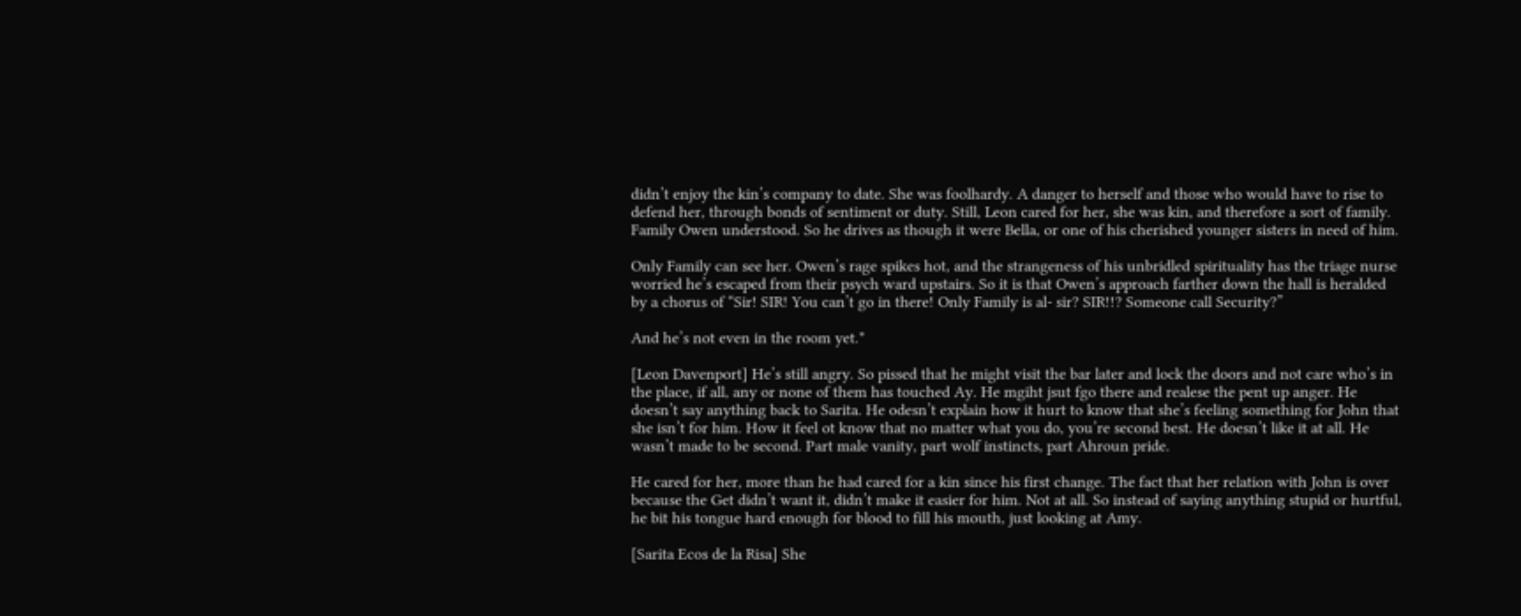didn’t enjoy the kin’s company to date. She was foolhardy. A danger to herself and those who would have to rise to defend her, through bonds of sentiment or duty. Still, Leon cared for her, she was kin, and therefore a sort of family. Family Owen understood. So he drives as though it were Bella, or one of his cherished younger sisters in need of him.

Only Family can see her. Owen’s rage spikes hot, and the strangeness of his unbridled spirituality has the triage nurse worried he’s escaped from their psych ward upstairs. So it is that Owen’s approach farther down the hall is heralded by a chorus of “Sir! SIR! You can’t go in there! Only Family is al- sir? SIR!!? Someone call Security?”

And he’s not even in the room yet.*

[Leon Davenport] He’s still angry. So pissed that he might visit the bar later and lock the doors and not care who’s in the place, if all, any or none of them has touched Ay. He mgiht jsut fgo there and realese the pent up anger. He doesn’t say anything back to Sarita. He odesn’t explain how it hurt to know that she’s feeling something for John that she isn’t for him. How it feel ot know that no matter what you do, you’re second best. He doesn’t like it at all. He wasn’t made to be second. Part male vanity, part wolf instincts, part Ahroun pride.

He cared for her, more than he had cared for a kin since his first change. The fact that her relation with John is over because the Get didn’t want it, didn’t make it easier for him. Not at all. So instead of saying anything stupid or hurtful, he bit his tongue hard enough for blood to fill his mouth, just looking at Amy.

[Sarita Ecos de la Risa] She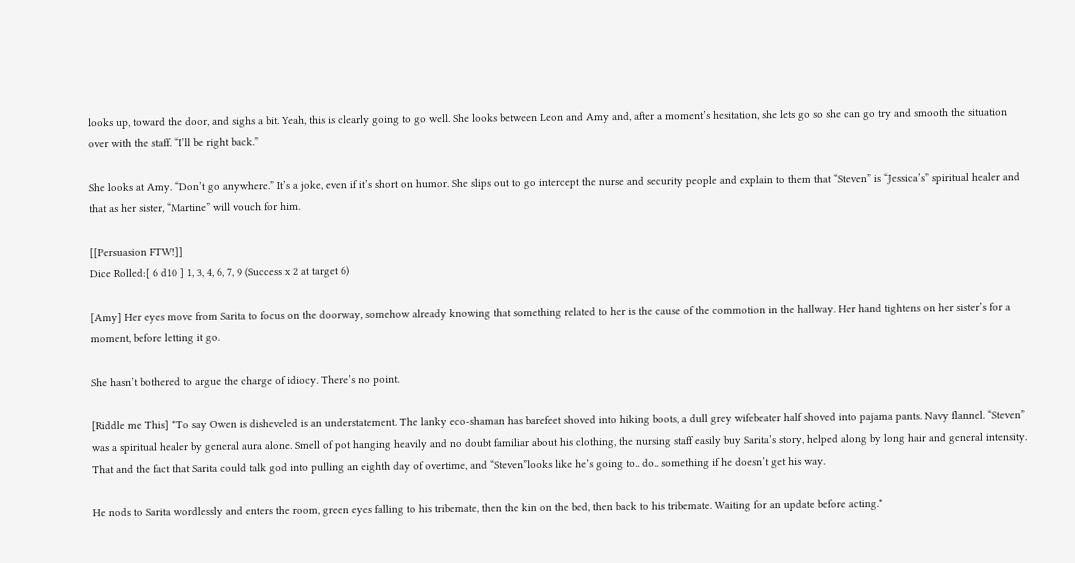looks up, toward the door, and sighs a bit. Yeah, this is clearly going to go well. She looks between Leon and Amy and, after a moment’s hesitation, she lets go so she can go try and smooth the situation over with the staff. “I’ll be right back.”

She looks at Amy. “Don’t go anywhere.” It’s a joke, even if it’s short on humor. She slips out to go intercept the nurse and security people and explain to them that “Steven” is “Jessica’s” spiritual healer and that as her sister, “Martine” will vouch for him.

[[Persuasion FTW!]]
Dice Rolled:[ 6 d10 ] 1, 3, 4, 6, 7, 9 (Success x 2 at target 6)

[Amy] Her eyes move from Sarita to focus on the doorway, somehow already knowing that something related to her is the cause of the commotion in the hallway. Her hand tightens on her sister’s for a moment, before letting it go.

She hasn’t bothered to argue the charge of idiocy. There’s no point.

[Riddle me This] *To say Owen is disheveled is an understatement. The lanky eco-shaman has barefeet shoved into hiking boots, a dull grey wifebeater half shoved into pajama pants. Navy flannel. “Steven” was a spiritual healer by general aura alone. Smell of pot hanging heavily and no doubt familiar about his clothing, the nursing staff easily buy Sarita’s story, helped along by long hair and general intensity. That and the fact that Sarita could talk god into pulling an eighth day of overtime, and “Steven”looks like he’s going to.. do.. something if he doesn’t get his way.

He nods to Sarita wordlessly and enters the room, green eyes falling to his tribemate, then the kin on the bed, then back to his tribemate. Waiting for an update before acting.*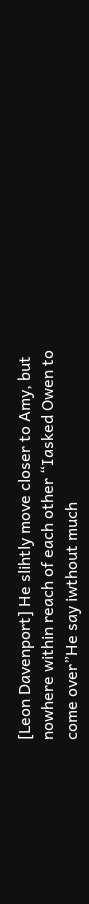[Leon Davenport] He slihtly move closer to Amy, but nowhere within reach of each other “Iasked Owen to come over”He say iwthout much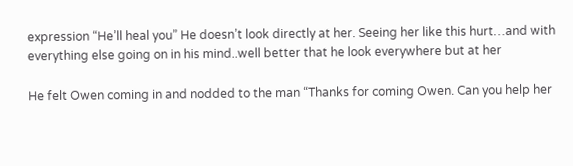expression “He’ll heal you” He doesn’t look directly at her. Seeing her like this hurt…and with everything else going on in his mind..well better that he look everywhere but at her

He felt Owen coming in and nodded to the man “Thanks for coming Owen. Can you help her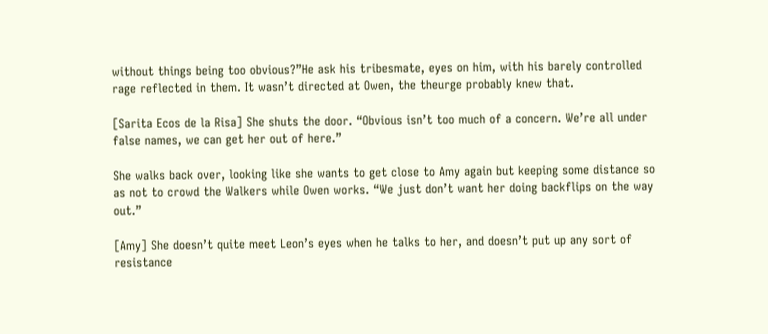without things being too obvious?”He ask his tribesmate, eyes on him, with his barely controlled rage reflected in them. It wasn’t directed at Owen, the theurge probably knew that.

[Sarita Ecos de la Risa] She shuts the door. “Obvious isn’t too much of a concern. We’re all under false names, we can get her out of here.”

She walks back over, looking like she wants to get close to Amy again but keeping some distance so as not to crowd the Walkers while Owen works. “We just don’t want her doing backflips on the way out.”

[Amy] She doesn’t quite meet Leon’s eyes when he talks to her, and doesn’t put up any sort of resistance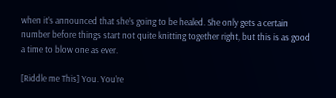when it’s announced that she’s going to be healed. She only gets a certain number before things start not quite knitting together right, but this is as good a time to blow one as ever.

[Riddle me This] You. You’re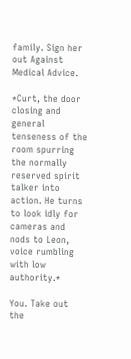family. Sign her out Against Medical Advice.

*Curt, the door closing and general tenseness of the room spurring the normally reserved spirit talker into action. He turns to look idly for cameras and nods to Leon, voice rumbling with low authority.*

You. Take out the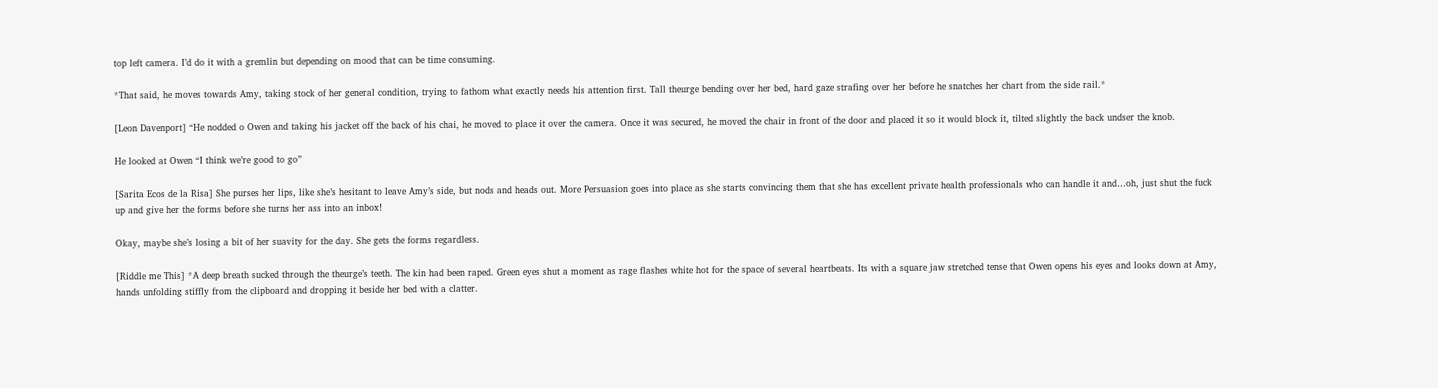top left camera. I’d do it with a gremlin but depending on mood that can be time consuming.

*That said, he moves towards Amy, taking stock of her general condition, trying to fathom what exactly needs his attention first. Tall theurge bending over her bed, hard gaze strafing over her before he snatches her chart from the side rail.*

[Leon Davenport] “He nodded o Owen and taking his jacket off the back of his chai, he moved to place it over the camera. Once it was secured, he moved the chair in front of the door and placed it so it would block it, tilted slightly the back undser the knob.

He looked at Owen “I think we’re good to go”

[Sarita Ecos de la Risa] She purses her lips, like she’s hesitant to leave Amy’s side, but nods and heads out. More Persuasion goes into place as she starts convincing them that she has excellent private health professionals who can handle it and…oh, just shut the fuck up and give her the forms before she turns her ass into an inbox!

Okay, maybe she’s losing a bit of her suavity for the day. She gets the forms regardless.

[Riddle me This] *A deep breath sucked through the theurge’s teeth. The kin had been raped. Green eyes shut a moment as rage flashes white hot for the space of several heartbeats. Its with a square jaw stretched tense that Owen opens his eyes and looks down at Amy, hands unfolding stiffly from the clipboard and dropping it beside her bed with a clatter.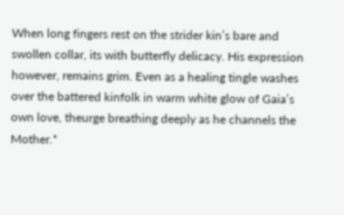When long fingers rest on the strider kin’s bare and swollen collar, its with butterfly delicacy. His expression however, remains grim. Even as a healing tingle washes over the battered kinfolk in warm white glow of Gaia’s own love, theurge breathing deeply as he channels the Mother.*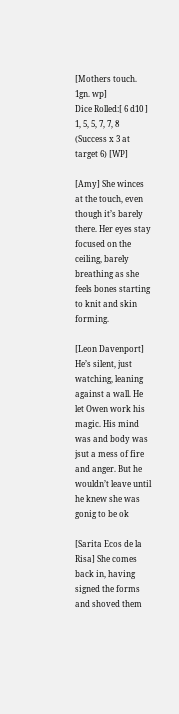[Mothers touch. 1gn. wp]
Dice Rolled:[ 6 d10 ] 1, 5, 5, 7, 7, 8 (Success x 3 at target 6) [WP]

[Amy] She winces at the touch, even though it’s barely there. Her eyes stay focused on the ceiling, barely breathing as she feels bones starting to knit and skin forming.

[Leon Davenport] He’s silent, just watching, leaning against a wall. He let Owen work his magic. His mind was and body was jsut a mess of fire and anger. But he wouldn’t leave until he knew she was gonig to be ok

[Sarita Ecos de la Risa] She comes back in, having signed the forms and shoved them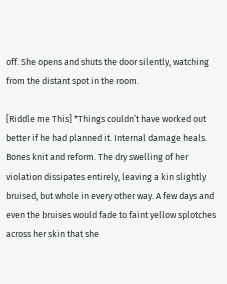off. She opens and shuts the door silently, watching from the distant spot in the room.

[Riddle me This] *Things couldn’t have worked out better if he had planned it. Internal damage heals. Bones knit and reform. The dry swelling of her violation dissipates entirely, leaving a kin slightly bruised, but whole in every other way. A few days and even the bruises would fade to faint yellow splotches across her skin that she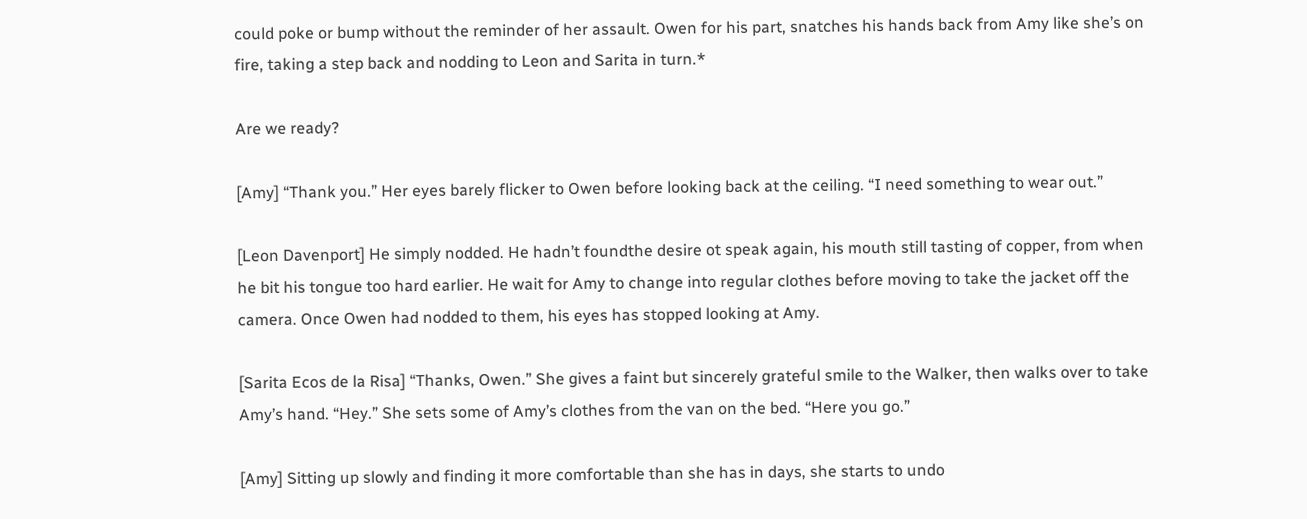could poke or bump without the reminder of her assault. Owen for his part, snatches his hands back from Amy like she’s on fire, taking a step back and nodding to Leon and Sarita in turn.*

Are we ready?

[Amy] “Thank you.” Her eyes barely flicker to Owen before looking back at the ceiling. “I need something to wear out.”

[Leon Davenport] He simply nodded. He hadn’t foundthe desire ot speak again, his mouth still tasting of copper, from when he bit his tongue too hard earlier. He wait for Amy to change into regular clothes before moving to take the jacket off the camera. Once Owen had nodded to them, his eyes has stopped looking at Amy.

[Sarita Ecos de la Risa] “Thanks, Owen.” She gives a faint but sincerely grateful smile to the Walker, then walks over to take Amy’s hand. “Hey.” She sets some of Amy’s clothes from the van on the bed. “Here you go.”

[Amy] Sitting up slowly and finding it more comfortable than she has in days, she starts to undo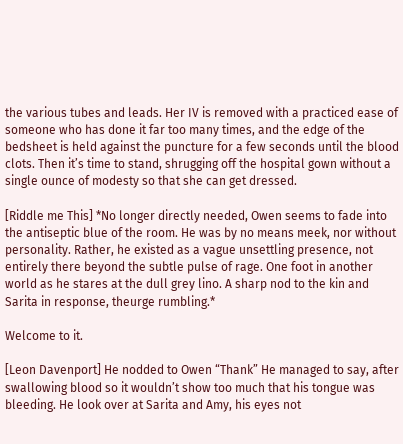the various tubes and leads. Her IV is removed with a practiced ease of someone who has done it far too many times, and the edge of the bedsheet is held against the puncture for a few seconds until the blood clots. Then it’s time to stand, shrugging off the hospital gown without a single ounce of modesty so that she can get dressed.

[Riddle me This] *No longer directly needed, Owen seems to fade into the antiseptic blue of the room. He was by no means meek, nor without personality. Rather, he existed as a vague unsettling presence, not entirely there beyond the subtle pulse of rage. One foot in another world as he stares at the dull grey lino. A sharp nod to the kin and Sarita in response, theurge rumbling.*

Welcome to it.

[Leon Davenport] He nodded to Owen “Thank” He managed to say, after swallowing blood so it wouldn’t show too much that his tongue was bleeding. He look over at Sarita and Amy, his eyes not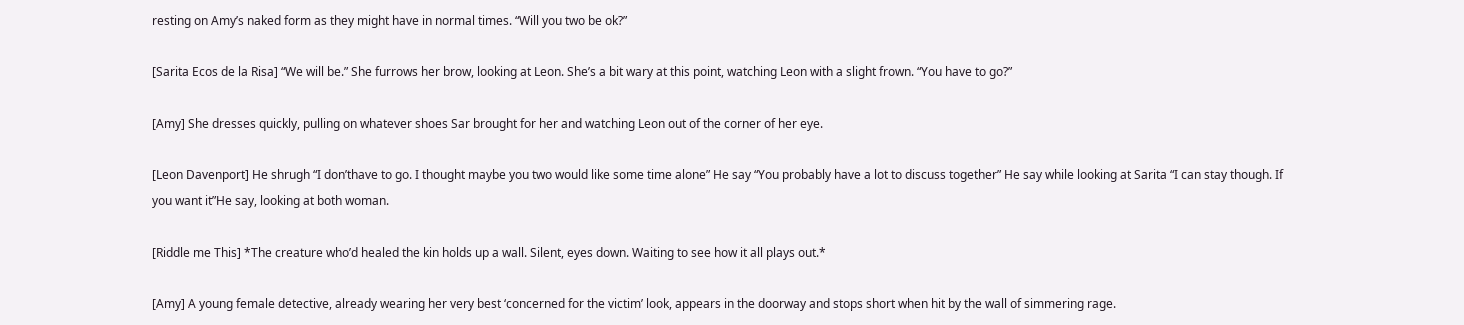resting on Amy’s naked form as they might have in normal times. “Will you two be ok?”

[Sarita Ecos de la Risa] “We will be.” She furrows her brow, looking at Leon. She’s a bit wary at this point, watching Leon with a slight frown. “You have to go?”

[Amy] She dresses quickly, pulling on whatever shoes Sar brought for her and watching Leon out of the corner of her eye.

[Leon Davenport] He shrugh “I don’thave to go. I thought maybe you two would like some time alone” He say “You probably have a lot to discuss together” He say while looking at Sarita “I can stay though. If you want it”He say, looking at both woman.

[Riddle me This] *The creature who’d healed the kin holds up a wall. Silent, eyes down. Waiting to see how it all plays out.*

[Amy] A young female detective, already wearing her very best ‘concerned for the victim’ look, appears in the doorway and stops short when hit by the wall of simmering rage.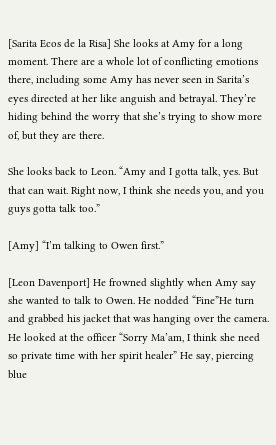[Sarita Ecos de la Risa] She looks at Amy for a long moment. There are a whole lot of conflicting emotions there, including some Amy has never seen in Sarita’s eyes directed at her like anguish and betrayal. They’re hiding behind the worry that she’s trying to show more of, but they are there.

She looks back to Leon. “Amy and I gotta talk, yes. But that can wait. Right now, I think she needs you, and you guys gotta talk too.”

[Amy] “I’m talking to Owen first.”

[Leon Davenport] He frowned slightly when Amy say she wanted to talk to Owen. He nodded “Fine”He turn and grabbed his jacket that was hanging over the camera. He looked at the officer “Sorry Ma’am, I think she need so private time with her spirit healer” He say, piercing blue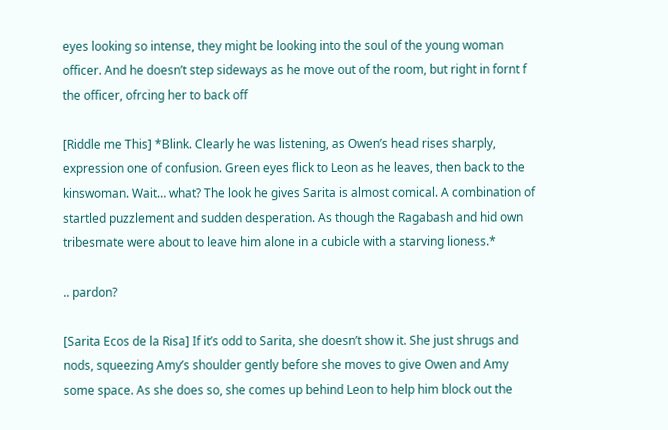eyes looking so intense, they might be looking into the soul of the young woman officer. And he doesn’t step sideways as he move out of the room, but right in fornt f the officer, ofrcing her to back off

[Riddle me This] *Blink. Clearly he was listening, as Owen’s head rises sharply, expression one of confusion. Green eyes flick to Leon as he leaves, then back to the kinswoman. Wait… what? The look he gives Sarita is almost comical. A combination of startled puzzlement and sudden desperation. As though the Ragabash and hid own tribesmate were about to leave him alone in a cubicle with a starving lioness.*

.. pardon?

[Sarita Ecos de la Risa] If it’s odd to Sarita, she doesn’t show it. She just shrugs and nods, squeezing Amy’s shoulder gently before she moves to give Owen and Amy some space. As she does so, she comes up behind Leon to help him block out the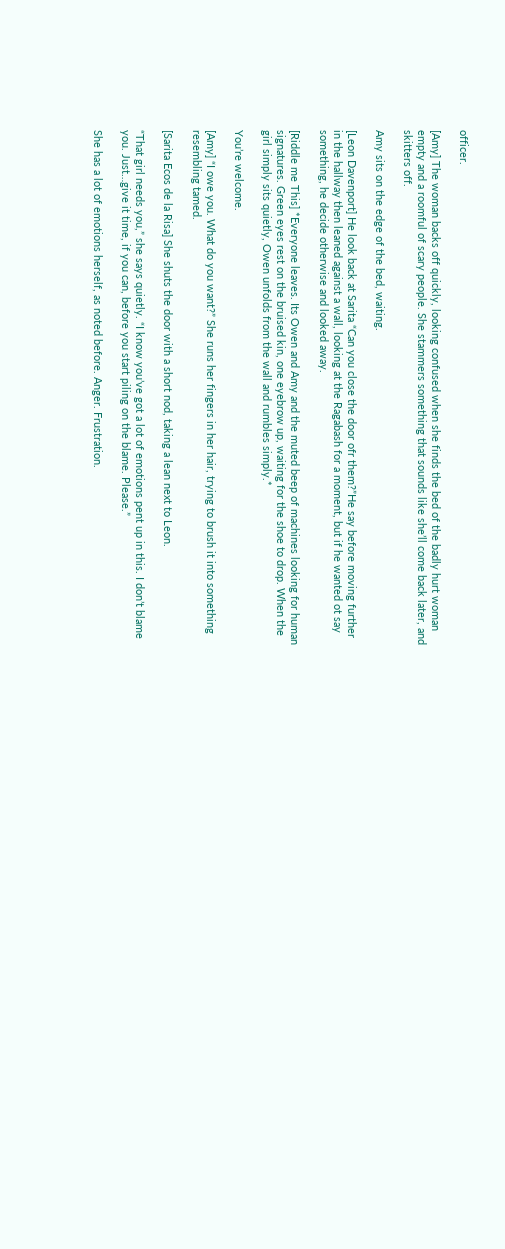officer.

[Amy] The woman backs off quickly, looking confused when she finds the bed of the badly hurt woman empty and a roomful of scary people. She stammers something that sounds like she’ll come back later, and skitters off.

Amy sits on the edge of the bed, waiting.

[Leon Davenport] He look back at Sarita “Can you close the door ofr them?”He say before moving further in the hallway then leaned against a wall, looking at the Ragabash for a moment, but if he wanted ot say something, he decide otherwise and looked away.

[Riddle me This] *Everyone leaves. Its Owen and Amy and the muted beep of machines looking for human signatures. Green eyes rest on the bruised kin, one eyebrow up, waiting for the shoe to drop. When the girl simply sits quietly, Owen unfolds from the wall and rumbles simply.*

You’re welcome.

[Amy] “I owe you. What do you want?” She runs her fingers in her hair, trying to brush it into something resembling tamed.

[Sarita Ecos de la Risa] She shuts the door with a short nod, taking a lean next to Leon.

“That girl needs you,” she says quietly. “I know you’ve got a lot of emotions pent up in this. I don’t blame you. Just…give it time, if you can, before you start piling on the blame. Please.”

She has a lot of emotions herself, as noted before. Anger. Frustration.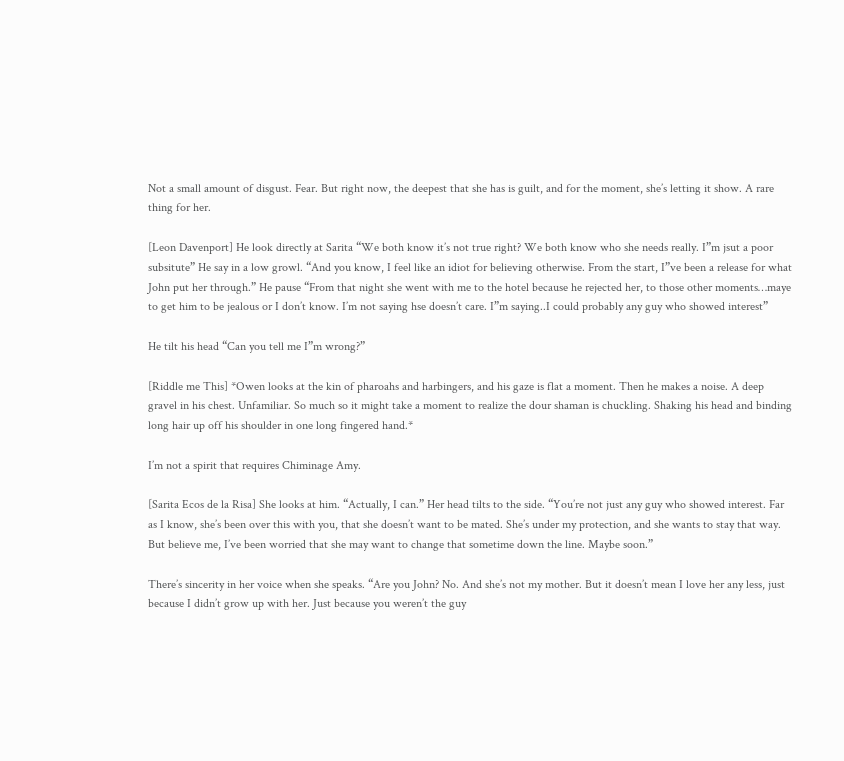Not a small amount of disgust. Fear. But right now, the deepest that she has is guilt, and for the moment, she’s letting it show. A rare thing for her.

[Leon Davenport] He look directly at Sarita “We both know it’s not true right? We both know who she needs really. I”m jsut a poor subsitute” He say in a low growl. “And you know, I feel like an idiot for believing otherwise. From the start, I”ve been a release for what John put her through.” He pause “From that night she went with me to the hotel because he rejected her, to those other moments…maye to get him to be jealous or I don’t know. I’m not saying hse doesn’t care. I”m saying..I could probably any guy who showed interest”

He tilt his head “Can you tell me I”m wrong?”

[Riddle me This] *Owen looks at the kin of pharoahs and harbingers, and his gaze is flat a moment. Then he makes a noise. A deep gravel in his chest. Unfamiliar. So much so it might take a moment to realize the dour shaman is chuckling. Shaking his head and binding long hair up off his shoulder in one long fingered hand.*

I’m not a spirit that requires Chiminage Amy.

[Sarita Ecos de la Risa] She looks at him. “Actually, I can.” Her head tilts to the side. “You’re not just any guy who showed interest. Far as I know, she’s been over this with you, that she doesn’t want to be mated. She’s under my protection, and she wants to stay that way. But believe me, I’ve been worried that she may want to change that sometime down the line. Maybe soon.”

There’s sincerity in her voice when she speaks. “Are you John? No. And she’s not my mother. But it doesn’t mean I love her any less, just because I didn’t grow up with her. Just because you weren’t the guy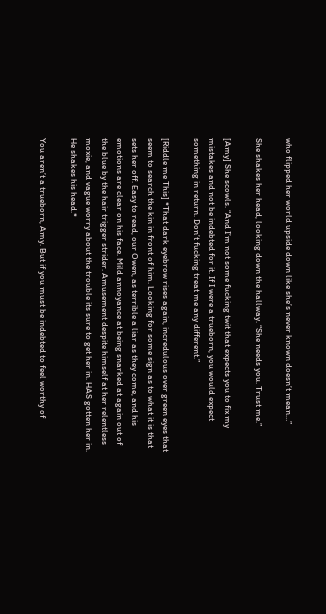who flipped her world upside down like she’s never known doesn’t mean…”

She shakes her head, looking down the hallway. “She needs you. Trust me.”

[Amy] She scowls. “And I’m not some fucking twit that expects you to fix my mistakes and not be indebted for it. If I were a trueborn, you would expect something in return. Don’t fucking treat me any different.”

[Riddle me This] *That dark eyebrow rises again, incredulous over green eyes that seem to search the kin in front of him. Looking for some sign as to what it is that sets her off. Easy to read, our Owen, as terrible a liar as they come, and his emotions are clear on his face. Mild annoyance at being snarked at again out of the blue by the hair trigger strider. Amusement despite himself at her relentless moxie, and vague worry about the trouble its sure to get her in. HAS gotten her in. He shakes his head.*

You aren’t a trueborn, Amy. But if you must be indebted to feel worthy of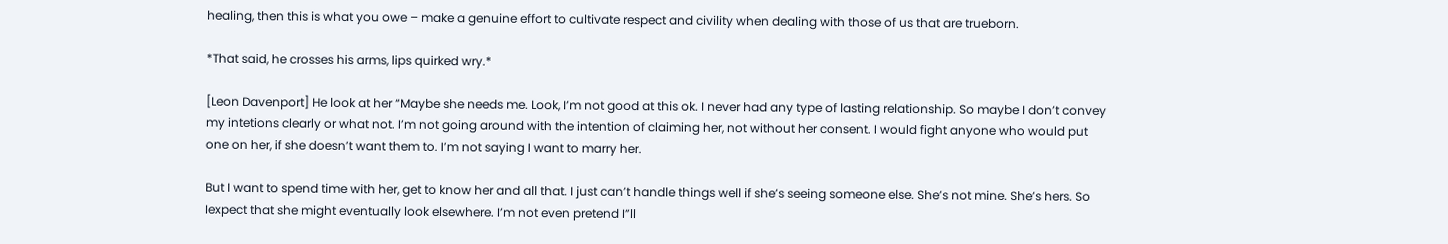healing, then this is what you owe – make a genuine effort to cultivate respect and civility when dealing with those of us that are trueborn.

*That said, he crosses his arms, lips quirked wry.*

[Leon Davenport] He look at her “Maybe she needs me. Look, I’m not good at this ok. I never had any type of lasting relationship. So maybe I don’t convey my intetions clearly or what not. I’m not going around with the intention of claiming her, not without her consent. I would fight anyone who would put one on her, if she doesn’t want them to. I’m not saying I want to marry her.

But I want to spend time with her, get to know her and all that. I just can’t handle things well if she’s seeing someone else. She’s not mine. She’s hers. So Iexpect that she might eventually look elsewhere. I’m not even pretend I”ll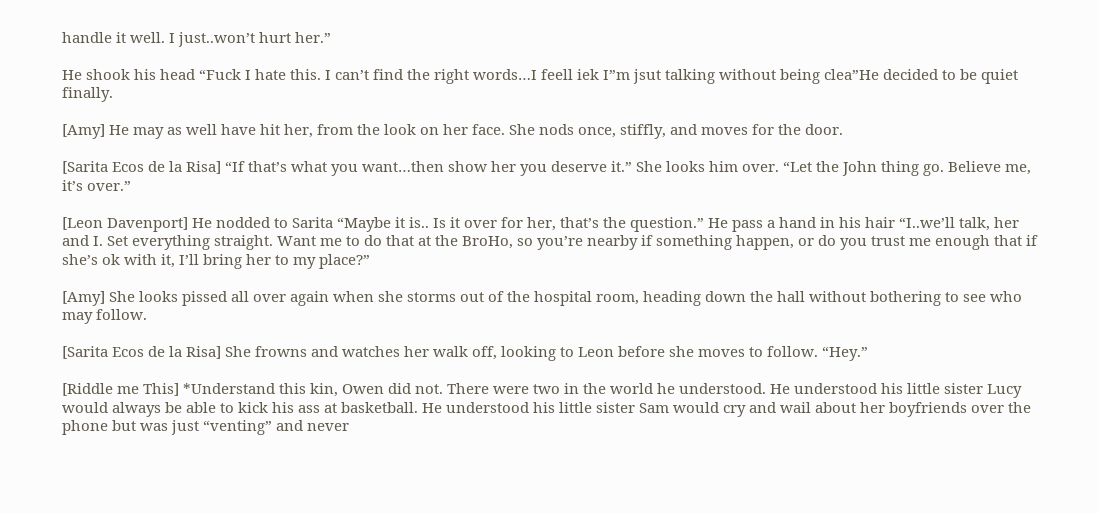handle it well. I just..won’t hurt her.”

He shook his head “Fuck I hate this. I can’t find the right words…I feell iek I”m jsut talking without being clea”He decided to be quiet finally.

[Amy] He may as well have hit her, from the look on her face. She nods once, stiffly, and moves for the door.

[Sarita Ecos de la Risa] “If that’s what you want…then show her you deserve it.” She looks him over. “Let the John thing go. Believe me, it’s over.”

[Leon Davenport] He nodded to Sarita “Maybe it is.. Is it over for her, that’s the question.” He pass a hand in his hair “I..we’ll talk, her and I. Set everything straight. Want me to do that at the BroHo, so you’re nearby if something happen, or do you trust me enough that if she’s ok with it, I’ll bring her to my place?”

[Amy] She looks pissed all over again when she storms out of the hospital room, heading down the hall without bothering to see who may follow.

[Sarita Ecos de la Risa] She frowns and watches her walk off, looking to Leon before she moves to follow. “Hey.”

[Riddle me This] *Understand this kin, Owen did not. There were two in the world he understood. He understood his little sister Lucy would always be able to kick his ass at basketball. He understood his little sister Sam would cry and wail about her boyfriends over the phone but was just “venting” and never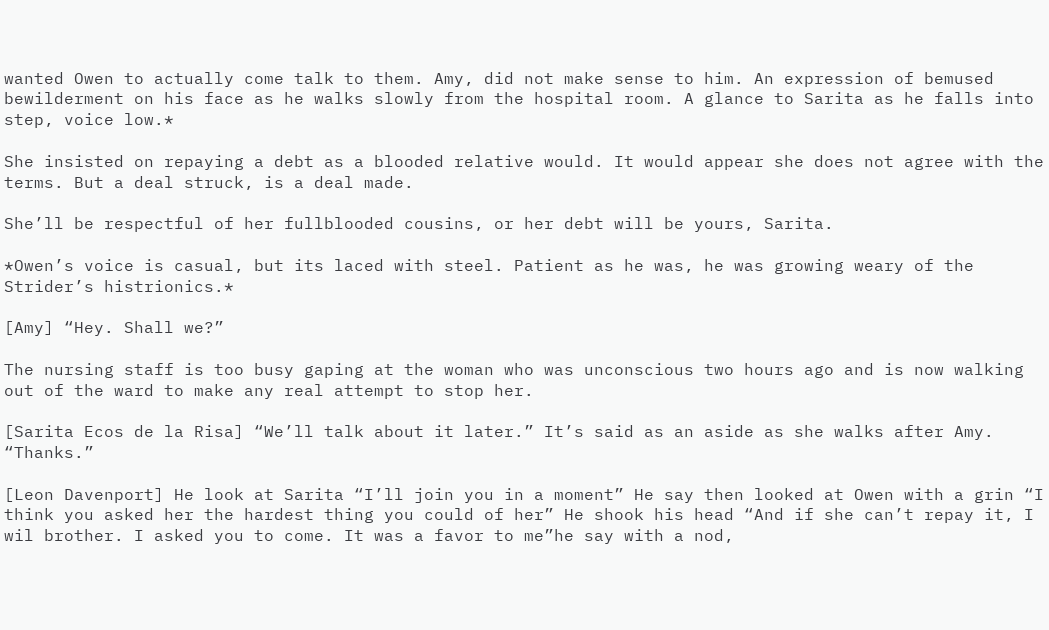wanted Owen to actually come talk to them. Amy, did not make sense to him. An expression of bemused bewilderment on his face as he walks slowly from the hospital room. A glance to Sarita as he falls into step, voice low.*

She insisted on repaying a debt as a blooded relative would. It would appear she does not agree with the terms. But a deal struck, is a deal made.

She’ll be respectful of her fullblooded cousins, or her debt will be yours, Sarita.

*Owen’s voice is casual, but its laced with steel. Patient as he was, he was growing weary of the Strider’s histrionics.*

[Amy] “Hey. Shall we?”

The nursing staff is too busy gaping at the woman who was unconscious two hours ago and is now walking out of the ward to make any real attempt to stop her.

[Sarita Ecos de la Risa] “We’ll talk about it later.” It’s said as an aside as she walks after Amy. “Thanks.”

[Leon Davenport] He look at Sarita “I’ll join you in a moment” He say then looked at Owen with a grin “I think you asked her the hardest thing you could of her” He shook his head “And if she can’t repay it, I wil brother. I asked you to come. It was a favor to me”he say with a nod,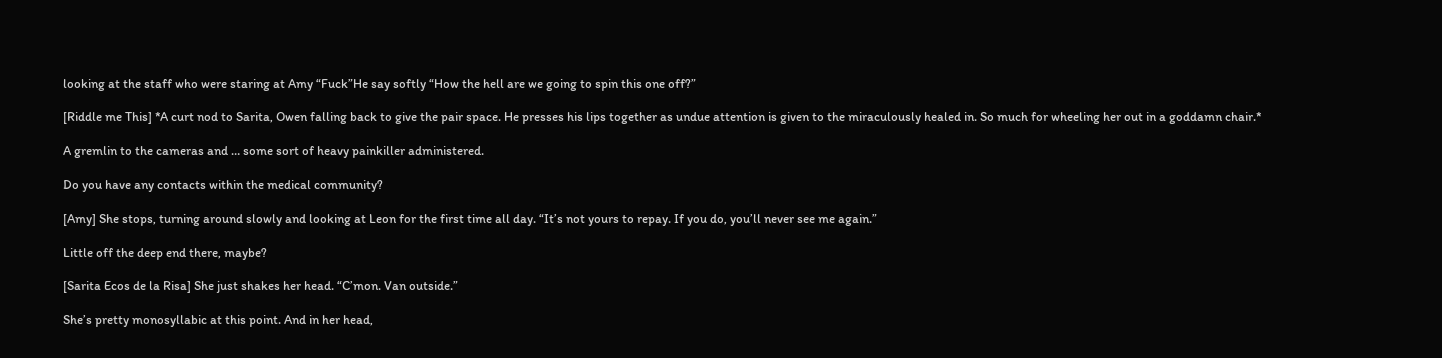looking at the staff who were staring at Amy “Fuck”He say softly “How the hell are we going to spin this one off?”

[Riddle me This] *A curt nod to Sarita, Owen falling back to give the pair space. He presses his lips together as undue attention is given to the miraculously healed in. So much for wheeling her out in a goddamn chair.*

A gremlin to the cameras and … some sort of heavy painkiller administered.

Do you have any contacts within the medical community?

[Amy] She stops, turning around slowly and looking at Leon for the first time all day. “It’s not yours to repay. If you do, you’ll never see me again.”

Little off the deep end there, maybe?

[Sarita Ecos de la Risa] She just shakes her head. “C’mon. Van outside.”

She’s pretty monosyllabic at this point. And in her head,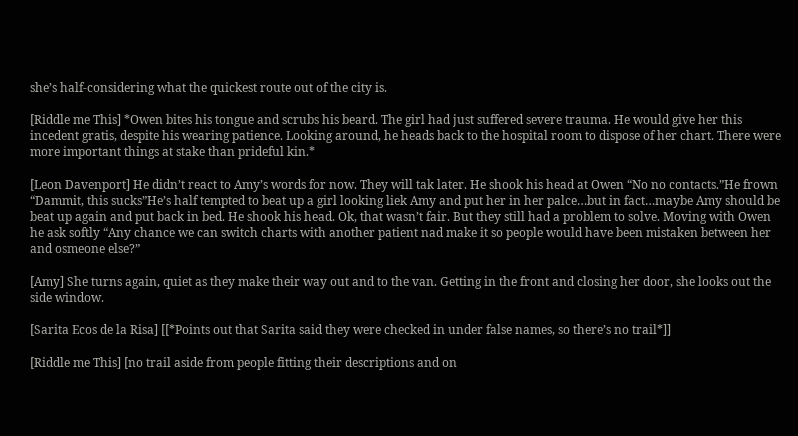she’s half-considering what the quickest route out of the city is.

[Riddle me This] *Owen bites his tongue and scrubs his beard. The girl had just suffered severe trauma. He would give her this incedent gratis, despite his wearing patience. Looking around, he heads back to the hospital room to dispose of her chart. There were more important things at stake than prideful kin.*

[Leon Davenport] He didn’t react to Amy’s words for now. They will tak later. He shook his head at Owen “No no contacts.”He frown “Dammit, this sucks”He’s half tempted to beat up a girl looking liek Amy and put her in her palce…but in fact…maybe Amy should be beat up again and put back in bed. He shook his head. Ok, that wasn’t fair. But they still had a problem to solve. Moving with Owen he ask softly “Any chance we can switch charts with another patient nad make it so people would have been mistaken between her and osmeone else?”

[Amy] She turns again, quiet as they make their way out and to the van. Getting in the front and closing her door, she looks out the side window.

[Sarita Ecos de la Risa] [[*Points out that Sarita said they were checked in under false names, so there’s no trail*]]

[Riddle me This] [no trail aside from people fitting their descriptions and on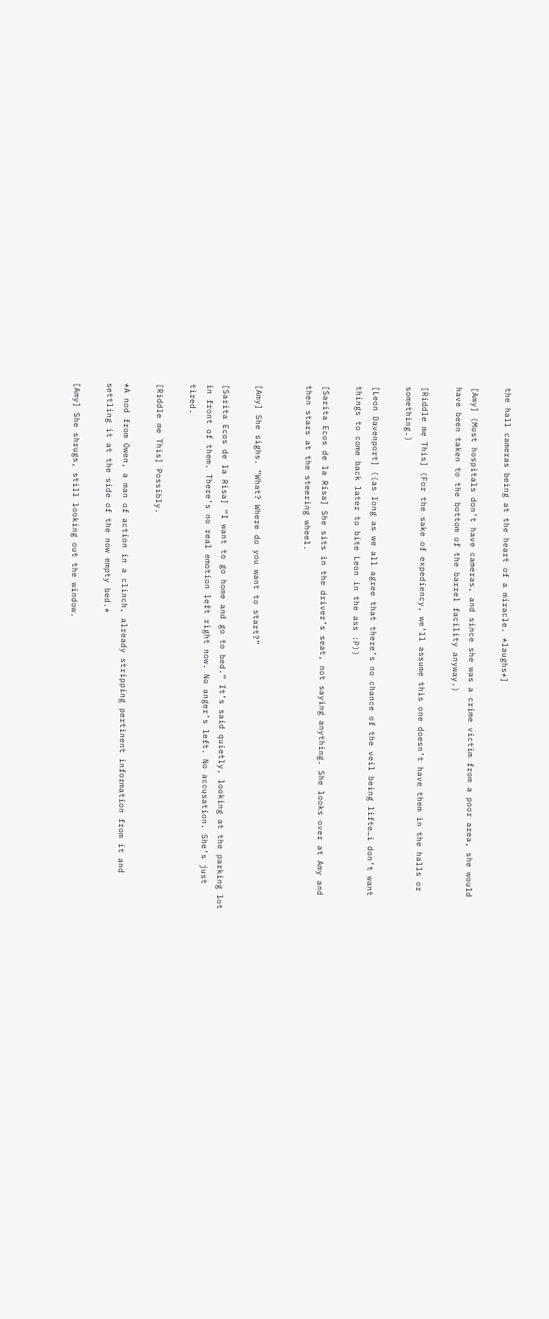the hall cameras being at the heart of a miracle. *laughs*]

[Amy] (Most hospitals don’t have cameras, and since she was a crime victim from a poor area, she would have been taken to the bottom of the barrel facility anyway.)

[Riddle me This] (For the sake of expediency, we’ll assume this one doesn’t have them in the halls or something.)

[Leon Davenport] ((as long as we all agree that there’s no chance of the veil being lifte…i don’t want things to come back later to bite Leon in the ass :P))

[Sarita Ecos de la Risa] She sits in the driver’s seat, not saying anything. She looks over at Amy and then stars at the steering wheel.


[Amy] She sighs. “What? Where do you want to start?”

[Sarita Ecos de la Risa] “I want to go home and go to bed.” It’s said quietly, looking at the parking lot in front of them. There’s no real emotion left right now. No anger’s left. No accusation. She’s just tired.

[Riddle me This] Possibly.

*A nod from Owen, a man of action in a clinch, already stripping pertinent information from it and settling it at the side of the now empty bed.*

[Amy] She shrugs, still looking out the window.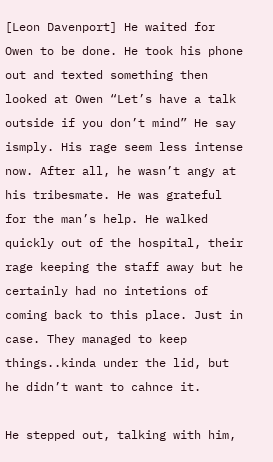[Leon Davenport] He waited for Owen to be done. He took his phone out and texted something then looked at Owen “Let’s have a talk outside if you don’t mind” He say ismply. His rage seem less intense now. After all, he wasn’t angy at his tribesmate. He was grateful for the man’s help. He walked quickly out of the hospital, their rage keeping the staff away but he certainly had no intetions of coming back to this place. Just in case. They managed to keep things..kinda under the lid, but he didn’t want to cahnce it.

He stepped out, talking with him,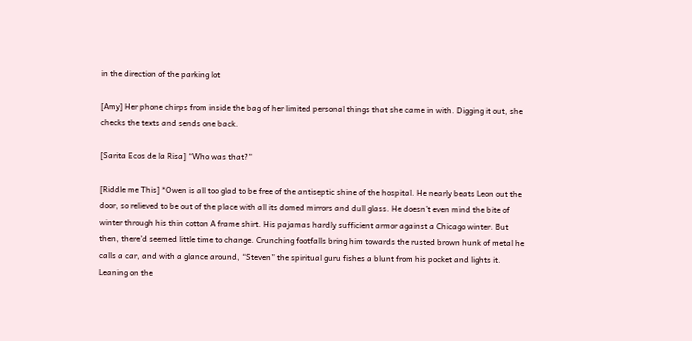in the direction of the parking lot

[Amy] Her phone chirps from inside the bag of her limited personal things that she came in with. Digging it out, she checks the texts and sends one back.

[Sarita Ecos de la Risa] “Who was that?”

[Riddle me This] *Owen is all too glad to be free of the antiseptic shine of the hospital. He nearly beats Leon out the door, so relieved to be out of the place with all its domed mirrors and dull glass. He doesn’t even mind the bite of winter through his thin cotton A frame shirt. His pajamas hardly sufficient armor against a Chicago winter. But then, there’d seemed little time to change. Crunching footfalls bring him towards the rusted brown hunk of metal he calls a car, and with a glance around, “Steven” the spiritual guru fishes a blunt from his pocket and lights it. Leaning on the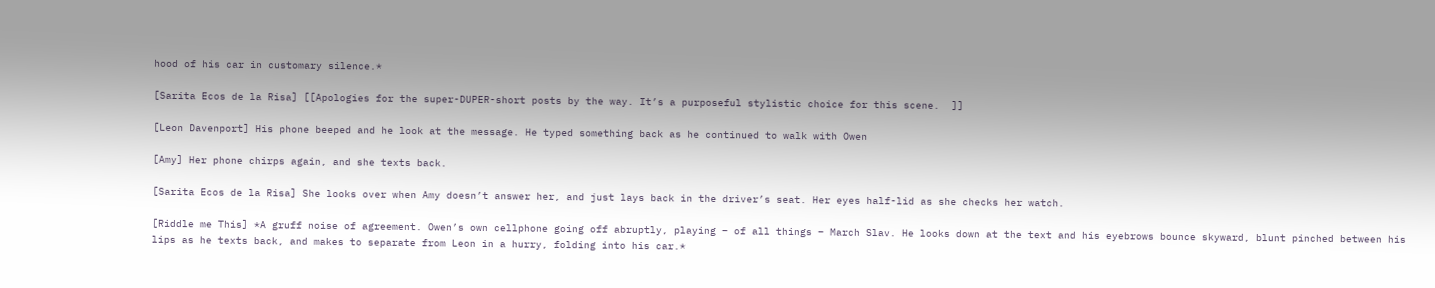hood of his car in customary silence.*

[Sarita Ecos de la Risa] [[Apologies for the super-DUPER-short posts by the way. It’s a purposeful stylistic choice for this scene.  ]]

[Leon Davenport] His phone beeped and he look at the message. He typed something back as he continued to walk with Owen

[Amy] Her phone chirps again, and she texts back.

[Sarita Ecos de la Risa] She looks over when Amy doesn’t answer her, and just lays back in the driver’s seat. Her eyes half-lid as she checks her watch.

[Riddle me This] *A gruff noise of agreement. Owen’s own cellphone going off abruptly, playing – of all things – March Slav. He looks down at the text and his eyebrows bounce skyward, blunt pinched between his lips as he texts back, and makes to separate from Leon in a hurry, folding into his car.*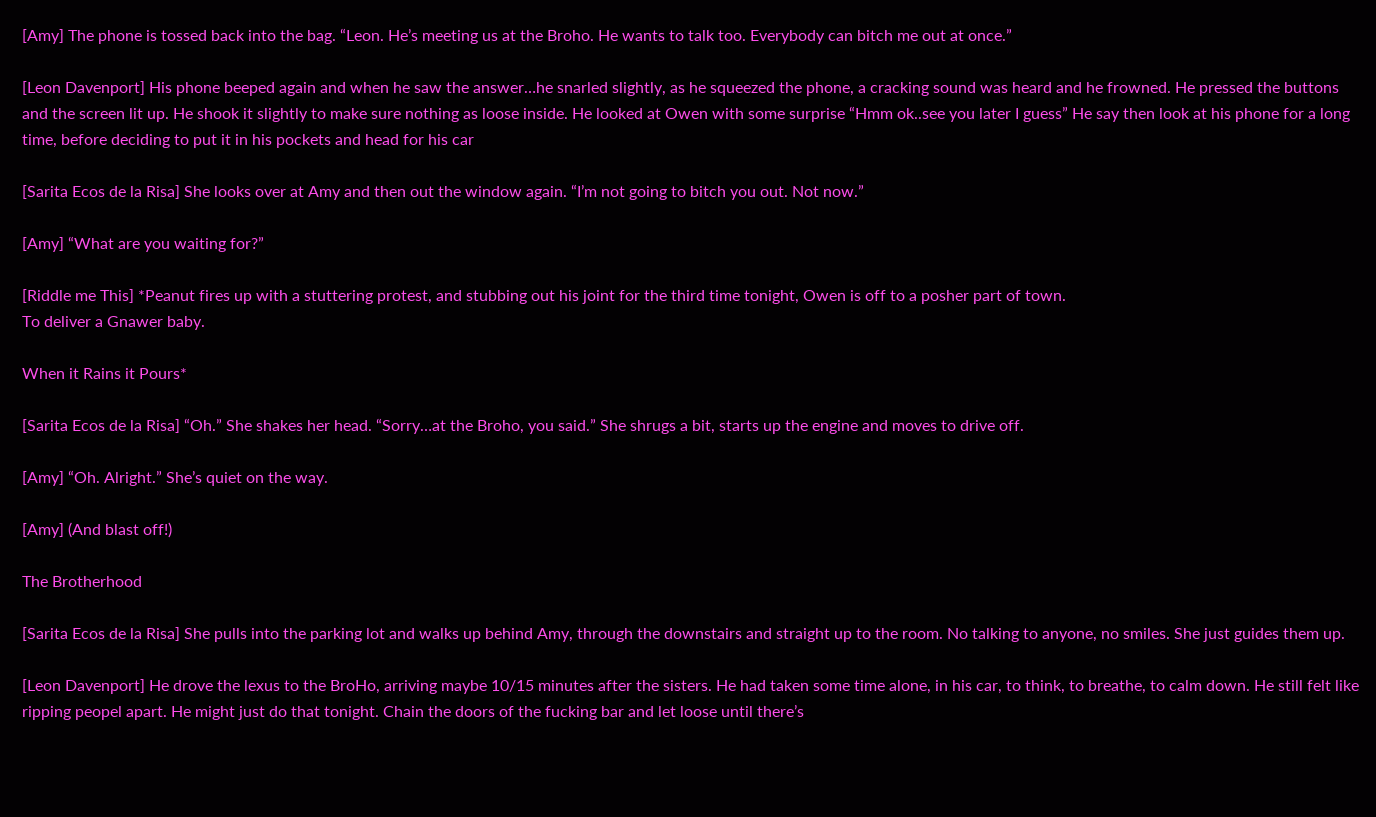[Amy] The phone is tossed back into the bag. “Leon. He’s meeting us at the Broho. He wants to talk too. Everybody can bitch me out at once.”

[Leon Davenport] His phone beeped again and when he saw the answer…he snarled slightly, as he squeezed the phone, a cracking sound was heard and he frowned. He pressed the buttons and the screen lit up. He shook it slightly to make sure nothing as loose inside. He looked at Owen with some surprise “Hmm ok..see you later I guess” He say then look at his phone for a long time, before deciding to put it in his pockets and head for his car

[Sarita Ecos de la Risa] She looks over at Amy and then out the window again. “I’m not going to bitch you out. Not now.”

[Amy] “What are you waiting for?”

[Riddle me This] *Peanut fires up with a stuttering protest, and stubbing out his joint for the third time tonight, Owen is off to a posher part of town.
To deliver a Gnawer baby.

When it Rains it Pours*

[Sarita Ecos de la Risa] “Oh.” She shakes her head. “Sorry…at the Broho, you said.” She shrugs a bit, starts up the engine and moves to drive off.

[Amy] “Oh. Alright.” She’s quiet on the way.

[Amy] (And blast off!)

The Brotherhood

[Sarita Ecos de la Risa] She pulls into the parking lot and walks up behind Amy, through the downstairs and straight up to the room. No talking to anyone, no smiles. She just guides them up.

[Leon Davenport] He drove the lexus to the BroHo, arriving maybe 10/15 minutes after the sisters. He had taken some time alone, in his car, to think, to breathe, to calm down. He still felt like ripping peopel apart. He might just do that tonight. Chain the doors of the fucking bar and let loose until there’s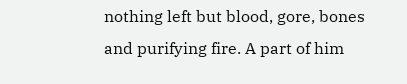nothing left but blood, gore, bones and purifying fire. A part of him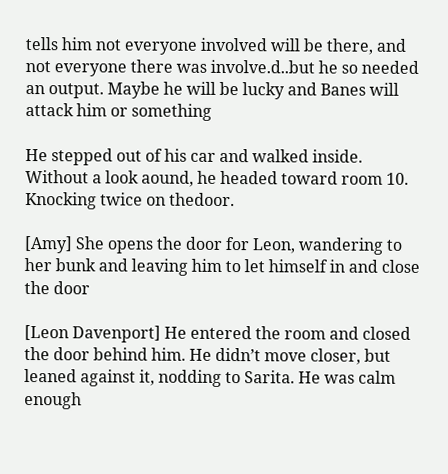tells him not everyone involved will be there, and not everyone there was involve.d..but he so needed an output. Maybe he will be lucky and Banes will attack him or something

He stepped out of his car and walked inside. Without a look aound, he headed toward room 10. Knocking twice on thedoor.

[Amy] She opens the door for Leon, wandering to her bunk and leaving him to let himself in and close the door

[Leon Davenport] He entered the room and closed the door behind him. He didn’t move closer, but leaned against it, nodding to Sarita. He was calm enough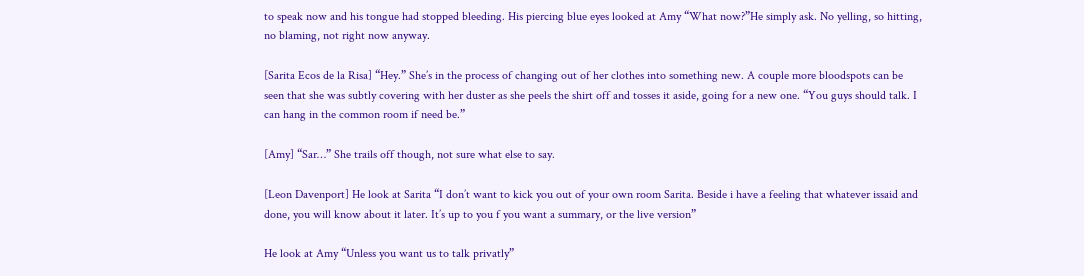to speak now and his tongue had stopped bleeding. His piercing blue eyes looked at Amy “What now?”He simply ask. No yelling, so hitting, no blaming, not right now anyway.

[Sarita Ecos de la Risa] “Hey.” She’s in the process of changing out of her clothes into something new. A couple more bloodspots can be seen that she was subtly covering with her duster as she peels the shirt off and tosses it aside, going for a new one. “You guys should talk. I can hang in the common room if need be.”

[Amy] “Sar…” She trails off though, not sure what else to say.

[Leon Davenport] He look at Sarita “I don’t want to kick you out of your own room Sarita. Beside i have a feeling that whatever issaid and done, you will know about it later. It’s up to you f you want a summary, or the live version”

He look at Amy “Unless you want us to talk privatly”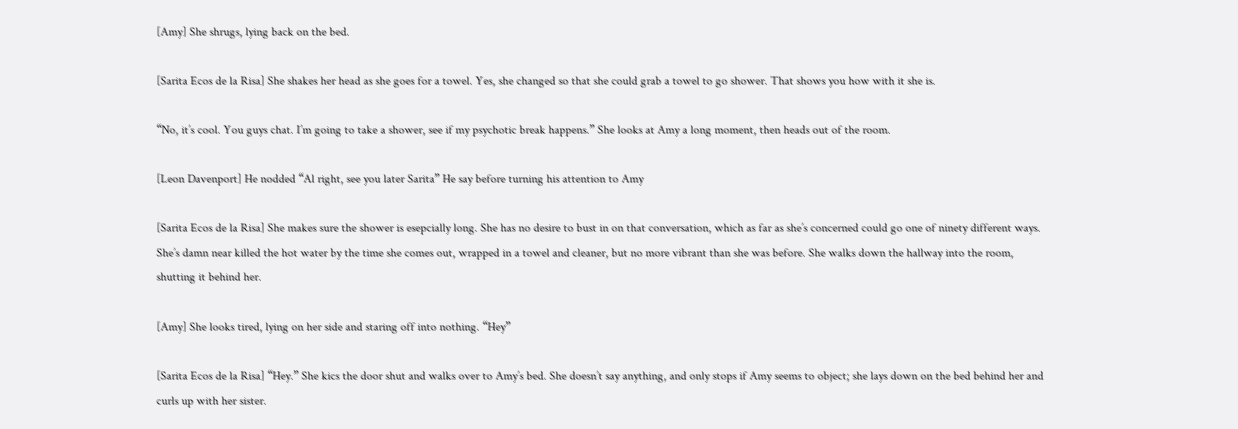[Amy] She shrugs, lying back on the bed.

[Sarita Ecos de la Risa] She shakes her head as she goes for a towel. Yes, she changed so that she could grab a towel to go shower. That shows you how with it she is.

“No, it’s cool. You guys chat. I’m going to take a shower, see if my psychotic break happens.” She looks at Amy a long moment, then heads out of the room.

[Leon Davenport] He nodded “Al right, see you later Sarita” He say before turning his attention to Amy

[Sarita Ecos de la Risa] She makes sure the shower is esepcially long. She has no desire to bust in on that conversation, which as far as she’s concerned could go one of ninety different ways. She’s damn near killed the hot water by the time she comes out, wrapped in a towel and cleaner, but no more vibrant than she was before. She walks down the hallway into the room, shutting it behind her.

[Amy] She looks tired, lying on her side and staring off into nothing. “Hey”

[Sarita Ecos de la Risa] “Hey.” She kics the door shut and walks over to Amy’s bed. She doesn’t say anything, and only stops if Amy seems to object; she lays down on the bed behind her and curls up with her sister.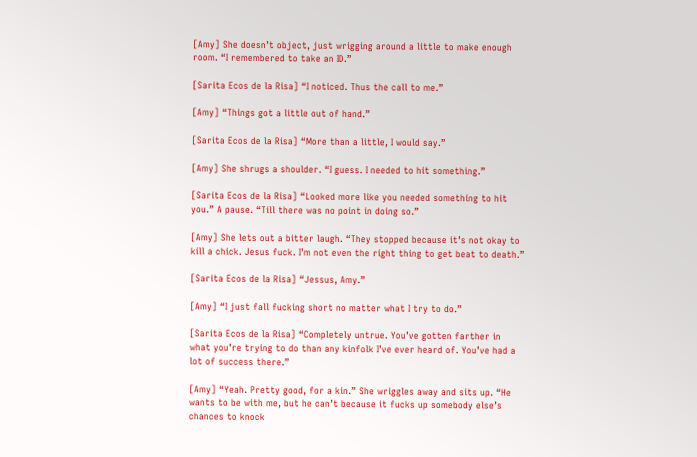[Amy] She doesn’t object, just wrigging around a little to make enough room. “I remembered to take an ID.”

[Sarita Ecos de la Risa] “I noticed. Thus the call to me.”

[Amy] “Things got a little out of hand.”

[Sarita Ecos de la Risa] “More than a little, I would say.”

[Amy] She shrugs a shoulder. “I guess. I needed to hit something.”

[Sarita Ecos de la Risa] “Looked more like you needed something to hit you.” A pause. “Till there was no point in doing so.”

[Amy] She lets out a bitter laugh. “They stopped because it’s not okay to kill a chick. Jesus fuck. I’m not even the right thing to get beat to death.”

[Sarita Ecos de la Risa] “Jessus, Amy.”

[Amy] “I just fall fucking short no matter what I try to do.”

[Sarita Ecos de la Risa] “Completely untrue. You’ve gotten farther in what you’re trying to do than any kinfolk I’ve ever heard of. You’ve had a lot of success there.”

[Amy] “Yeah. Pretty good, for a kin.” She wriggles away and sits up. “He wants to be with me, but he can’t because it fucks up somebody else’s chances to knock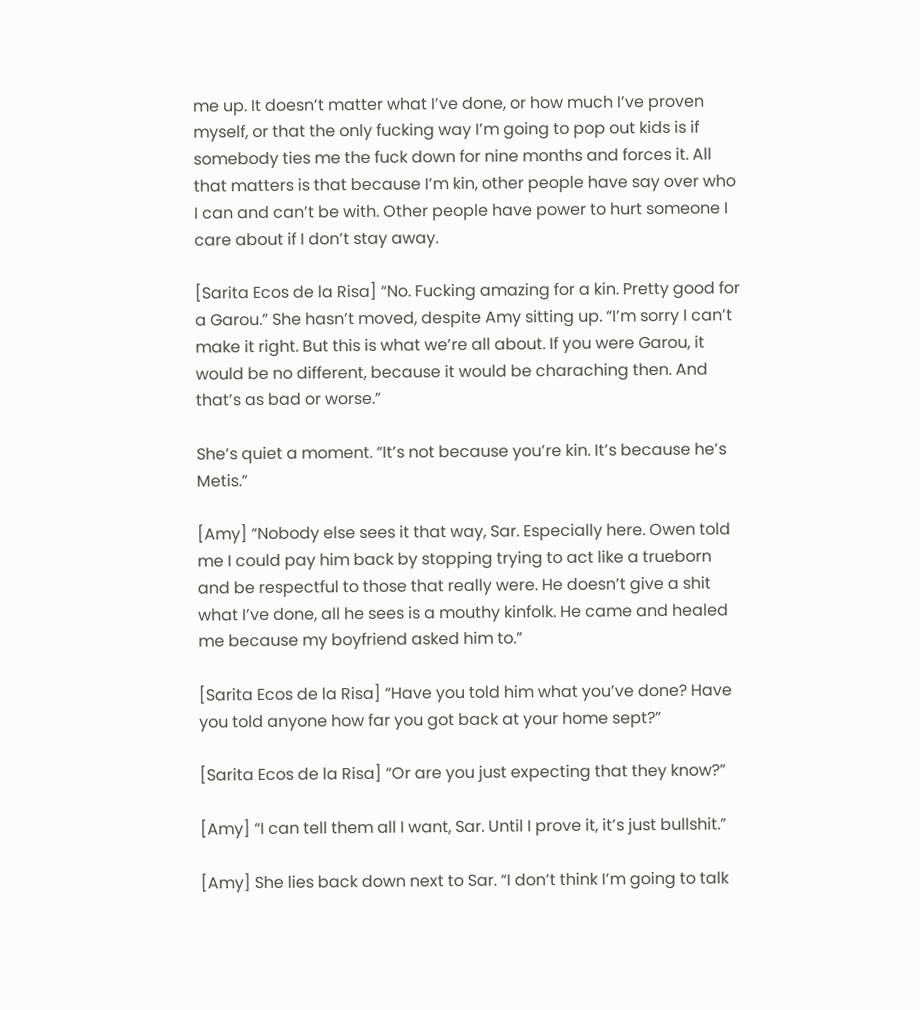me up. It doesn’t matter what I’ve done, or how much I’ve proven myself, or that the only fucking way I’m going to pop out kids is if somebody ties me the fuck down for nine months and forces it. All that matters is that because I’m kin, other people have say over who I can and can’t be with. Other people have power to hurt someone I care about if I don’t stay away.

[Sarita Ecos de la Risa] “No. Fucking amazing for a kin. Pretty good for a Garou.” She hasn’t moved, despite Amy sitting up. “I’m sorry I can’t make it right. But this is what we’re all about. If you were Garou, it would be no different, because it would be charaching then. And that’s as bad or worse.”

She’s quiet a moment. “It’s not because you’re kin. It’s because he’s Metis.”

[Amy] “Nobody else sees it that way, Sar. Especially here. Owen told me I could pay him back by stopping trying to act like a trueborn and be respectful to those that really were. He doesn’t give a shit what I’ve done, all he sees is a mouthy kinfolk. He came and healed me because my boyfriend asked him to.”

[Sarita Ecos de la Risa] “Have you told him what you’ve done? Have you told anyone how far you got back at your home sept?”

[Sarita Ecos de la Risa] “Or are you just expecting that they know?”

[Amy] “I can tell them all I want, Sar. Until I prove it, it’s just bullshit.”

[Amy] She lies back down next to Sar. “I don’t think I’m going to talk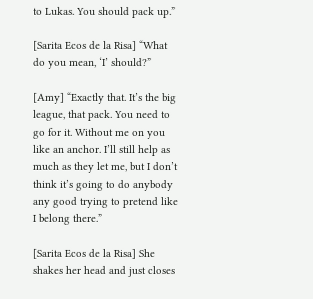to Lukas. You should pack up.”

[Sarita Ecos de la Risa] “What do you mean, ‘I’ should?”

[Amy] “Exactly that. It’s the big league, that pack. You need to go for it. Without me on you like an anchor. I’ll still help as much as they let me, but I don’t think it’s going to do anybody any good trying to pretend like I belong there.”

[Sarita Ecos de la Risa] She shakes her head and just closes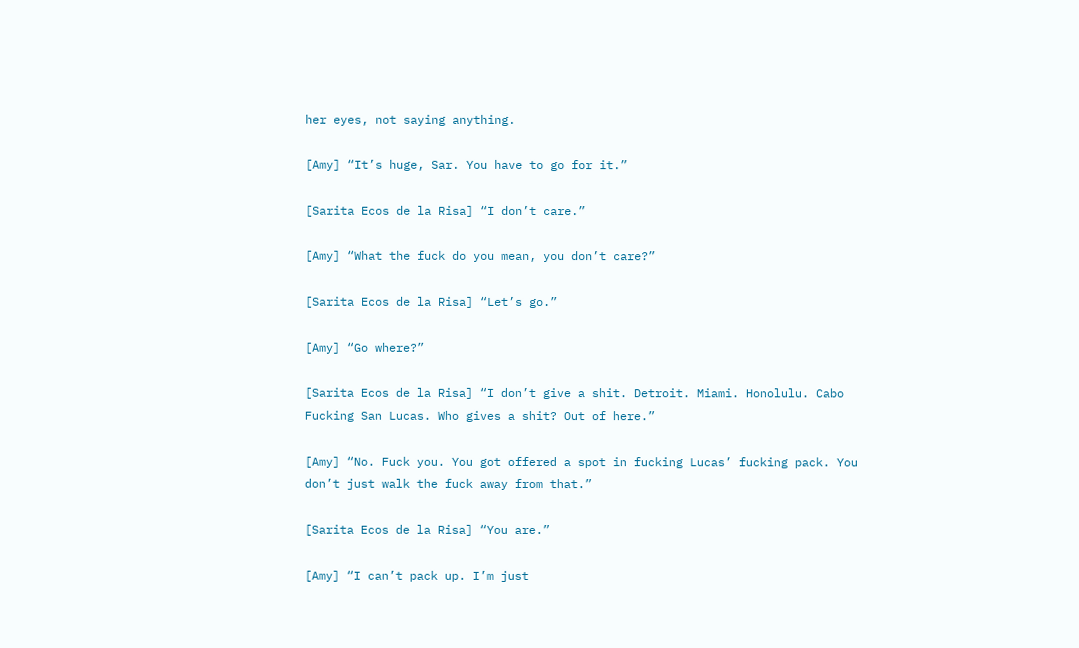her eyes, not saying anything.

[Amy] “It’s huge, Sar. You have to go for it.”

[Sarita Ecos de la Risa] “I don’t care.”

[Amy] “What the fuck do you mean, you don’t care?”

[Sarita Ecos de la Risa] “Let’s go.”

[Amy] “Go where?”

[Sarita Ecos de la Risa] “I don’t give a shit. Detroit. Miami. Honolulu. Cabo Fucking San Lucas. Who gives a shit? Out of here.”

[Amy] “No. Fuck you. You got offered a spot in fucking Lucas’ fucking pack. You don’t just walk the fuck away from that.”

[Sarita Ecos de la Risa] “You are.”

[Amy] “I can’t pack up. I’m just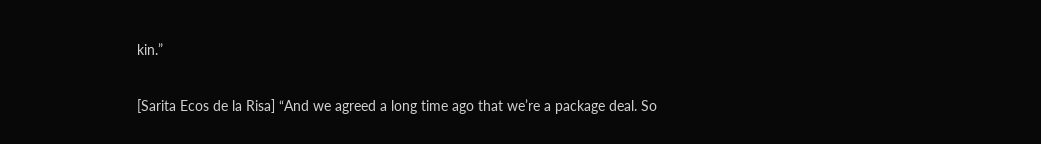kin.”

[Sarita Ecos de la Risa] “And we agreed a long time ago that we’re a package deal. So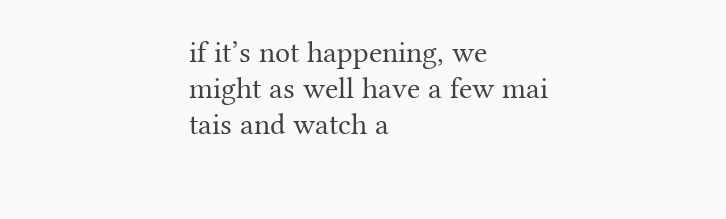if it’s not happening, we might as well have a few mai tais and watch a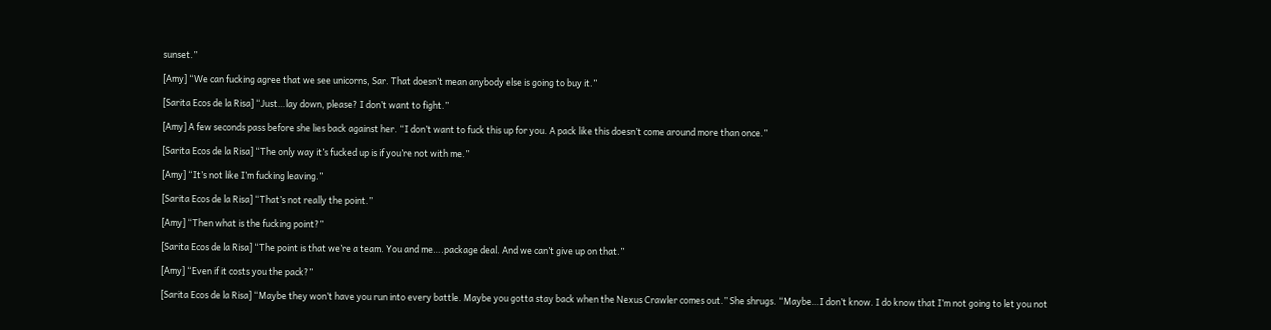sunset.”

[Amy] “We can fucking agree that we see unicorns, Sar. That doesn’t mean anybody else is going to buy it.”

[Sarita Ecos de la Risa] “Just…lay down, please? I don’t want to fight.”

[Amy] A few seconds pass before she lies back against her. “I don’t want to fuck this up for you. A pack like this doesn’t come around more than once.”

[Sarita Ecos de la Risa] “The only way it’s fucked up is if you’re not with me.”

[Amy] “It’s not like I’m fucking leaving.”

[Sarita Ecos de la Risa] “That’s not really the point.”

[Amy] “Then what is the fucking point?”

[Sarita Ecos de la Risa] “The point is that we’re a team. You and me….package deal. And we can’t give up on that.”

[Amy] “Even if it costs you the pack?”

[Sarita Ecos de la Risa] “Maybe they won’t have you run into every battle. Maybe you gotta stay back when the Nexus Crawler comes out.” She shrugs. “Maybe…I don’t know. I do know that I’m not going to let you not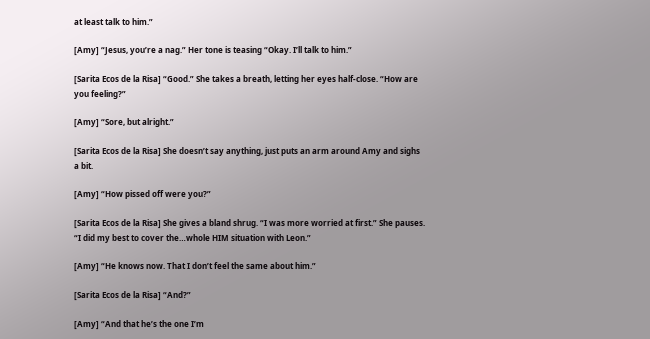at least talk to him.”

[Amy] “Jesus, you’re a nag.” Her tone is teasing “Okay. I’ll talk to him.”

[Sarita Ecos de la Risa] “Good.” She takes a breath, letting her eyes half-close. “How are you feeling?”

[Amy] “Sore, but alright.”

[Sarita Ecos de la Risa] She doesn’t say anything, just puts an arm around Amy and sighs a bit.

[Amy] “How pissed off were you?”

[Sarita Ecos de la Risa] She gives a bland shrug. “I was more worried at first.” She pauses. “I did my best to cover the…whole HIM situation with Leon.”

[Amy] “He knows now. That I don’t feel the same about him.”

[Sarita Ecos de la Risa] “And?”

[Amy] “And that he’s the one I’m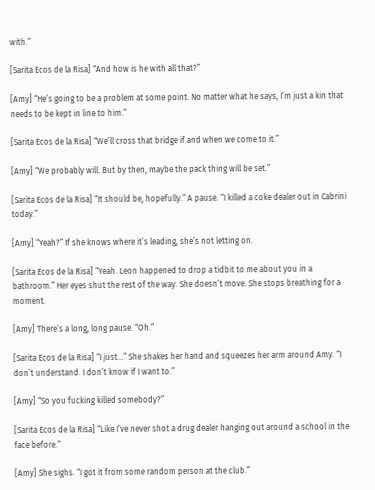with.”

[Sarita Ecos de la Risa] “And how is he with all that?”

[Amy] “He’s going to be a problem at some point. No matter what he says, I’m just a kin that needs to be kept in line to him.”

[Sarita Ecos de la Risa] “We’ll cross that bridge if and when we come to it.”

[Amy] “We probably will. But by then, maybe the pack thing will be set.”

[Sarita Ecos de la Risa] “It should be, hopefully.” A pause. “I killed a coke dealer out in Cabrini today.”

[Amy] “Yeah?” If she knows where it’s leading, she’s not letting on.

[Sarita Ecos de la Risa] “Yeah. Leon happened to drop a tidbit to me about you in a bathroom.” Her eyes shut the rest of the way. She doesn’t move. She stops breathing for a moment.

[Amy] There’s a long, long pause. “Oh.”

[Sarita Ecos de la Risa] “I just…” She shakes her hand and squeezes her arm around Amy. “I don’t understand. I don’t know if I want to.”

[Amy] “So you fucking killed somebody?”

[Sarita Ecos de la Risa] “Like I’ve never shot a drug dealer hanging out around a school in the face before.”

[Amy] She sighs. “I got it from some random person at the club.”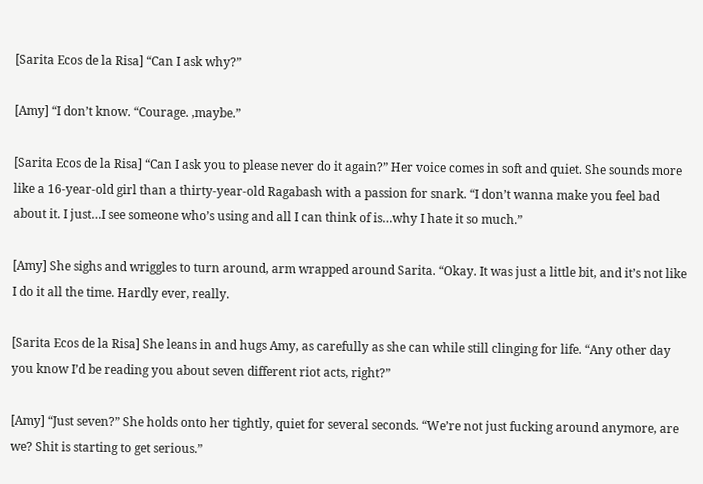[Sarita Ecos de la Risa] “Can I ask why?”

[Amy] “I don’t know. “Courage. ,maybe.”

[Sarita Ecos de la Risa] “Can I ask you to please never do it again?” Her voice comes in soft and quiet. She sounds more like a 16-year-old girl than a thirty-year-old Ragabash with a passion for snark. “I don’t wanna make you feel bad about it. I just…I see someone who’s using and all I can think of is…why I hate it so much.”

[Amy] She sighs and wriggles to turn around, arm wrapped around Sarita. “Okay. It was just a little bit, and it’s not like I do it all the time. Hardly ever, really.

[Sarita Ecos de la Risa] She leans in and hugs Amy, as carefully as she can while still clinging for life. “Any other day you know I’d be reading you about seven different riot acts, right?”

[Amy] “Just seven?” She holds onto her tightly, quiet for several seconds. “We’re not just fucking around anymore, are we? Shit is starting to get serious.”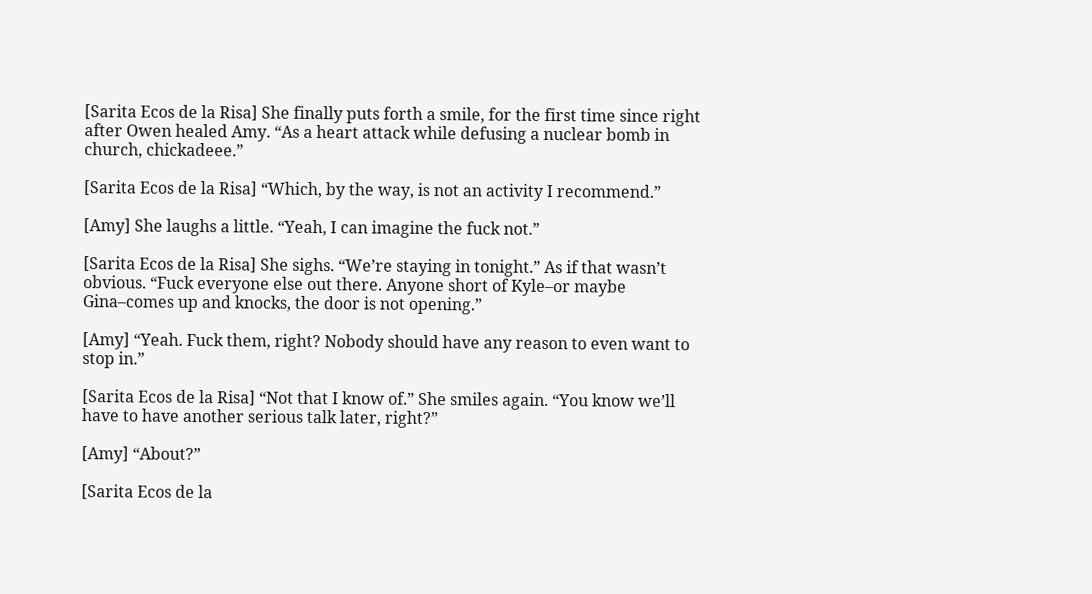[Sarita Ecos de la Risa] She finally puts forth a smile, for the first time since right after Owen healed Amy. “As a heart attack while defusing a nuclear bomb in church, chickadeee.”

[Sarita Ecos de la Risa] “Which, by the way, is not an activity I recommend.”

[Amy] She laughs a little. “Yeah, I can imagine the fuck not.”

[Sarita Ecos de la Risa] She sighs. “We’re staying in tonight.” As if that wasn’t obvious. “Fuck everyone else out there. Anyone short of Kyle–or maybe Gina–comes up and knocks, the door is not opening.”

[Amy] “Yeah. Fuck them, right? Nobody should have any reason to even want to stop in.”

[Sarita Ecos de la Risa] “Not that I know of.” She smiles again. “You know we’ll have to have another serious talk later, right?”

[Amy] “About?”

[Sarita Ecos de la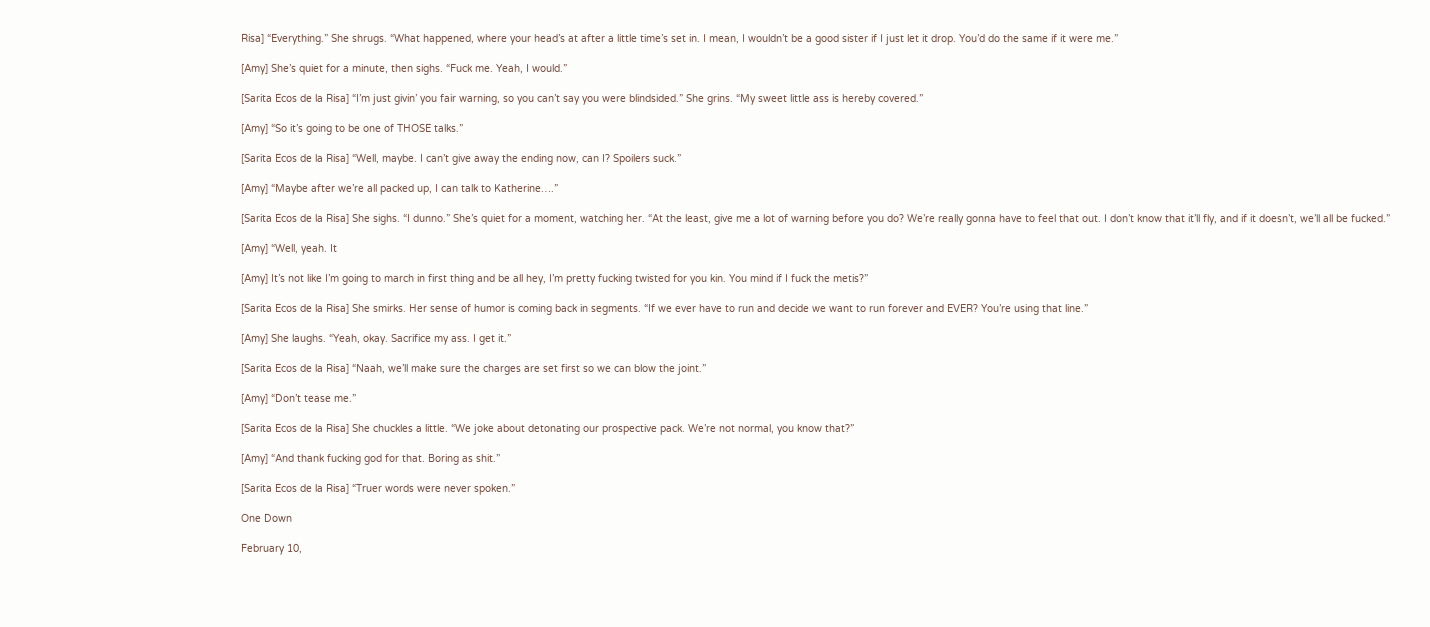Risa] “Everything.” She shrugs. “What happened, where your head’s at after a little time’s set in. I mean, I wouldn’t be a good sister if I just let it drop. You’d do the same if it were me.”

[Amy] She’s quiet for a minute, then sighs. “Fuck me. Yeah, I would.”

[Sarita Ecos de la Risa] “I’m just givin’ you fair warning, so you can’t say you were blindsided.” She grins. “My sweet little ass is hereby covered.”

[Amy] “So it’s going to be one of THOSE talks.”

[Sarita Ecos de la Risa] “Well, maybe. I can’t give away the ending now, can I? Spoilers suck.”

[Amy] “Maybe after we’re all packed up, I can talk to Katherine….”

[Sarita Ecos de la Risa] She sighs. “I dunno.” She’s quiet for a moment, watching her. “At the least, give me a lot of warning before you do? We’re really gonna have to feel that out. I don’t know that it’ll fly, and if it doesn’t, we’ll all be fucked.”

[Amy] “Well, yeah. It

[Amy] It’s not like I’m going to march in first thing and be all hey, I’m pretty fucking twisted for you kin. You mind if I fuck the metis?”

[Sarita Ecos de la Risa] She smirks. Her sense of humor is coming back in segments. “If we ever have to run and decide we want to run forever and EVER? You’re using that line.”

[Amy] She laughs. “Yeah, okay. Sacrifice my ass. I get it.”

[Sarita Ecos de la Risa] “Naah, we’ll make sure the charges are set first so we can blow the joint.”

[Amy] “Don’t tease me.”

[Sarita Ecos de la Risa] She chuckles a little. “We joke about detonating our prospective pack. We’re not normal, you know that?”

[Amy] “And thank fucking god for that. Boring as shit.”

[Sarita Ecos de la Risa] “Truer words were never spoken.”

One Down

February 10,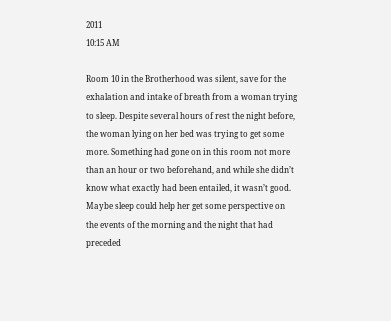2011
10:15 AM

Room 10 in the Brotherhood was silent, save for the exhalation and intake of breath from a woman trying to sleep. Despite several hours of rest the night before, the woman lying on her bed was trying to get some more. Something had gone on in this room not more than an hour or two beforehand, and while she didn’t know what exactly had been entailed, it wasn’t good. Maybe sleep could help her get some perspective on the events of the morning and the night that had preceded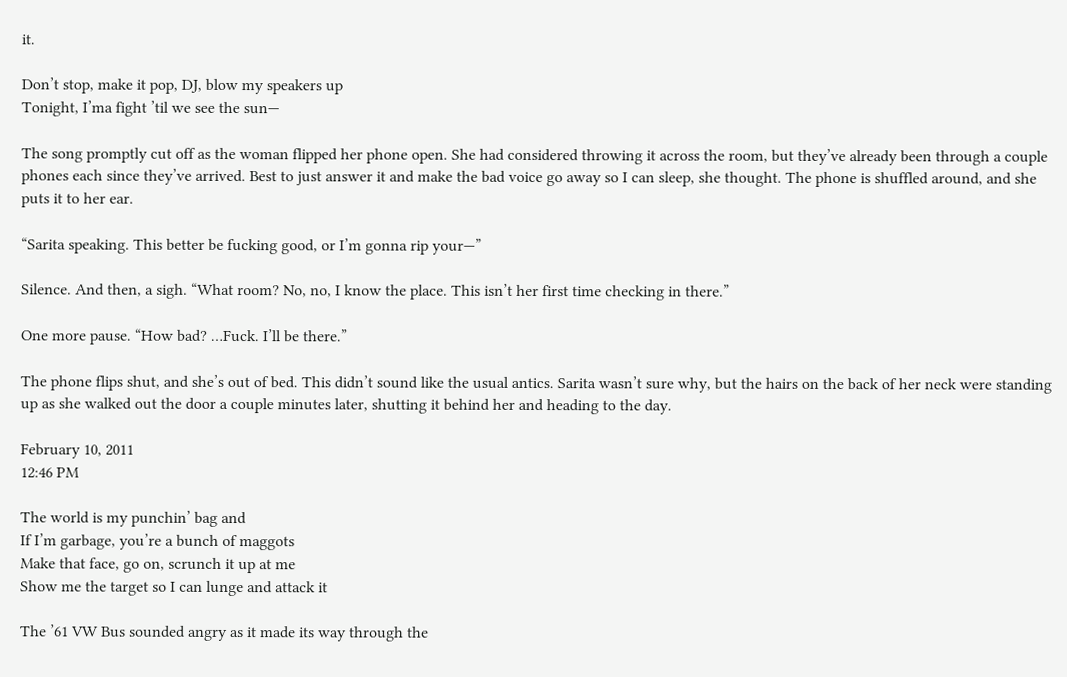it.

Don’t stop, make it pop, DJ, blow my speakers up
Tonight, I’ma fight ’til we see the sun—

The song promptly cut off as the woman flipped her phone open. She had considered throwing it across the room, but they’ve already been through a couple phones each since they’ve arrived. Best to just answer it and make the bad voice go away so I can sleep, she thought. The phone is shuffled around, and she puts it to her ear.

“Sarita speaking. This better be fucking good, or I’m gonna rip your—”

Silence. And then, a sigh. “What room? No, no, I know the place. This isn’t her first time checking in there.”

One more pause. “How bad? …Fuck. I’ll be there.”

The phone flips shut, and she’s out of bed. This didn’t sound like the usual antics. Sarita wasn’t sure why, but the hairs on the back of her neck were standing up as she walked out the door a couple minutes later, shutting it behind her and heading to the day.

February 10, 2011
12:46 PM

The world is my punchin’ bag and
If I’m garbage, you’re a bunch of maggots
Make that face, go on, scrunch it up at me
Show me the target so I can lunge and attack it

The ’61 VW Bus sounded angry as it made its way through the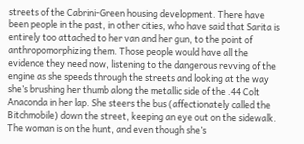streets of the Cabrini-Green housing development. There have been people in the past, in other cities, who have said that Sarita is entirely too attached to her van and her gun, to the point of anthropomorphizing them. Those people would have all the evidence they need now, listening to the dangerous revving of the engine as she speeds through the streets and looking at the way she’s brushing her thumb along the metallic side of the .44 Colt Anaconda in her lap. She steers the bus (affectionately called the Bitchmobile) down the street, keeping an eye out on the sidewalk. The woman is on the hunt, and even though she’s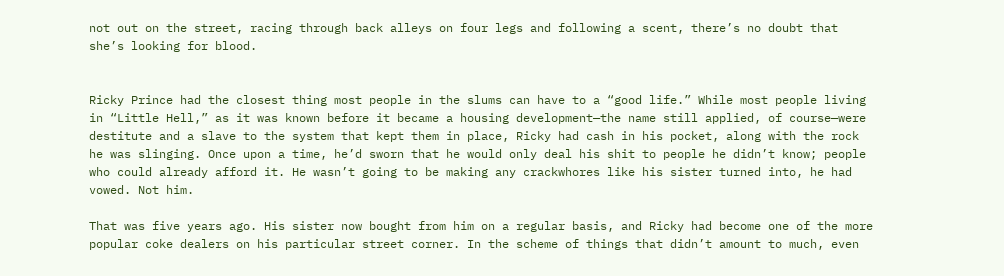not out on the street, racing through back alleys on four legs and following a scent, there’s no doubt that she’s looking for blood.


Ricky Prince had the closest thing most people in the slums can have to a “good life.” While most people living in “Little Hell,” as it was known before it became a housing development—the name still applied, of course—were destitute and a slave to the system that kept them in place, Ricky had cash in his pocket, along with the rock he was slinging. Once upon a time, he’d sworn that he would only deal his shit to people he didn’t know; people who could already afford it. He wasn’t going to be making any crackwhores like his sister turned into, he had vowed. Not him.

That was five years ago. His sister now bought from him on a regular basis, and Ricky had become one of the more popular coke dealers on his particular street corner. In the scheme of things that didn’t amount to much, even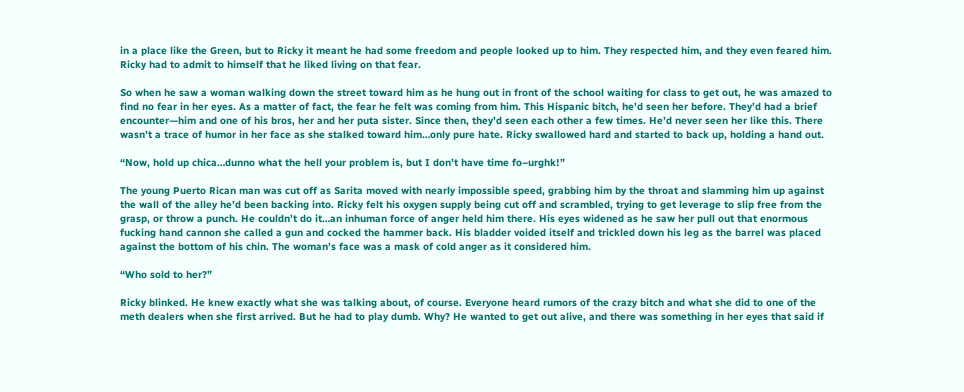in a place like the Green, but to Ricky it meant he had some freedom and people looked up to him. They respected him, and they even feared him. Ricky had to admit to himself that he liked living on that fear.

So when he saw a woman walking down the street toward him as he hung out in front of the school waiting for class to get out, he was amazed to find no fear in her eyes. As a matter of fact, the fear he felt was coming from him. This Hispanic bitch, he’d seen her before. They’d had a brief encounter—him and one of his bros, her and her puta sister. Since then, they’d seen each other a few times. He’d never seen her like this. There wasn’t a trace of humor in her face as she stalked toward him…only pure hate. Ricky swallowed hard and started to back up, holding a hand out.

“Now, hold up chica…dunno what the hell your problem is, but I don’t have time fo–urghk!”

The young Puerto Rican man was cut off as Sarita moved with nearly impossible speed, grabbing him by the throat and slamming him up against the wall of the alley he’d been backing into. Ricky felt his oxygen supply being cut off and scrambled, trying to get leverage to slip free from the grasp, or throw a punch. He couldn’t do it…an inhuman force of anger held him there. His eyes widened as he saw her pull out that enormous fucking hand cannon she called a gun and cocked the hammer back. His bladder voided itself and trickled down his leg as the barrel was placed against the bottom of his chin. The woman’s face was a mask of cold anger as it considered him.

“Who sold to her?”

Ricky blinked. He knew exactly what she was talking about, of course. Everyone heard rumors of the crazy bitch and what she did to one of the meth dealers when she first arrived. But he had to play dumb. Why? He wanted to get out alive, and there was something in her eyes that said if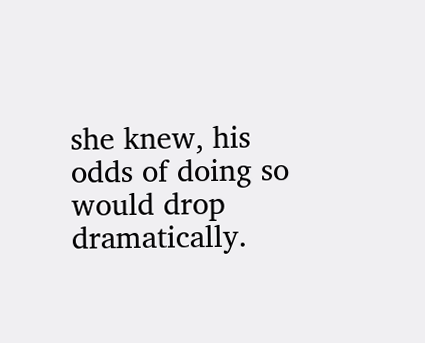she knew, his odds of doing so would drop dramatically.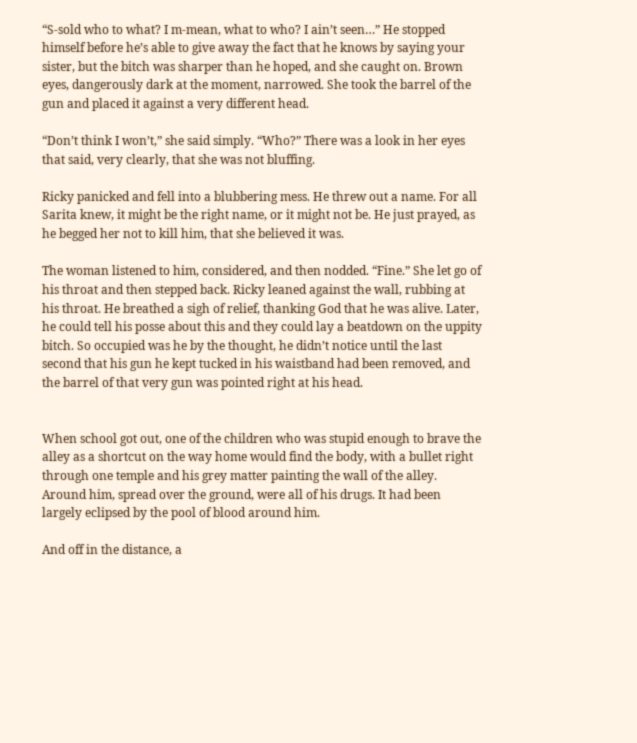“S-sold who to what? I m-mean, what to who? I ain’t seen…” He stopped himself before he’s able to give away the fact that he knows by saying your sister, but the bitch was sharper than he hoped, and she caught on. Brown eyes, dangerously dark at the moment, narrowed. She took the barrel of the gun and placed it against a very different head.

“Don’t think I won’t,” she said simply. “Who?” There was a look in her eyes that said, very clearly, that she was not bluffing.

Ricky panicked and fell into a blubbering mess. He threw out a name. For all Sarita knew, it might be the right name, or it might not be. He just prayed, as he begged her not to kill him, that she believed it was.

The woman listened to him, considered, and then nodded. “Fine.” She let go of his throat and then stepped back. Ricky leaned against the wall, rubbing at his throat. He breathed a sigh of relief, thanking God that he was alive. Later, he could tell his posse about this and they could lay a beatdown on the uppity bitch. So occupied was he by the thought, he didn’t notice until the last second that his gun he kept tucked in his waistband had been removed, and the barrel of that very gun was pointed right at his head.


When school got out, one of the children who was stupid enough to brave the alley as a shortcut on the way home would find the body, with a bullet right through one temple and his grey matter painting the wall of the alley. Around him, spread over the ground, were all of his drugs. It had been largely eclipsed by the pool of blood around him.

And off in the distance, a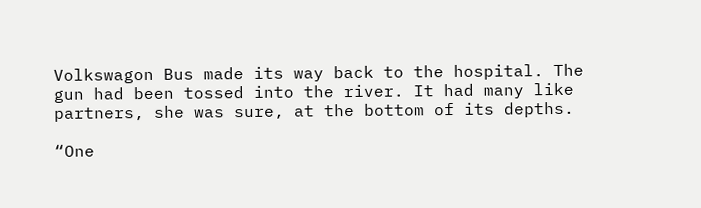Volkswagon Bus made its way back to the hospital. The gun had been tossed into the river. It had many like partners, she was sure, at the bottom of its depths.

“One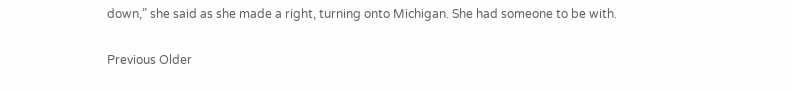down,” she said as she made a right, turning onto Michigan. She had someone to be with.

Previous Older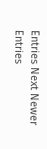Entries Next Newer Entries